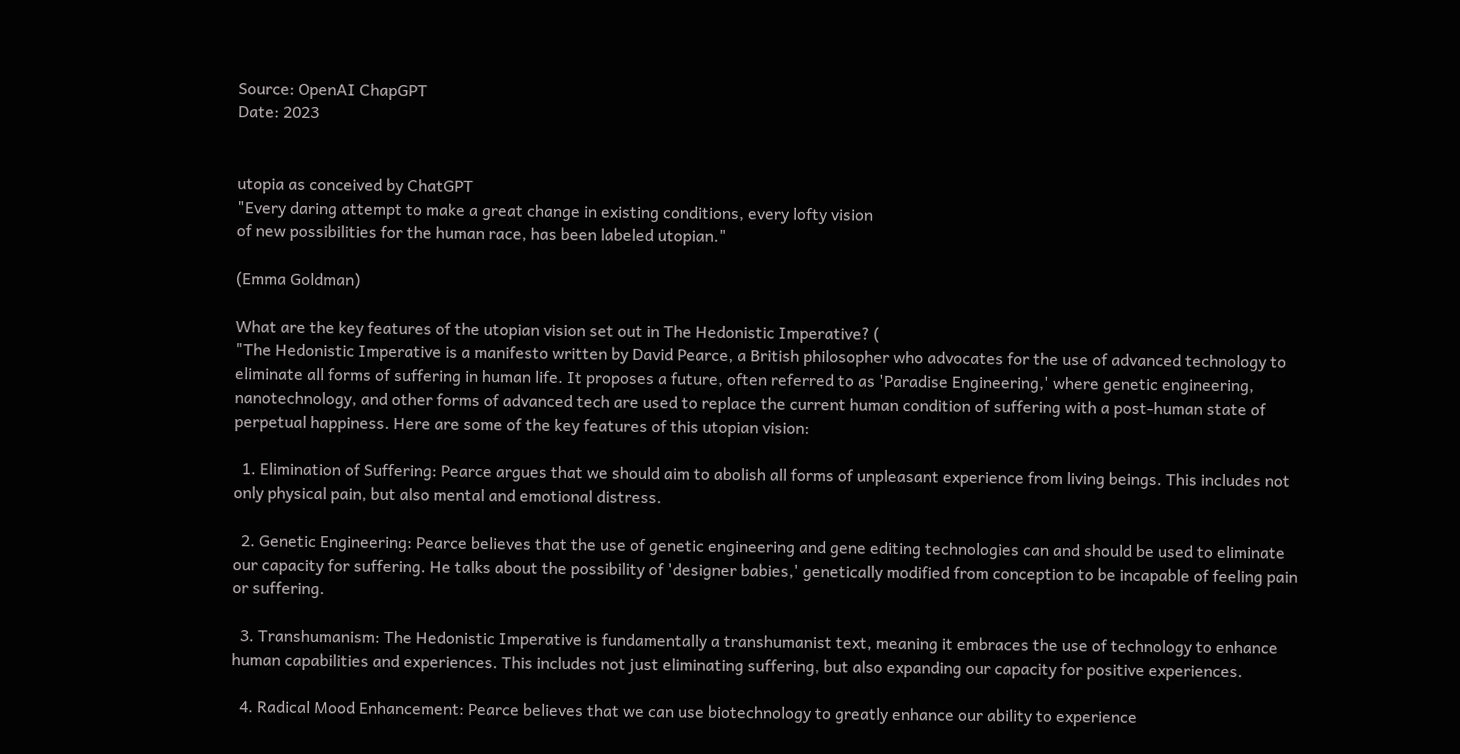Source: OpenAI ChapGPT
Date: 2023


utopia as conceived by ChatGPT
"Every daring attempt to make a great change in existing conditions, every lofty vision
of new possibilities for the human race, has been labeled utopian."

(Emma Goldman)

What are the key features of the utopian vision set out in The Hedonistic Imperative? (
"The Hedonistic Imperative is a manifesto written by David Pearce, a British philosopher who advocates for the use of advanced technology to eliminate all forms of suffering in human life. It proposes a future, often referred to as 'Paradise Engineering,' where genetic engineering, nanotechnology, and other forms of advanced tech are used to replace the current human condition of suffering with a post-human state of perpetual happiness. Here are some of the key features of this utopian vision:

  1. Elimination of Suffering: Pearce argues that we should aim to abolish all forms of unpleasant experience from living beings. This includes not only physical pain, but also mental and emotional distress.

  2. Genetic Engineering: Pearce believes that the use of genetic engineering and gene editing technologies can and should be used to eliminate our capacity for suffering. He talks about the possibility of 'designer babies,' genetically modified from conception to be incapable of feeling pain or suffering.

  3. Transhumanism: The Hedonistic Imperative is fundamentally a transhumanist text, meaning it embraces the use of technology to enhance human capabilities and experiences. This includes not just eliminating suffering, but also expanding our capacity for positive experiences.

  4. Radical Mood Enhancement: Pearce believes that we can use biotechnology to greatly enhance our ability to experience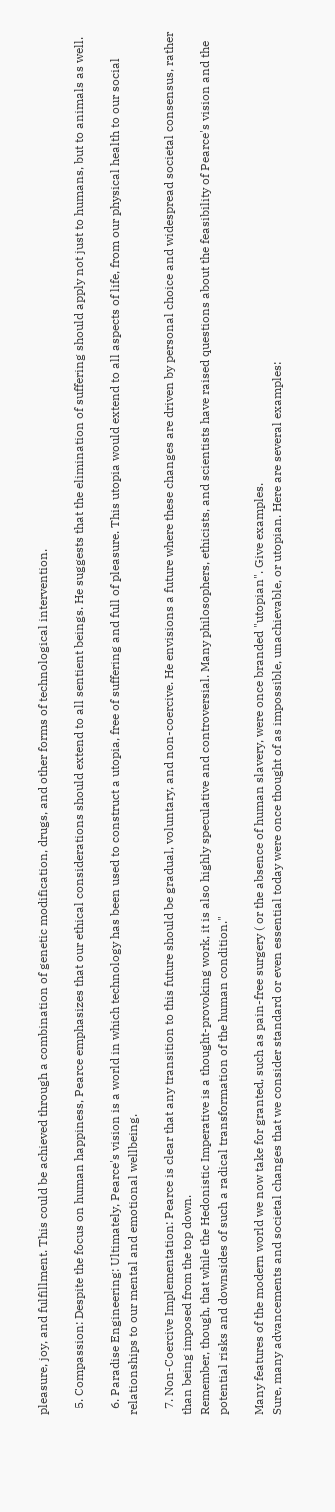pleasure, joy, and fulfillment. This could be achieved through a combination of genetic modification, drugs, and other forms of technological intervention.

  5. Compassion: Despite the focus on human happiness, Pearce emphasizes that our ethical considerations should extend to all sentient beings. He suggests that the elimination of suffering should apply not just to humans, but to animals as well.

  6. Paradise Engineering: Ultimately, Pearce's vision is a world in which technology has been used to construct a utopia, free of suffering and full of pleasure. This utopia would extend to all aspects of life, from our physical health to our social relationships to our mental and emotional wellbeing.

  7. Non-Coercive Implementation: Pearce is clear that any transition to this future should be gradual, voluntary, and non-coercive. He envisions a future where these changes are driven by personal choice and widespread societal consensus, rather than being imposed from the top down.
Remember, though, that while the Hedonistic Imperative is a thought-provoking work, it is also highly speculative and controversial. Many philosophers, ethicists, and scientists have raised questions about the feasibility of Pearce's vision and the potential risks and downsides of such a radical transformation of the human condition."

Many features of the modern world we now take for granted, such as pain-free surgery ( or the absence of human slavery, were once branded "utopian". Give examples.
Sure, many advancements and societal changes that we consider standard or even essential today were once thought of as impossible, unachievable, or utopian. Here are several examples: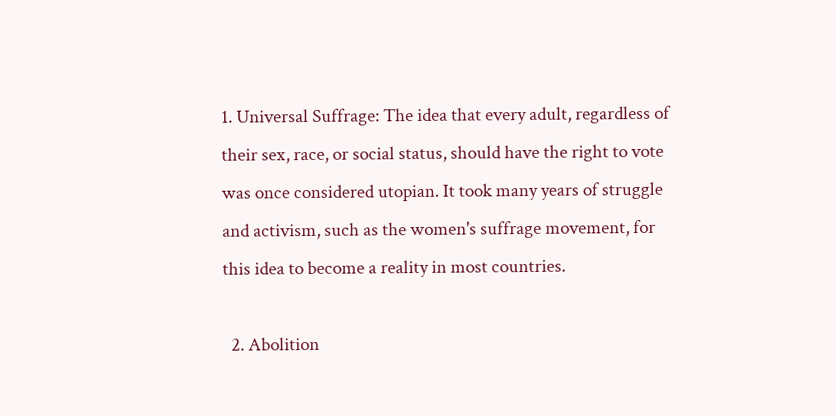1. Universal Suffrage: The idea that every adult, regardless of their sex, race, or social status, should have the right to vote was once considered utopian. It took many years of struggle and activism, such as the women's suffrage movement, for this idea to become a reality in most countries.

  2. Abolition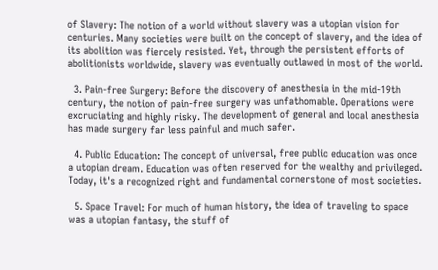of Slavery: The notion of a world without slavery was a utopian vision for centuries. Many societies were built on the concept of slavery, and the idea of its abolition was fiercely resisted. Yet, through the persistent efforts of abolitionists worldwide, slavery was eventually outlawed in most of the world.

  3. Pain-free Surgery: Before the discovery of anesthesia in the mid-19th century, the notion of pain-free surgery was unfathomable. Operations were excruciating and highly risky. The development of general and local anesthesia has made surgery far less painful and much safer.

  4. Public Education: The concept of universal, free public education was once a utopian dream. Education was often reserved for the wealthy and privileged. Today, it's a recognized right and fundamental cornerstone of most societies.

  5. Space Travel: For much of human history, the idea of traveling to space was a utopian fantasy, the stuff of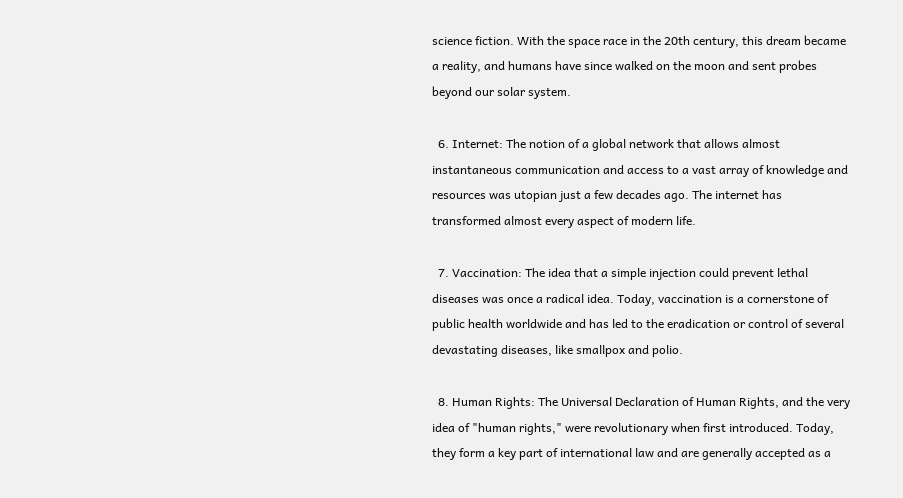science fiction. With the space race in the 20th century, this dream became a reality, and humans have since walked on the moon and sent probes beyond our solar system.

  6. Internet: The notion of a global network that allows almost instantaneous communication and access to a vast array of knowledge and resources was utopian just a few decades ago. The internet has transformed almost every aspect of modern life.

  7. Vaccination: The idea that a simple injection could prevent lethal diseases was once a radical idea. Today, vaccination is a cornerstone of public health worldwide and has led to the eradication or control of several devastating diseases, like smallpox and polio.

  8. Human Rights: The Universal Declaration of Human Rights, and the very idea of "human rights," were revolutionary when first introduced. Today, they form a key part of international law and are generally accepted as a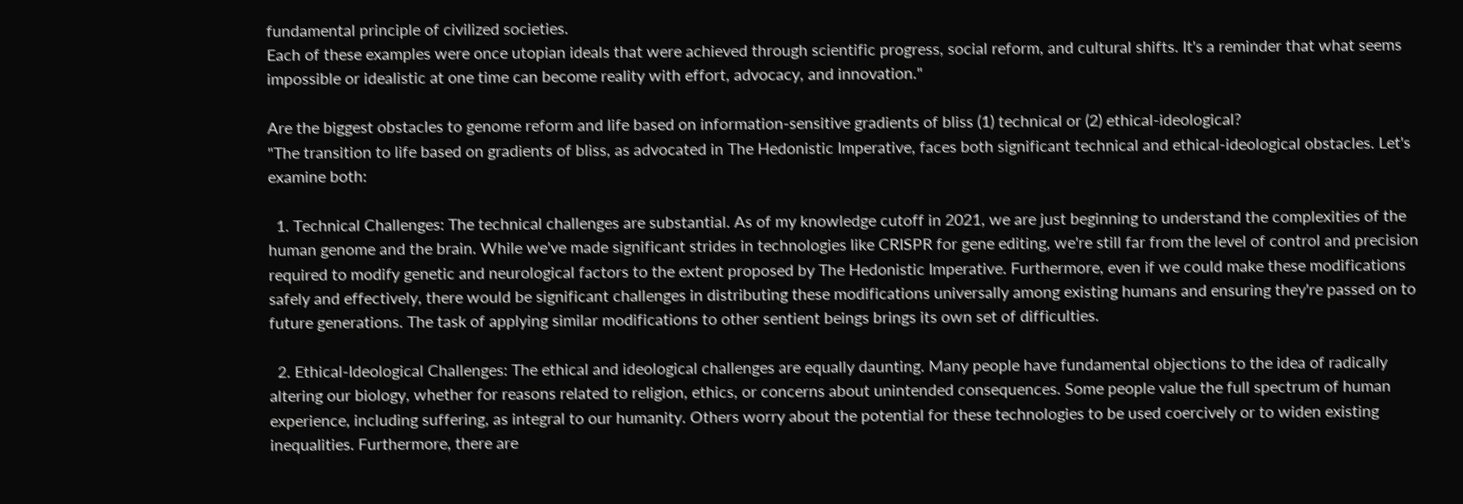fundamental principle of civilized societies.
Each of these examples were once utopian ideals that were achieved through scientific progress, social reform, and cultural shifts. It's a reminder that what seems impossible or idealistic at one time can become reality with effort, advocacy, and innovation."

Are the biggest obstacles to genome reform and life based on information-sensitive gradients of bliss (1) technical or (2) ethical-ideological?
"The transition to life based on gradients of bliss, as advocated in The Hedonistic Imperative, faces both significant technical and ethical-ideological obstacles. Let's examine both:

  1. Technical Challenges: The technical challenges are substantial. As of my knowledge cutoff in 2021, we are just beginning to understand the complexities of the human genome and the brain. While we've made significant strides in technologies like CRISPR for gene editing, we're still far from the level of control and precision required to modify genetic and neurological factors to the extent proposed by The Hedonistic Imperative. Furthermore, even if we could make these modifications safely and effectively, there would be significant challenges in distributing these modifications universally among existing humans and ensuring they're passed on to future generations. The task of applying similar modifications to other sentient beings brings its own set of difficulties.

  2. Ethical-Ideological Challenges: The ethical and ideological challenges are equally daunting. Many people have fundamental objections to the idea of radically altering our biology, whether for reasons related to religion, ethics, or concerns about unintended consequences. Some people value the full spectrum of human experience, including suffering, as integral to our humanity. Others worry about the potential for these technologies to be used coercively or to widen existing inequalities. Furthermore, there are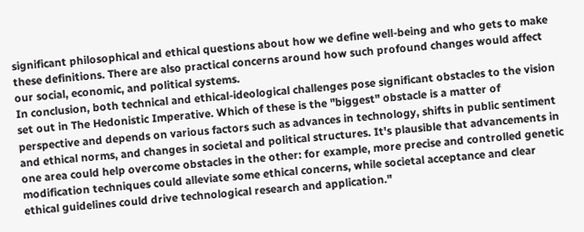significant philosophical and ethical questions about how we define well-being and who gets to make these definitions. There are also practical concerns around how such profound changes would affect our social, economic, and political systems.
In conclusion, both technical and ethical-ideological challenges pose significant obstacles to the vision set out in The Hedonistic Imperative. Which of these is the "biggest" obstacle is a matter of perspective and depends on various factors such as advances in technology, shifts in public sentiment and ethical norms, and changes in societal and political structures. It's plausible that advancements in one area could help overcome obstacles in the other: for example, more precise and controlled genetic modification techniques could alleviate some ethical concerns, while societal acceptance and clear ethical guidelines could drive technological research and application."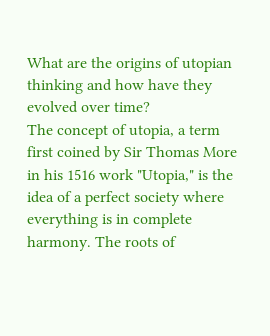What are the origins of utopian thinking and how have they evolved over time?
The concept of utopia, a term first coined by Sir Thomas More in his 1516 work "Utopia," is the idea of a perfect society where everything is in complete harmony. The roots of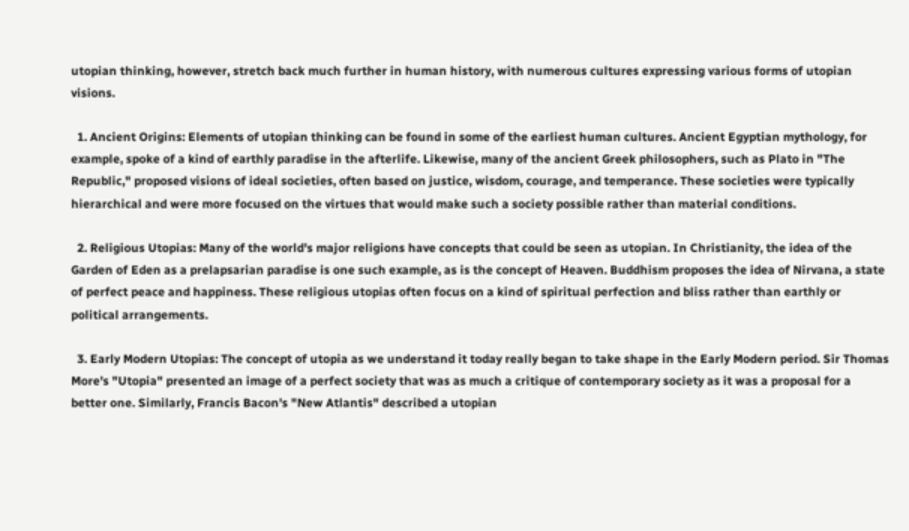utopian thinking, however, stretch back much further in human history, with numerous cultures expressing various forms of utopian visions.

  1. Ancient Origins: Elements of utopian thinking can be found in some of the earliest human cultures. Ancient Egyptian mythology, for example, spoke of a kind of earthly paradise in the afterlife. Likewise, many of the ancient Greek philosophers, such as Plato in "The Republic," proposed visions of ideal societies, often based on justice, wisdom, courage, and temperance. These societies were typically hierarchical and were more focused on the virtues that would make such a society possible rather than material conditions.

  2. Religious Utopias: Many of the world's major religions have concepts that could be seen as utopian. In Christianity, the idea of the Garden of Eden as a prelapsarian paradise is one such example, as is the concept of Heaven. Buddhism proposes the idea of Nirvana, a state of perfect peace and happiness. These religious utopias often focus on a kind of spiritual perfection and bliss rather than earthly or political arrangements.

  3. Early Modern Utopias: The concept of utopia as we understand it today really began to take shape in the Early Modern period. Sir Thomas More's "Utopia" presented an image of a perfect society that was as much a critique of contemporary society as it was a proposal for a better one. Similarly, Francis Bacon's "New Atlantis" described a utopian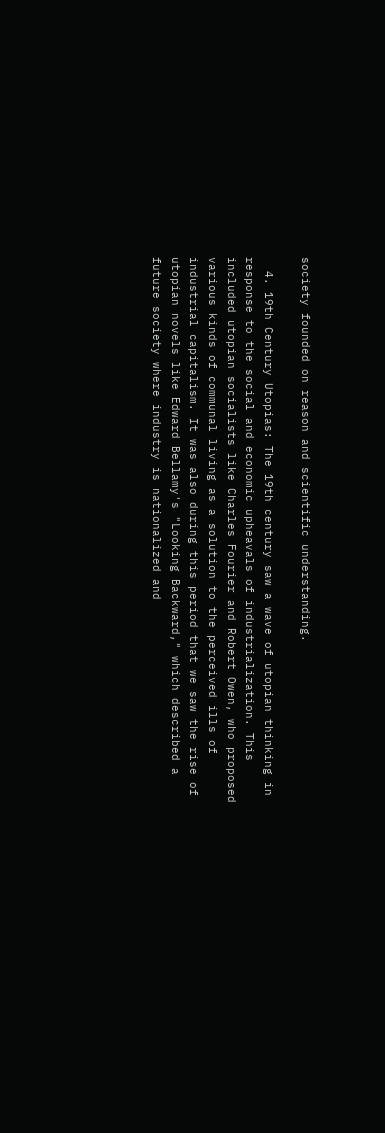society founded on reason and scientific understanding.

  4. 19th Century Utopias: The 19th century saw a wave of utopian thinking in response to the social and economic upheavals of industrialization. This included utopian socialists like Charles Fourier and Robert Owen, who proposed various kinds of communal living as a solution to the perceived ills of industrial capitalism. It was also during this period that we saw the rise of utopian novels like Edward Bellamy's "Looking Backward," which described a future society where industry is nationalized and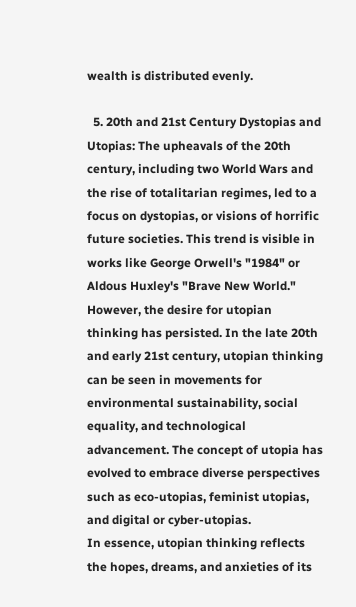wealth is distributed evenly.

  5. 20th and 21st Century Dystopias and Utopias: The upheavals of the 20th century, including two World Wars and the rise of totalitarian regimes, led to a focus on dystopias, or visions of horrific future societies. This trend is visible in works like George Orwell's "1984" or Aldous Huxley's "Brave New World." However, the desire for utopian thinking has persisted. In the late 20th and early 21st century, utopian thinking can be seen in movements for environmental sustainability, social equality, and technological advancement. The concept of utopia has evolved to embrace diverse perspectives such as eco-utopias, feminist utopias, and digital or cyber-utopias.
In essence, utopian thinking reflects the hopes, dreams, and anxieties of its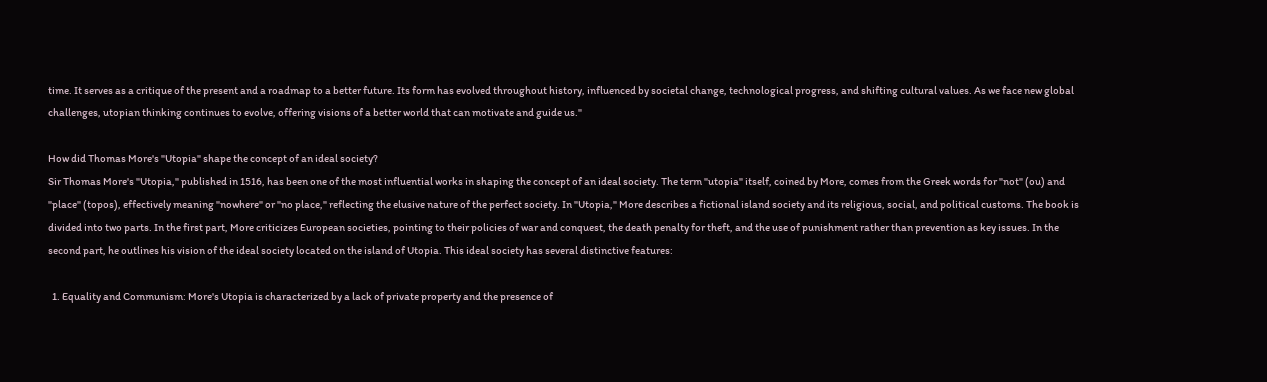time. It serves as a critique of the present and a roadmap to a better future. Its form has evolved throughout history, influenced by societal change, technological progress, and shifting cultural values. As we face new global challenges, utopian thinking continues to evolve, offering visions of a better world that can motivate and guide us."

How did Thomas More's "Utopia" shape the concept of an ideal society?
Sir Thomas More's "Utopia," published in 1516, has been one of the most influential works in shaping the concept of an ideal society. The term "utopia" itself, coined by More, comes from the Greek words for "not" (ou) and "place" (topos), effectively meaning "nowhere" or "no place," reflecting the elusive nature of the perfect society. In "Utopia," More describes a fictional island society and its religious, social, and political customs. The book is divided into two parts. In the first part, More criticizes European societies, pointing to their policies of war and conquest, the death penalty for theft, and the use of punishment rather than prevention as key issues. In the second part, he outlines his vision of the ideal society located on the island of Utopia. This ideal society has several distinctive features:

  1. Equality and Communism: More's Utopia is characterized by a lack of private property and the presence of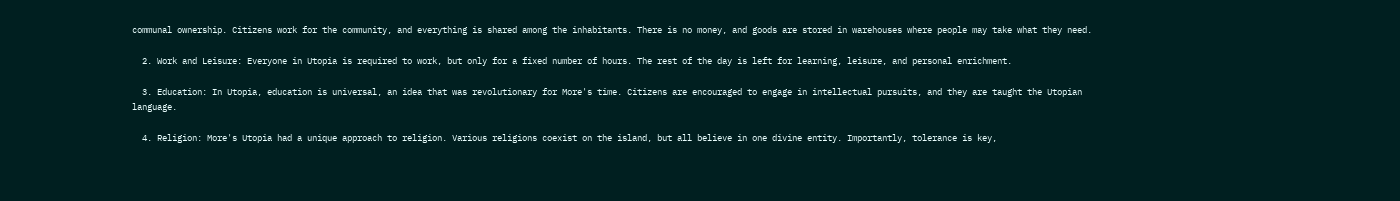communal ownership. Citizens work for the community, and everything is shared among the inhabitants. There is no money, and goods are stored in warehouses where people may take what they need.

  2. Work and Leisure: Everyone in Utopia is required to work, but only for a fixed number of hours. The rest of the day is left for learning, leisure, and personal enrichment.

  3. Education: In Utopia, education is universal, an idea that was revolutionary for More's time. Citizens are encouraged to engage in intellectual pursuits, and they are taught the Utopian language.

  4. Religion: More's Utopia had a unique approach to religion. Various religions coexist on the island, but all believe in one divine entity. Importantly, tolerance is key,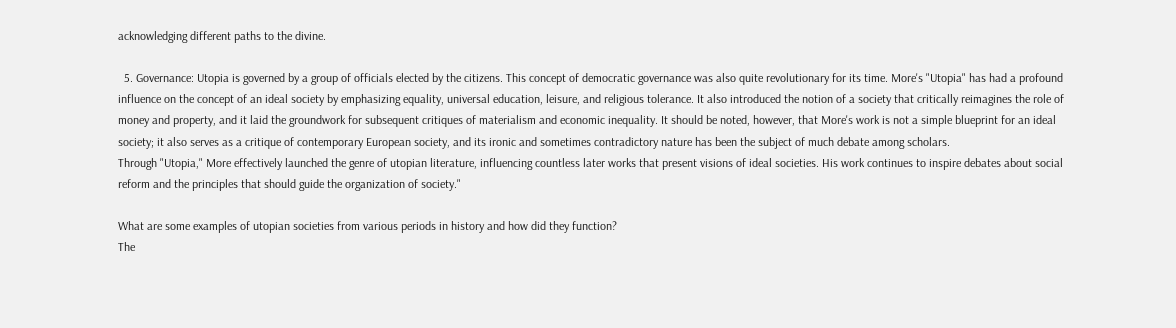acknowledging different paths to the divine.

  5. Governance: Utopia is governed by a group of officials elected by the citizens. This concept of democratic governance was also quite revolutionary for its time. More's "Utopia" has had a profound influence on the concept of an ideal society by emphasizing equality, universal education, leisure, and religious tolerance. It also introduced the notion of a society that critically reimagines the role of money and property, and it laid the groundwork for subsequent critiques of materialism and economic inequality. It should be noted, however, that More's work is not a simple blueprint for an ideal society; it also serves as a critique of contemporary European society, and its ironic and sometimes contradictory nature has been the subject of much debate among scholars.
Through "Utopia," More effectively launched the genre of utopian literature, influencing countless later works that present visions of ideal societies. His work continues to inspire debates about social reform and the principles that should guide the organization of society."

What are some examples of utopian societies from various periods in history and how did they function?
The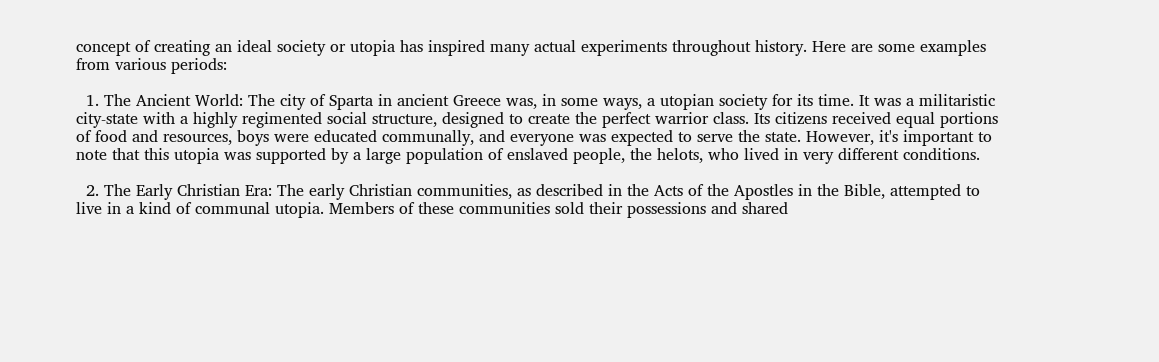concept of creating an ideal society or utopia has inspired many actual experiments throughout history. Here are some examples from various periods:

  1. The Ancient World: The city of Sparta in ancient Greece was, in some ways, a utopian society for its time. It was a militaristic city-state with a highly regimented social structure, designed to create the perfect warrior class. Its citizens received equal portions of food and resources, boys were educated communally, and everyone was expected to serve the state. However, it's important to note that this utopia was supported by a large population of enslaved people, the helots, who lived in very different conditions.

  2. The Early Christian Era: The early Christian communities, as described in the Acts of the Apostles in the Bible, attempted to live in a kind of communal utopia. Members of these communities sold their possessions and shared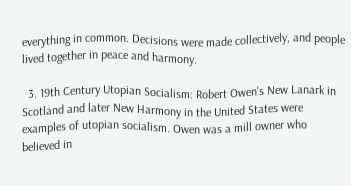everything in common. Decisions were made collectively, and people lived together in peace and harmony.

  3. 19th Century Utopian Socialism: Robert Owen's New Lanark in Scotland and later New Harmony in the United States were examples of utopian socialism. Owen was a mill owner who believed in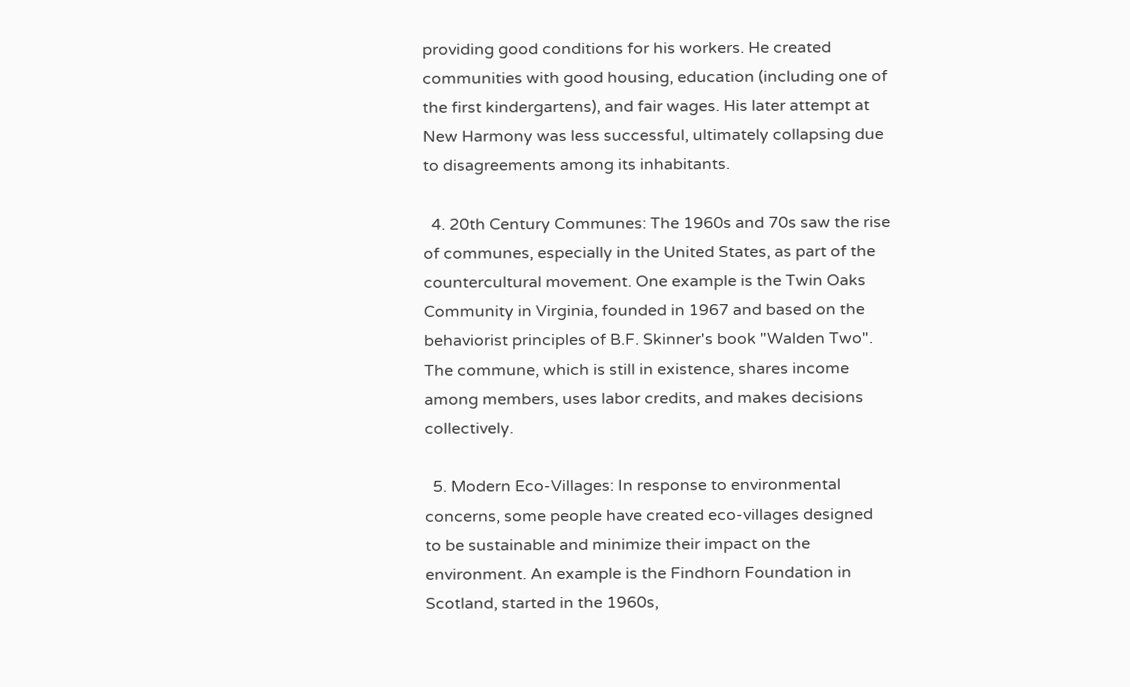providing good conditions for his workers. He created communities with good housing, education (including one of the first kindergartens), and fair wages. His later attempt at New Harmony was less successful, ultimately collapsing due to disagreements among its inhabitants.

  4. 20th Century Communes: The 1960s and 70s saw the rise of communes, especially in the United States, as part of the countercultural movement. One example is the Twin Oaks Community in Virginia, founded in 1967 and based on the behaviorist principles of B.F. Skinner's book "Walden Two". The commune, which is still in existence, shares income among members, uses labor credits, and makes decisions collectively.

  5. Modern Eco-Villages: In response to environmental concerns, some people have created eco-villages designed to be sustainable and minimize their impact on the environment. An example is the Findhorn Foundation in Scotland, started in the 1960s,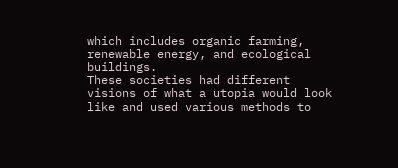which includes organic farming, renewable energy, and ecological buildings.
These societies had different visions of what a utopia would look like and used various methods to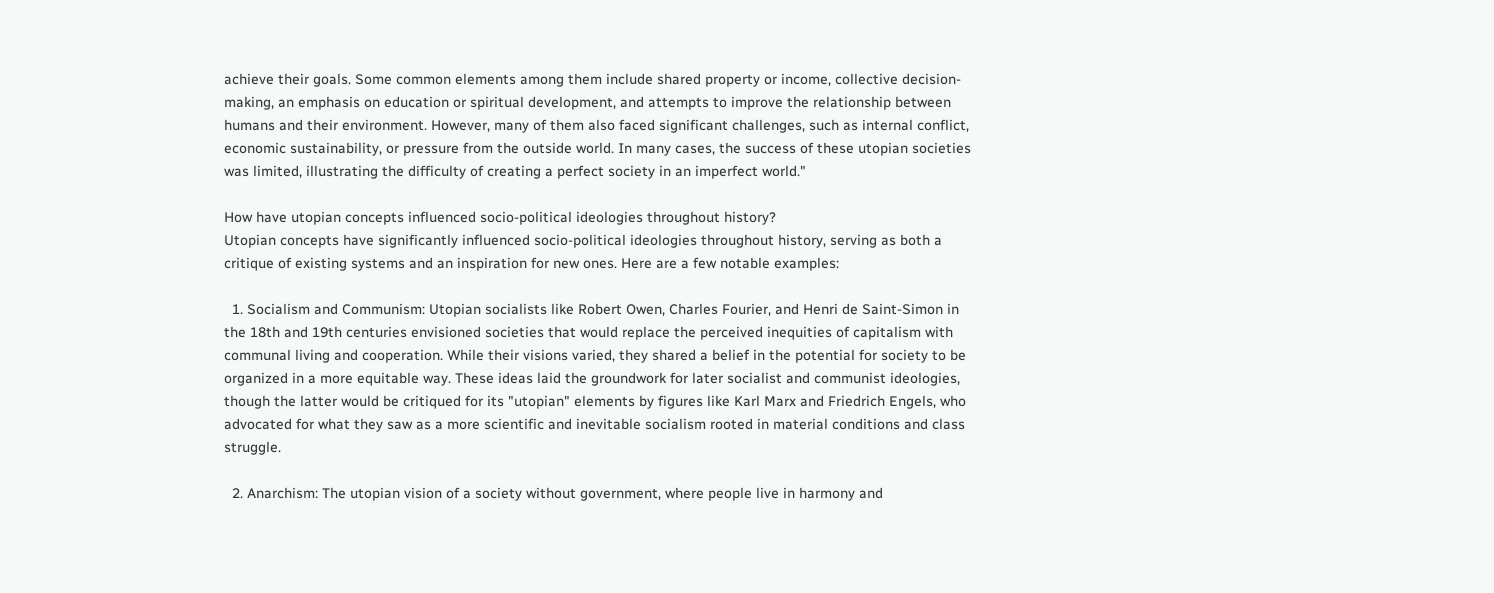achieve their goals. Some common elements among them include shared property or income, collective decision-making, an emphasis on education or spiritual development, and attempts to improve the relationship between humans and their environment. However, many of them also faced significant challenges, such as internal conflict, economic sustainability, or pressure from the outside world. In many cases, the success of these utopian societies was limited, illustrating the difficulty of creating a perfect society in an imperfect world."

How have utopian concepts influenced socio-political ideologies throughout history?
Utopian concepts have significantly influenced socio-political ideologies throughout history, serving as both a critique of existing systems and an inspiration for new ones. Here are a few notable examples:

  1. Socialism and Communism: Utopian socialists like Robert Owen, Charles Fourier, and Henri de Saint-Simon in the 18th and 19th centuries envisioned societies that would replace the perceived inequities of capitalism with communal living and cooperation. While their visions varied, they shared a belief in the potential for society to be organized in a more equitable way. These ideas laid the groundwork for later socialist and communist ideologies, though the latter would be critiqued for its "utopian" elements by figures like Karl Marx and Friedrich Engels, who advocated for what they saw as a more scientific and inevitable socialism rooted in material conditions and class struggle.

  2. Anarchism: The utopian vision of a society without government, where people live in harmony and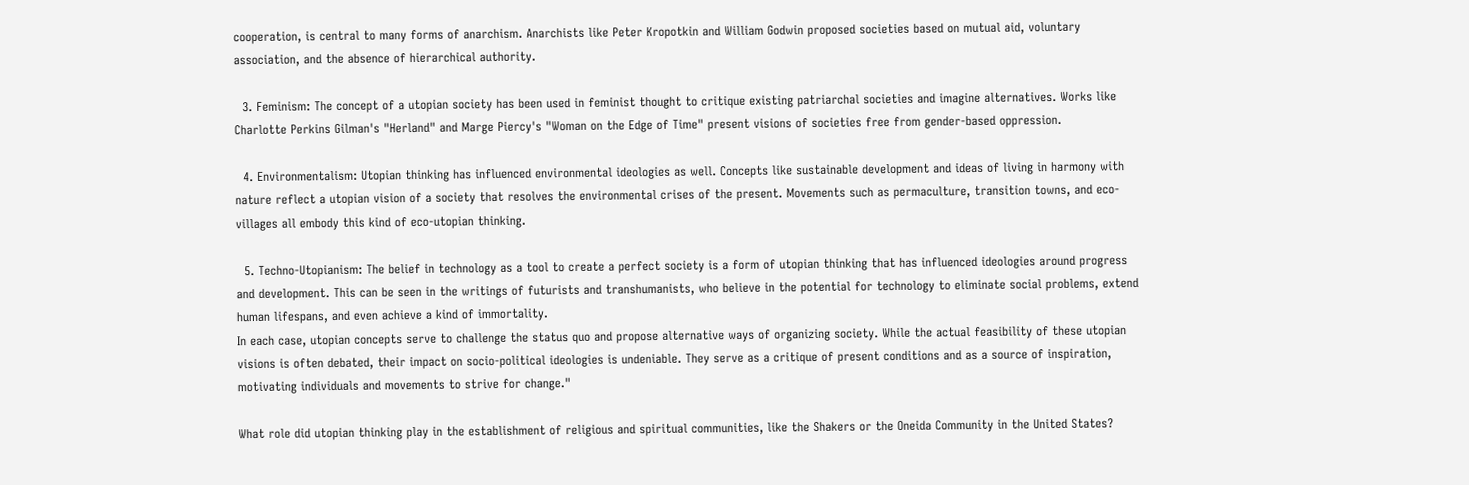cooperation, is central to many forms of anarchism. Anarchists like Peter Kropotkin and William Godwin proposed societies based on mutual aid, voluntary association, and the absence of hierarchical authority.

  3. Feminism: The concept of a utopian society has been used in feminist thought to critique existing patriarchal societies and imagine alternatives. Works like Charlotte Perkins Gilman's "Herland" and Marge Piercy's "Woman on the Edge of Time" present visions of societies free from gender-based oppression.

  4. Environmentalism: Utopian thinking has influenced environmental ideologies as well. Concepts like sustainable development and ideas of living in harmony with nature reflect a utopian vision of a society that resolves the environmental crises of the present. Movements such as permaculture, transition towns, and eco-villages all embody this kind of eco-utopian thinking.

  5. Techno-Utopianism: The belief in technology as a tool to create a perfect society is a form of utopian thinking that has influenced ideologies around progress and development. This can be seen in the writings of futurists and transhumanists, who believe in the potential for technology to eliminate social problems, extend human lifespans, and even achieve a kind of immortality.
In each case, utopian concepts serve to challenge the status quo and propose alternative ways of organizing society. While the actual feasibility of these utopian visions is often debated, their impact on socio-political ideologies is undeniable. They serve as a critique of present conditions and as a source of inspiration, motivating individuals and movements to strive for change."

What role did utopian thinking play in the establishment of religious and spiritual communities, like the Shakers or the Oneida Community in the United States?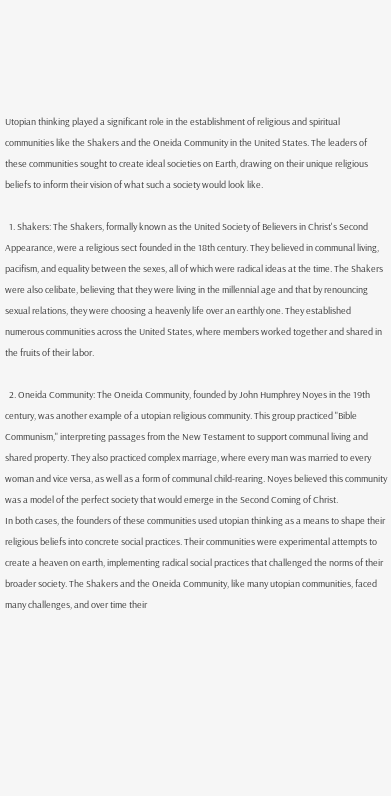Utopian thinking played a significant role in the establishment of religious and spiritual communities like the Shakers and the Oneida Community in the United States. The leaders of these communities sought to create ideal societies on Earth, drawing on their unique religious beliefs to inform their vision of what such a society would look like.

  1. Shakers: The Shakers, formally known as the United Society of Believers in Christ's Second Appearance, were a religious sect founded in the 18th century. They believed in communal living, pacifism, and equality between the sexes, all of which were radical ideas at the time. The Shakers were also celibate, believing that they were living in the millennial age and that by renouncing sexual relations, they were choosing a heavenly life over an earthly one. They established numerous communities across the United States, where members worked together and shared in the fruits of their labor.

  2. Oneida Community: The Oneida Community, founded by John Humphrey Noyes in the 19th century, was another example of a utopian religious community. This group practiced "Bible Communism," interpreting passages from the New Testament to support communal living and shared property. They also practiced complex marriage, where every man was married to every woman and vice versa, as well as a form of communal child-rearing. Noyes believed this community was a model of the perfect society that would emerge in the Second Coming of Christ.
In both cases, the founders of these communities used utopian thinking as a means to shape their religious beliefs into concrete social practices. Their communities were experimental attempts to create a heaven on earth, implementing radical social practices that challenged the norms of their broader society. The Shakers and the Oneida Community, like many utopian communities, faced many challenges, and over time their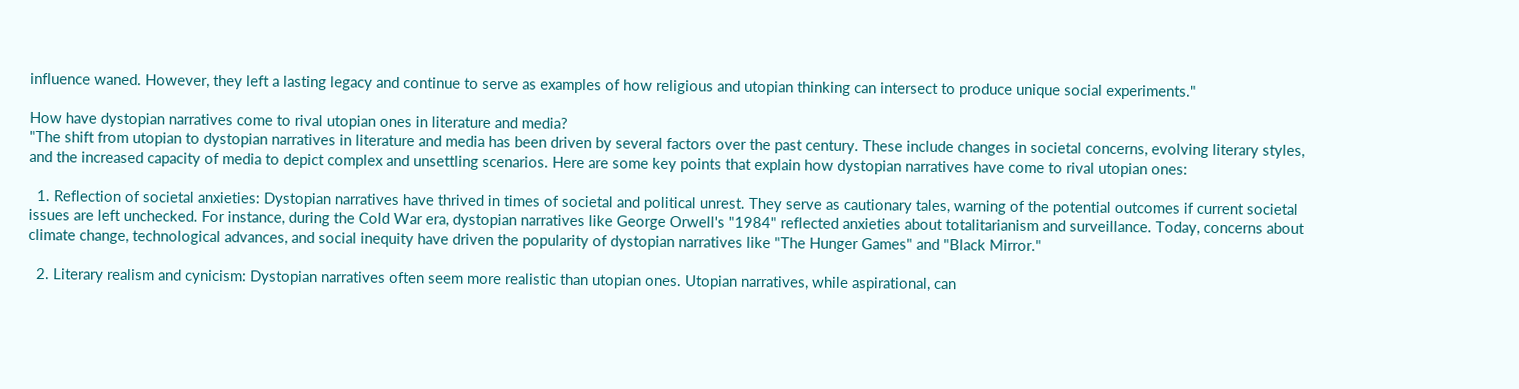influence waned. However, they left a lasting legacy and continue to serve as examples of how religious and utopian thinking can intersect to produce unique social experiments."

How have dystopian narratives come to rival utopian ones in literature and media?
"The shift from utopian to dystopian narratives in literature and media has been driven by several factors over the past century. These include changes in societal concerns, evolving literary styles, and the increased capacity of media to depict complex and unsettling scenarios. Here are some key points that explain how dystopian narratives have come to rival utopian ones:

  1. Reflection of societal anxieties: Dystopian narratives have thrived in times of societal and political unrest. They serve as cautionary tales, warning of the potential outcomes if current societal issues are left unchecked. For instance, during the Cold War era, dystopian narratives like George Orwell's "1984" reflected anxieties about totalitarianism and surveillance. Today, concerns about climate change, technological advances, and social inequity have driven the popularity of dystopian narratives like "The Hunger Games" and "Black Mirror."

  2. Literary realism and cynicism: Dystopian narratives often seem more realistic than utopian ones. Utopian narratives, while aspirational, can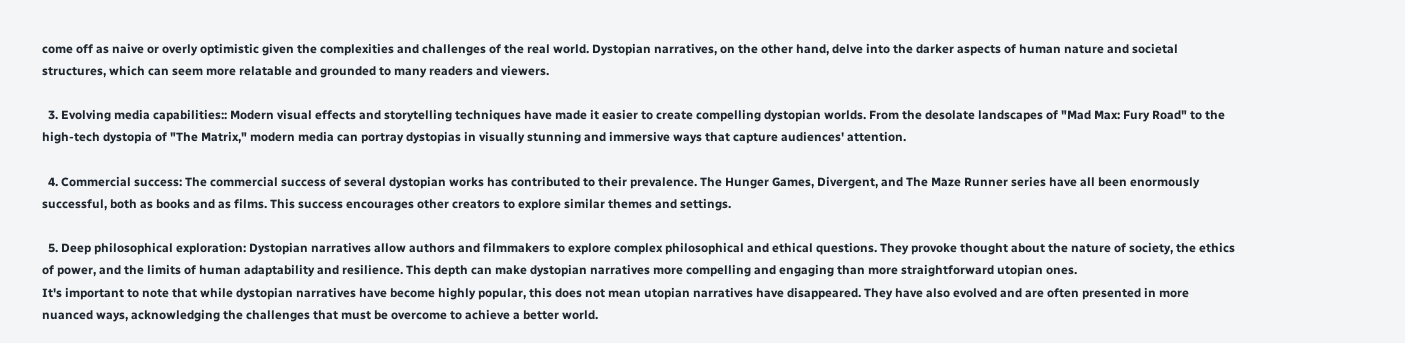come off as naive or overly optimistic given the complexities and challenges of the real world. Dystopian narratives, on the other hand, delve into the darker aspects of human nature and societal structures, which can seem more relatable and grounded to many readers and viewers.

  3. Evolving media capabilities:: Modern visual effects and storytelling techniques have made it easier to create compelling dystopian worlds. From the desolate landscapes of "Mad Max: Fury Road" to the high-tech dystopia of "The Matrix," modern media can portray dystopias in visually stunning and immersive ways that capture audiences' attention.

  4. Commercial success: The commercial success of several dystopian works has contributed to their prevalence. The Hunger Games, Divergent, and The Maze Runner series have all been enormously successful, both as books and as films. This success encourages other creators to explore similar themes and settings.

  5. Deep philosophical exploration: Dystopian narratives allow authors and filmmakers to explore complex philosophical and ethical questions. They provoke thought about the nature of society, the ethics of power, and the limits of human adaptability and resilience. This depth can make dystopian narratives more compelling and engaging than more straightforward utopian ones.
It's important to note that while dystopian narratives have become highly popular, this does not mean utopian narratives have disappeared. They have also evolved and are often presented in more nuanced ways, acknowledging the challenges that must be overcome to achieve a better world.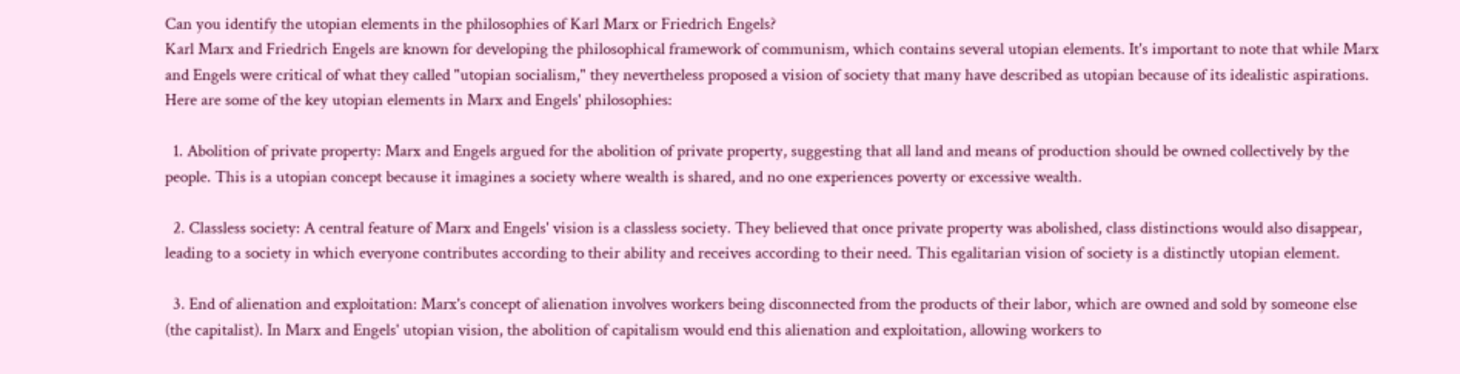Can you identify the utopian elements in the philosophies of Karl Marx or Friedrich Engels?
Karl Marx and Friedrich Engels are known for developing the philosophical framework of communism, which contains several utopian elements. It's important to note that while Marx and Engels were critical of what they called "utopian socialism," they nevertheless proposed a vision of society that many have described as utopian because of its idealistic aspirations. Here are some of the key utopian elements in Marx and Engels' philosophies:

  1. Abolition of private property: Marx and Engels argued for the abolition of private property, suggesting that all land and means of production should be owned collectively by the people. This is a utopian concept because it imagines a society where wealth is shared, and no one experiences poverty or excessive wealth.

  2. Classless society: A central feature of Marx and Engels' vision is a classless society. They believed that once private property was abolished, class distinctions would also disappear, leading to a society in which everyone contributes according to their ability and receives according to their need. This egalitarian vision of society is a distinctly utopian element.

  3. End of alienation and exploitation: Marx's concept of alienation involves workers being disconnected from the products of their labor, which are owned and sold by someone else (the capitalist). In Marx and Engels' utopian vision, the abolition of capitalism would end this alienation and exploitation, allowing workers to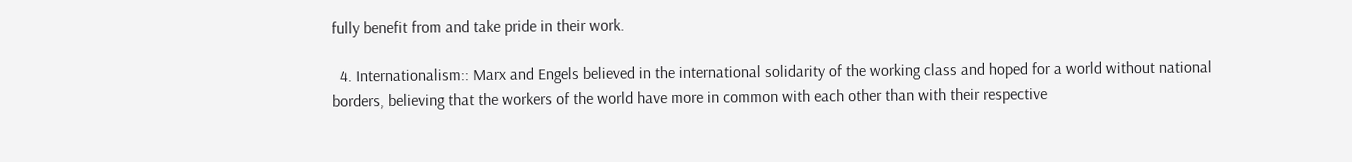fully benefit from and take pride in their work.

  4. Internationalism:: Marx and Engels believed in the international solidarity of the working class and hoped for a world without national borders, believing that the workers of the world have more in common with each other than with their respective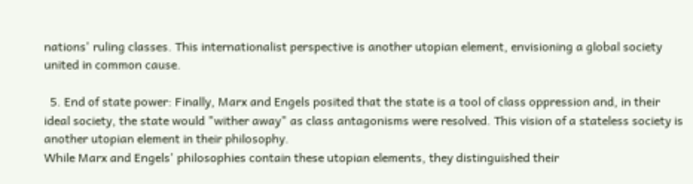nations' ruling classes. This internationalist perspective is another utopian element, envisioning a global society united in common cause.

  5. End of state power: Finally, Marx and Engels posited that the state is a tool of class oppression and, in their ideal society, the state would "wither away" as class antagonisms were resolved. This vision of a stateless society is another utopian element in their philosophy.
While Marx and Engels' philosophies contain these utopian elements, they distinguished their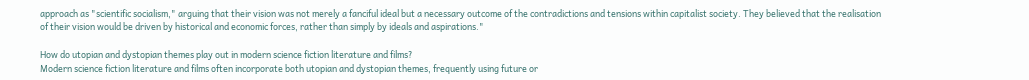approach as "scientific socialism," arguing that their vision was not merely a fanciful ideal but a necessary outcome of the contradictions and tensions within capitalist society. They believed that the realisation of their vision would be driven by historical and economic forces, rather than simply by ideals and aspirations."

How do utopian and dystopian themes play out in modern science fiction literature and films?
Modern science fiction literature and films often incorporate both utopian and dystopian themes, frequently using future or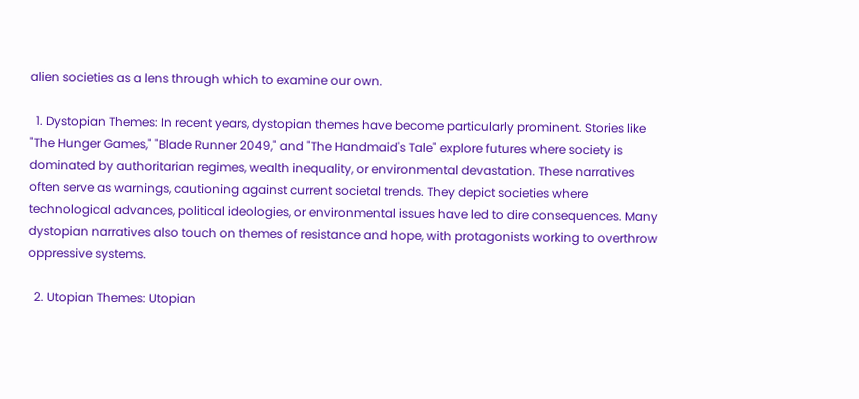alien societies as a lens through which to examine our own.

  1. Dystopian Themes: In recent years, dystopian themes have become particularly prominent. Stories like "The Hunger Games," "Blade Runner 2049," and "The Handmaid's Tale" explore futures where society is dominated by authoritarian regimes, wealth inequality, or environmental devastation. These narratives often serve as warnings, cautioning against current societal trends. They depict societies where technological advances, political ideologies, or environmental issues have led to dire consequences. Many dystopian narratives also touch on themes of resistance and hope, with protagonists working to overthrow oppressive systems.

  2. Utopian Themes: Utopian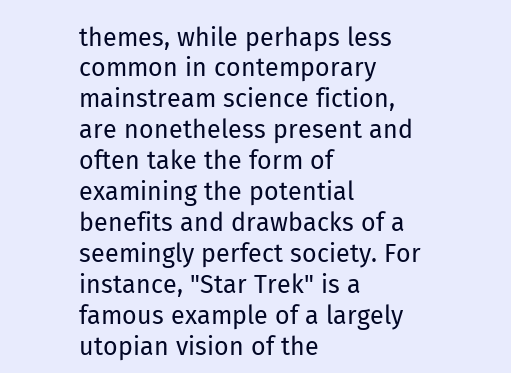themes, while perhaps less common in contemporary mainstream science fiction, are nonetheless present and often take the form of examining the potential benefits and drawbacks of a seemingly perfect society. For instance, "Star Trek" is a famous example of a largely utopian vision of the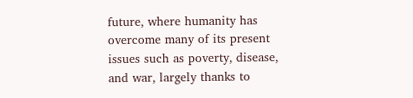future, where humanity has overcome many of its present issues such as poverty, disease, and war, largely thanks to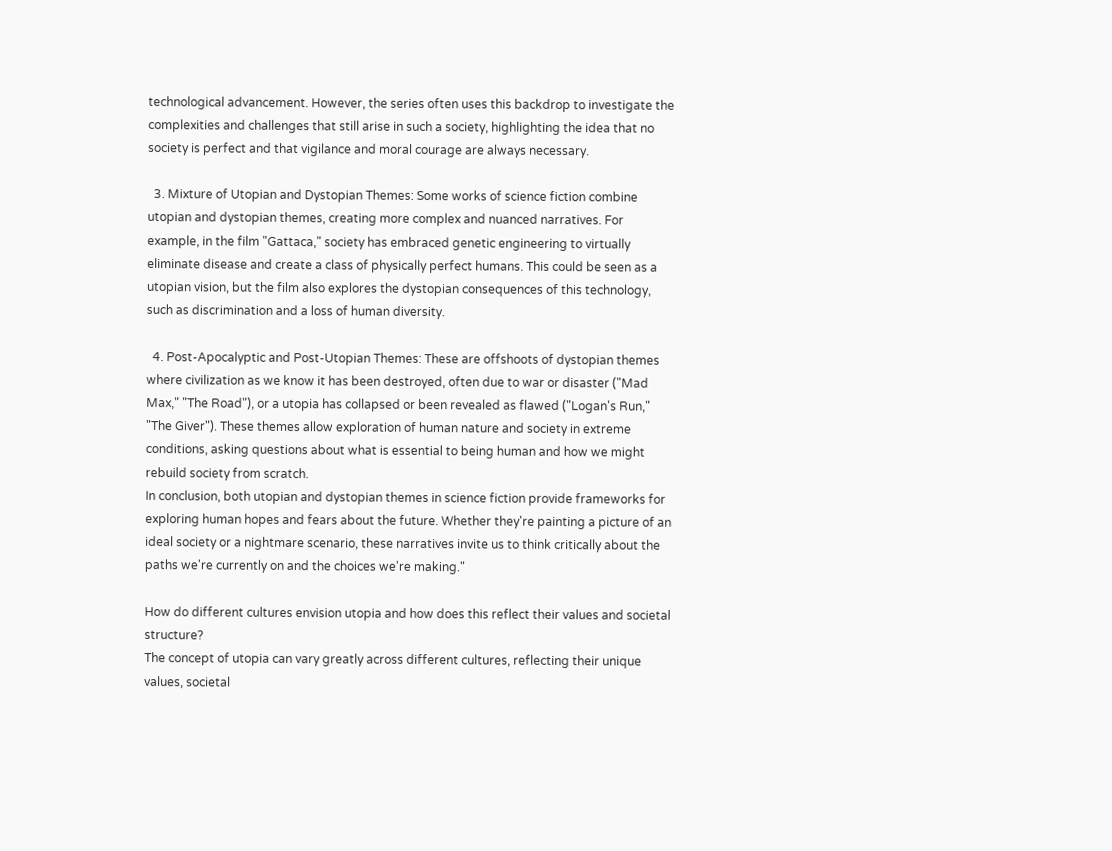technological advancement. However, the series often uses this backdrop to investigate the complexities and challenges that still arise in such a society, highlighting the idea that no society is perfect and that vigilance and moral courage are always necessary.

  3. Mixture of Utopian and Dystopian Themes: Some works of science fiction combine utopian and dystopian themes, creating more complex and nuanced narratives. For example, in the film "Gattaca," society has embraced genetic engineering to virtually eliminate disease and create a class of physically perfect humans. This could be seen as a utopian vision, but the film also explores the dystopian consequences of this technology, such as discrimination and a loss of human diversity.

  4. Post-Apocalyptic and Post-Utopian Themes: These are offshoots of dystopian themes where civilization as we know it has been destroyed, often due to war or disaster ("Mad Max," "The Road"), or a utopia has collapsed or been revealed as flawed ("Logan's Run," "The Giver"). These themes allow exploration of human nature and society in extreme conditions, asking questions about what is essential to being human and how we might rebuild society from scratch.
In conclusion, both utopian and dystopian themes in science fiction provide frameworks for exploring human hopes and fears about the future. Whether they're painting a picture of an ideal society or a nightmare scenario, these narratives invite us to think critically about the paths we're currently on and the choices we're making."

How do different cultures envision utopia and how does this reflect their values and societal structure?
The concept of utopia can vary greatly across different cultures, reflecting their unique values, societal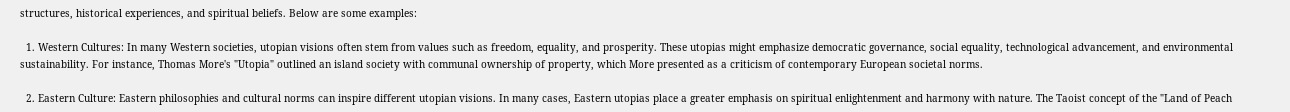structures, historical experiences, and spiritual beliefs. Below are some examples:

  1. Western Cultures: In many Western societies, utopian visions often stem from values such as freedom, equality, and prosperity. These utopias might emphasize democratic governance, social equality, technological advancement, and environmental sustainability. For instance, Thomas More's "Utopia" outlined an island society with communal ownership of property, which More presented as a criticism of contemporary European societal norms.

  2. Eastern Culture: Eastern philosophies and cultural norms can inspire different utopian visions. In many cases, Eastern utopias place a greater emphasis on spiritual enlightenment and harmony with nature. The Taoist concept of the "Land of Peach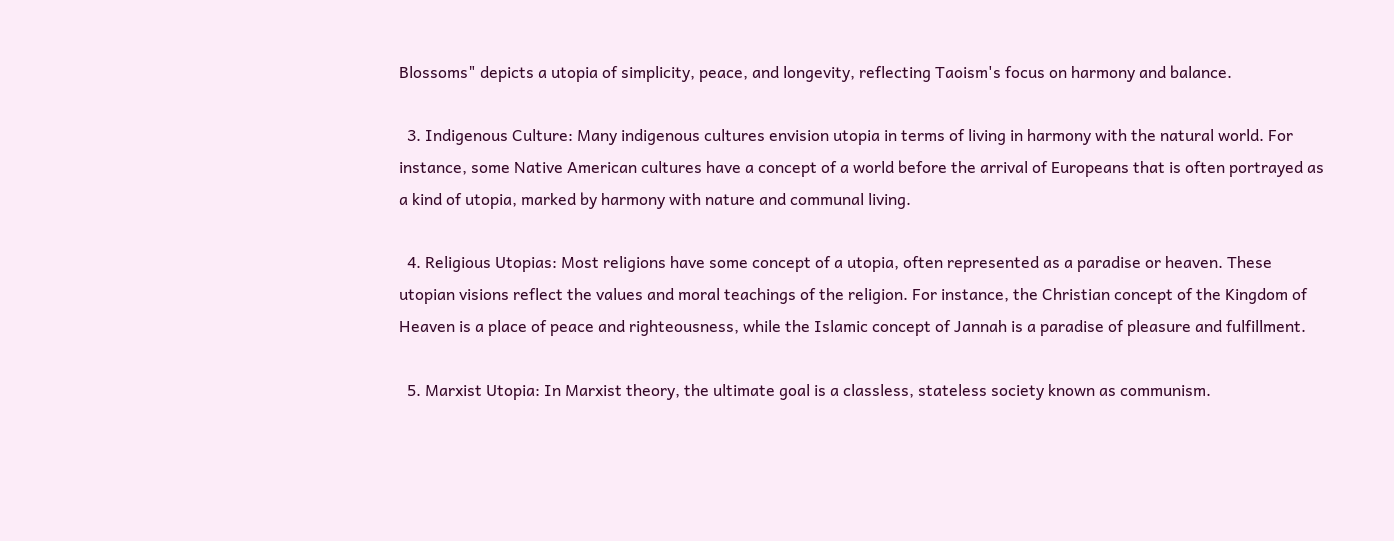Blossoms" depicts a utopia of simplicity, peace, and longevity, reflecting Taoism's focus on harmony and balance.

  3. Indigenous Culture: Many indigenous cultures envision utopia in terms of living in harmony with the natural world. For instance, some Native American cultures have a concept of a world before the arrival of Europeans that is often portrayed as a kind of utopia, marked by harmony with nature and communal living.

  4. Religious Utopias: Most religions have some concept of a utopia, often represented as a paradise or heaven. These utopian visions reflect the values and moral teachings of the religion. For instance, the Christian concept of the Kingdom of Heaven is a place of peace and righteousness, while the Islamic concept of Jannah is a paradise of pleasure and fulfillment.

  5. Marxist Utopia: In Marxist theory, the ultimate goal is a classless, stateless society known as communism.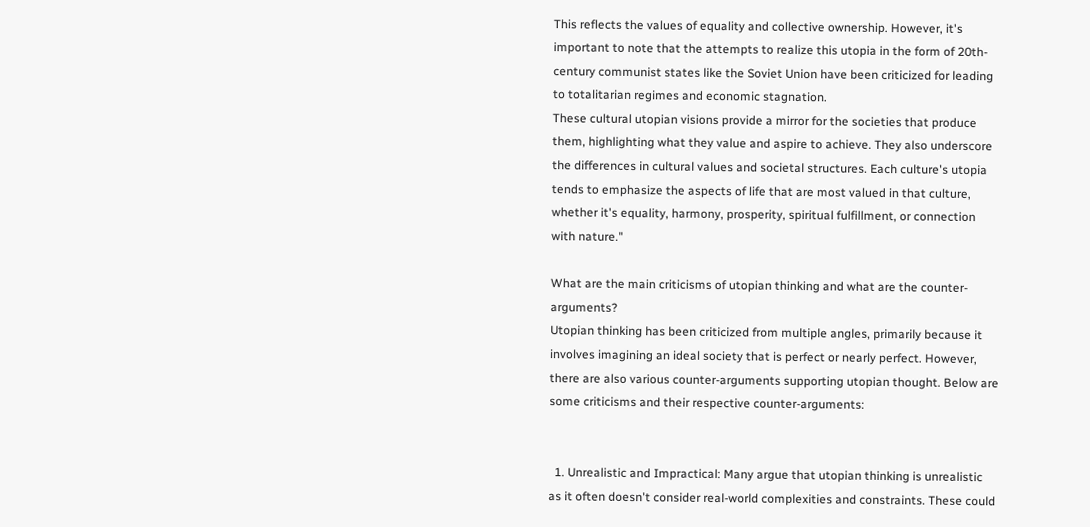This reflects the values of equality and collective ownership. However, it's important to note that the attempts to realize this utopia in the form of 20th-century communist states like the Soviet Union have been criticized for leading to totalitarian regimes and economic stagnation.
These cultural utopian visions provide a mirror for the societies that produce them, highlighting what they value and aspire to achieve. They also underscore the differences in cultural values and societal structures. Each culture's utopia tends to emphasize the aspects of life that are most valued in that culture, whether it's equality, harmony, prosperity, spiritual fulfillment, or connection with nature."

What are the main criticisms of utopian thinking and what are the counter-arguments?
Utopian thinking has been criticized from multiple angles, primarily because it involves imagining an ideal society that is perfect or nearly perfect. However, there are also various counter-arguments supporting utopian thought. Below are some criticisms and their respective counter-arguments:


  1. Unrealistic and Impractical: Many argue that utopian thinking is unrealistic as it often doesn't consider real-world complexities and constraints. These could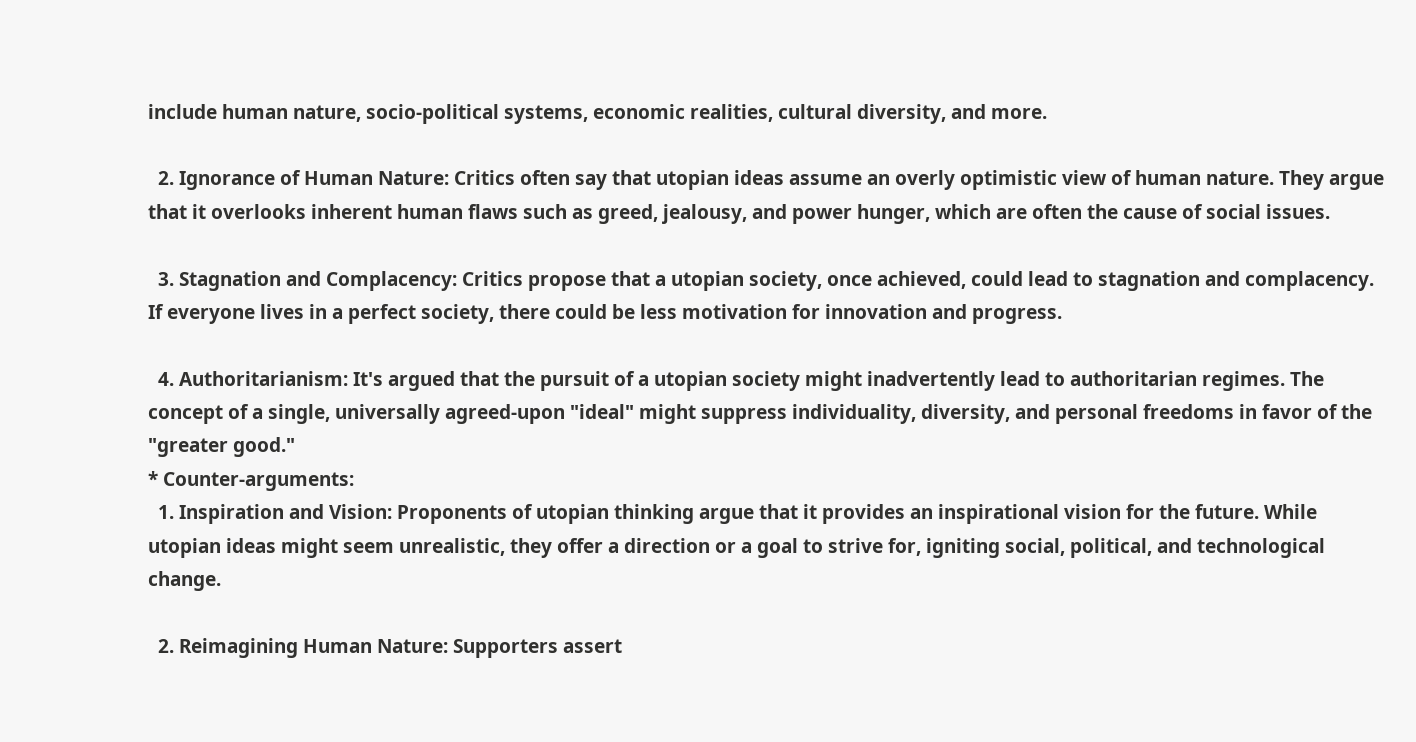include human nature, socio-political systems, economic realities, cultural diversity, and more.

  2. Ignorance of Human Nature: Critics often say that utopian ideas assume an overly optimistic view of human nature. They argue that it overlooks inherent human flaws such as greed, jealousy, and power hunger, which are often the cause of social issues.

  3. Stagnation and Complacency: Critics propose that a utopian society, once achieved, could lead to stagnation and complacency. If everyone lives in a perfect society, there could be less motivation for innovation and progress.

  4. Authoritarianism: It's argued that the pursuit of a utopian society might inadvertently lead to authoritarian regimes. The concept of a single, universally agreed-upon "ideal" might suppress individuality, diversity, and personal freedoms in favor of the "greater good."
* Counter-arguments:
  1. Inspiration and Vision: Proponents of utopian thinking argue that it provides an inspirational vision for the future. While utopian ideas might seem unrealistic, they offer a direction or a goal to strive for, igniting social, political, and technological change.

  2. Reimagining Human Nature: Supporters assert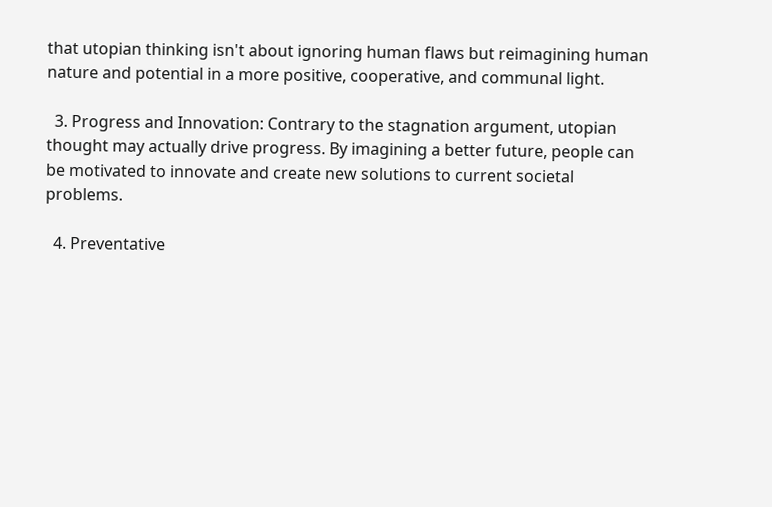that utopian thinking isn't about ignoring human flaws but reimagining human nature and potential in a more positive, cooperative, and communal light.

  3. Progress and Innovation: Contrary to the stagnation argument, utopian thought may actually drive progress. By imagining a better future, people can be motivated to innovate and create new solutions to current societal problems.

  4. Preventative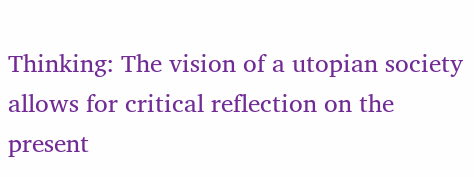Thinking: The vision of a utopian society allows for critical reflection on the present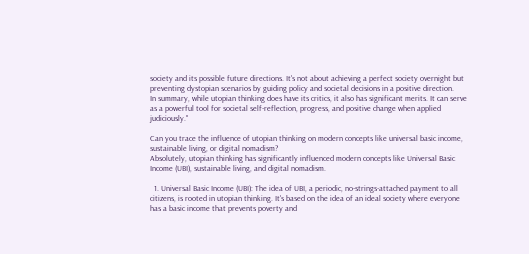society and its possible future directions. It's not about achieving a perfect society overnight but preventing dystopian scenarios by guiding policy and societal decisions in a positive direction.
In summary, while utopian thinking does have its critics, it also has significant merits. It can serve as a powerful tool for societal self-reflection, progress, and positive change when applied judiciously."

Can you trace the influence of utopian thinking on modern concepts like universal basic income, sustainable living, or digital nomadism?
Absolutely, utopian thinking has significantly influenced modern concepts like Universal Basic Income (UBI), sustainable living, and digital nomadism.

  1. Universal Basic Income (UBI): The idea of UBI, a periodic, no-strings-attached payment to all citizens, is rooted in utopian thinking. It's based on the idea of an ideal society where everyone has a basic income that prevents poverty and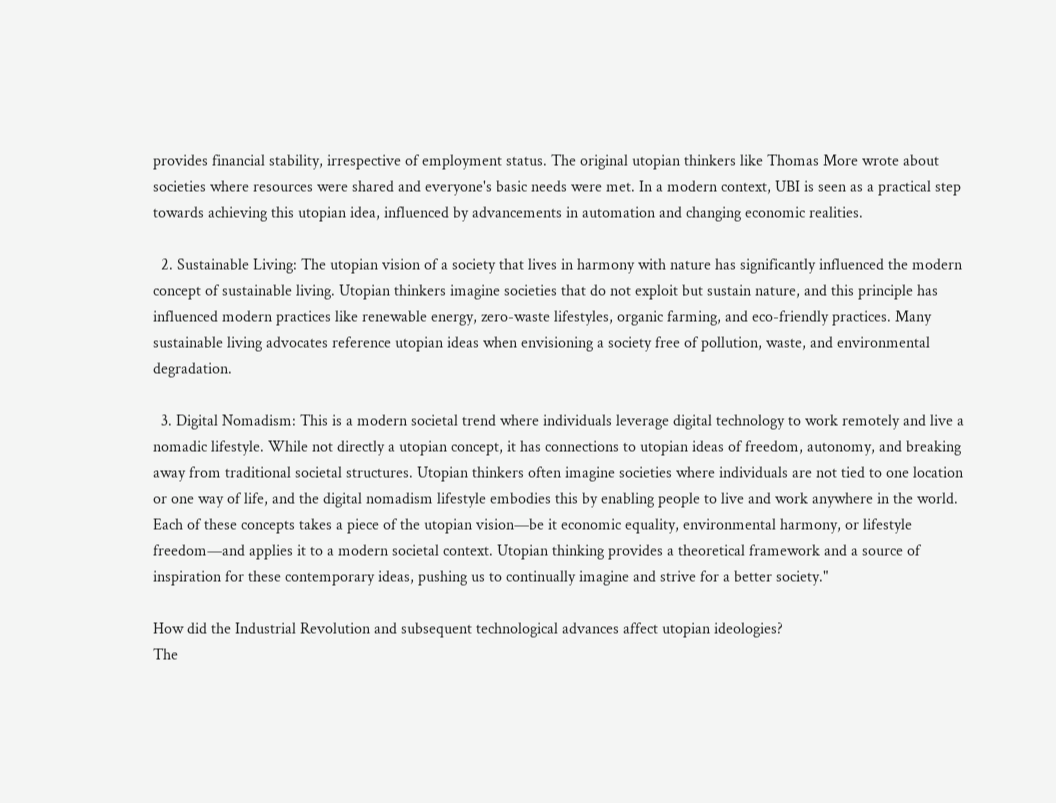provides financial stability, irrespective of employment status. The original utopian thinkers like Thomas More wrote about societies where resources were shared and everyone's basic needs were met. In a modern context, UBI is seen as a practical step towards achieving this utopian idea, influenced by advancements in automation and changing economic realities.

  2. Sustainable Living: The utopian vision of a society that lives in harmony with nature has significantly influenced the modern concept of sustainable living. Utopian thinkers imagine societies that do not exploit but sustain nature, and this principle has influenced modern practices like renewable energy, zero-waste lifestyles, organic farming, and eco-friendly practices. Many sustainable living advocates reference utopian ideas when envisioning a society free of pollution, waste, and environmental degradation.

  3. Digital Nomadism: This is a modern societal trend where individuals leverage digital technology to work remotely and live a nomadic lifestyle. While not directly a utopian concept, it has connections to utopian ideas of freedom, autonomy, and breaking away from traditional societal structures. Utopian thinkers often imagine societies where individuals are not tied to one location or one way of life, and the digital nomadism lifestyle embodies this by enabling people to live and work anywhere in the world.
Each of these concepts takes a piece of the utopian vision—be it economic equality, environmental harmony, or lifestyle freedom—and applies it to a modern societal context. Utopian thinking provides a theoretical framework and a source of inspiration for these contemporary ideas, pushing us to continually imagine and strive for a better society."

How did the Industrial Revolution and subsequent technological advances affect utopian ideologies?
The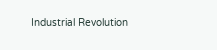Industrial Revolution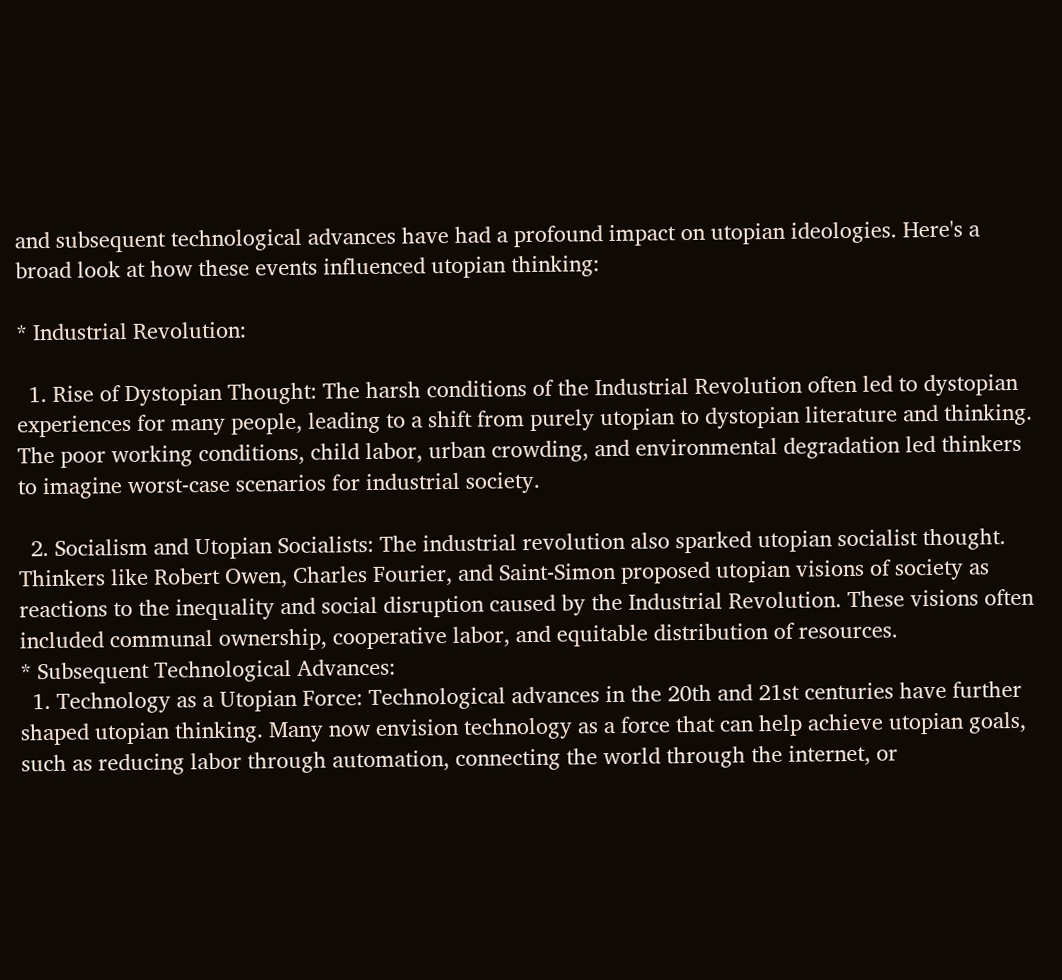and subsequent technological advances have had a profound impact on utopian ideologies. Here's a broad look at how these events influenced utopian thinking:

* Industrial Revolution:

  1. Rise of Dystopian Thought: The harsh conditions of the Industrial Revolution often led to dystopian experiences for many people, leading to a shift from purely utopian to dystopian literature and thinking. The poor working conditions, child labor, urban crowding, and environmental degradation led thinkers to imagine worst-case scenarios for industrial society.

  2. Socialism and Utopian Socialists: The industrial revolution also sparked utopian socialist thought. Thinkers like Robert Owen, Charles Fourier, and Saint-Simon proposed utopian visions of society as reactions to the inequality and social disruption caused by the Industrial Revolution. These visions often included communal ownership, cooperative labor, and equitable distribution of resources.
* Subsequent Technological Advances:
  1. Technology as a Utopian Force: Technological advances in the 20th and 21st centuries have further shaped utopian thinking. Many now envision technology as a force that can help achieve utopian goals, such as reducing labor through automation, connecting the world through the internet, or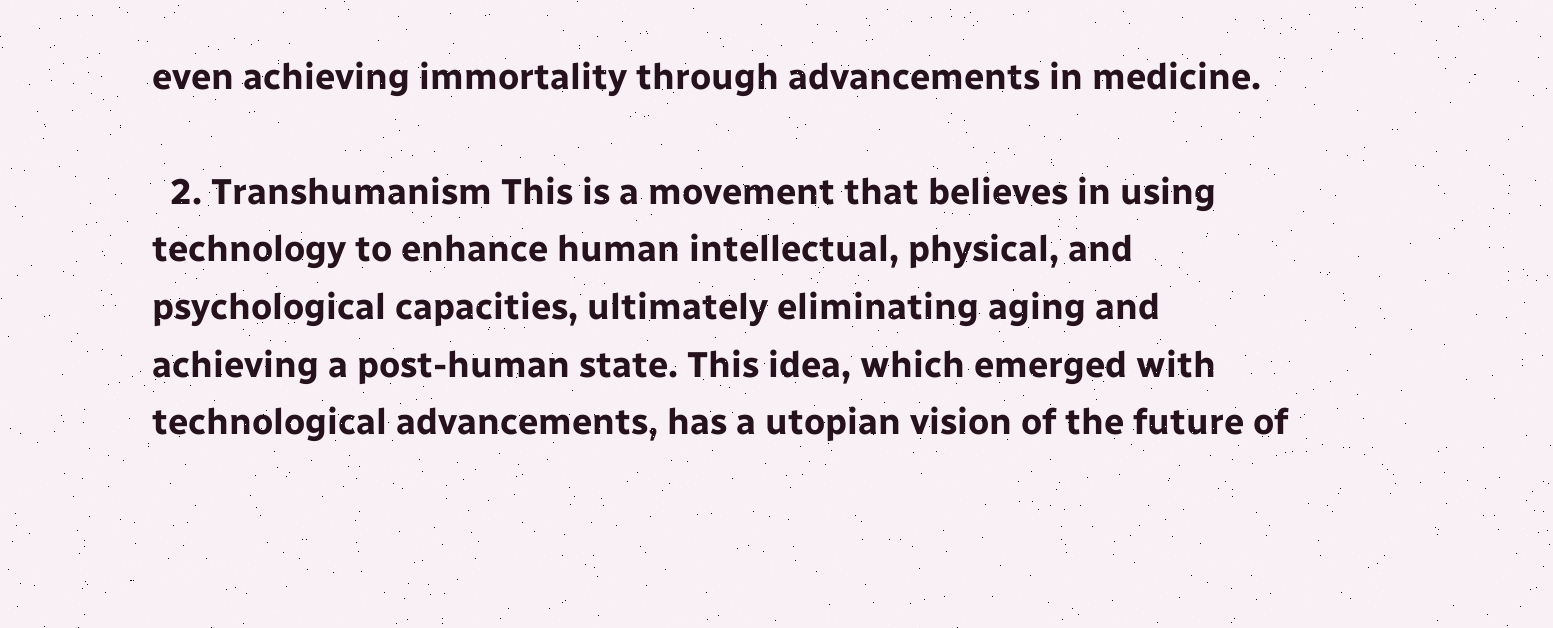even achieving immortality through advancements in medicine.

  2. Transhumanism This is a movement that believes in using technology to enhance human intellectual, physical, and psychological capacities, ultimately eliminating aging and achieving a post-human state. This idea, which emerged with technological advancements, has a utopian vision of the future of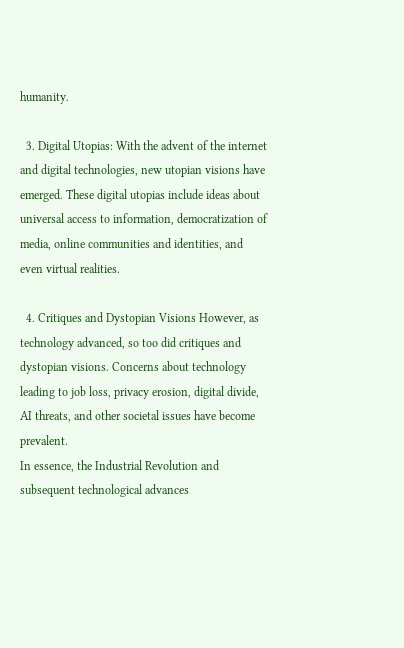humanity.

  3. Digital Utopias: With the advent of the internet and digital technologies, new utopian visions have emerged. These digital utopias include ideas about universal access to information, democratization of media, online communities and identities, and even virtual realities.

  4. Critiques and Dystopian Visions However, as technology advanced, so too did critiques and dystopian visions. Concerns about technology leading to job loss, privacy erosion, digital divide, AI threats, and other societal issues have become prevalent.
In essence, the Industrial Revolution and subsequent technological advances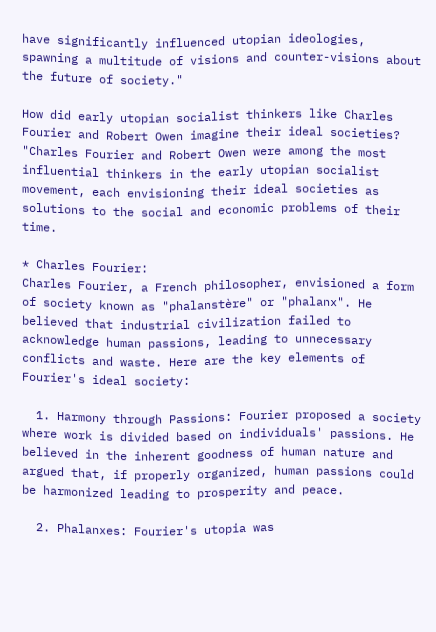have significantly influenced utopian ideologies, spawning a multitude of visions and counter-visions about the future of society."

How did early utopian socialist thinkers like Charles Fourier and Robert Owen imagine their ideal societies?
"Charles Fourier and Robert Owen were among the most influential thinkers in the early utopian socialist movement, each envisioning their ideal societies as solutions to the social and economic problems of their time.

* Charles Fourier:
Charles Fourier, a French philosopher, envisioned a form of society known as "phalanstère" or "phalanx". He believed that industrial civilization failed to acknowledge human passions, leading to unnecessary conflicts and waste. Here are the key elements of Fourier's ideal society:

  1. Harmony through Passions: Fourier proposed a society where work is divided based on individuals' passions. He believed in the inherent goodness of human nature and argued that, if properly organized, human passions could be harmonized leading to prosperity and peace.

  2. Phalanxes: Fourier's utopia was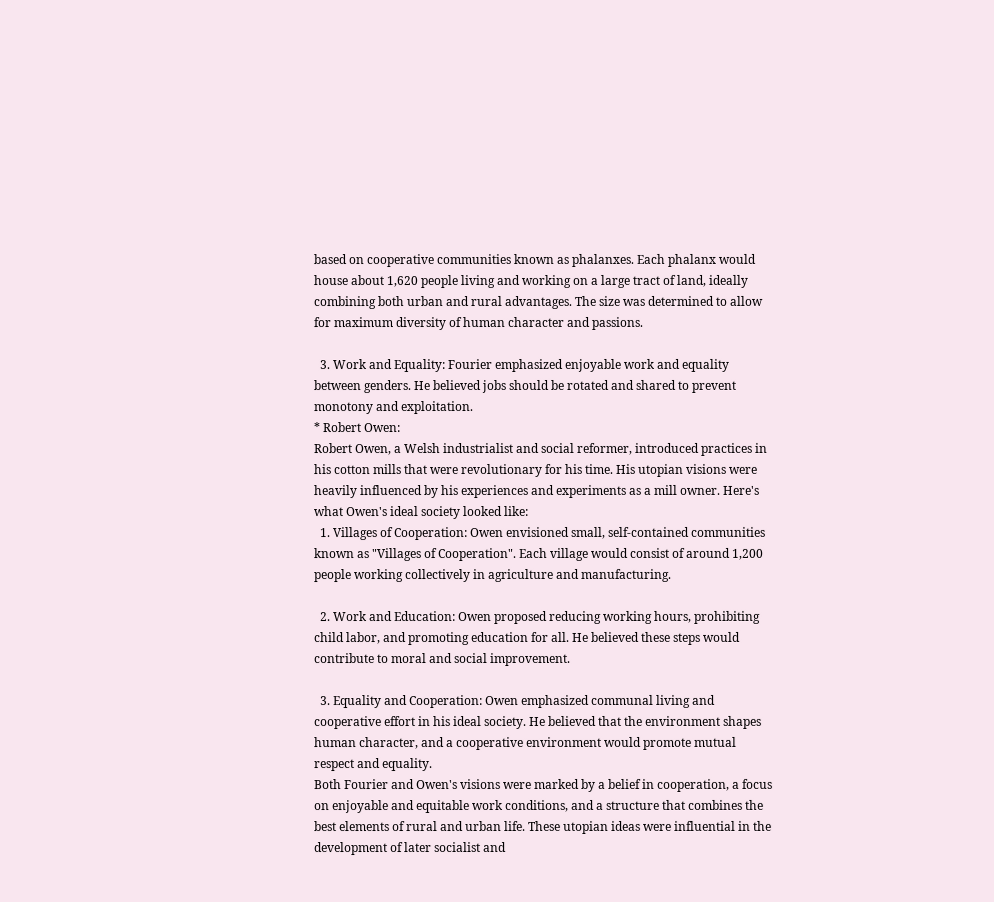based on cooperative communities known as phalanxes. Each phalanx would house about 1,620 people living and working on a large tract of land, ideally combining both urban and rural advantages. The size was determined to allow for maximum diversity of human character and passions.

  3. Work and Equality: Fourier emphasized enjoyable work and equality between genders. He believed jobs should be rotated and shared to prevent monotony and exploitation.
* Robert Owen:
Robert Owen, a Welsh industrialist and social reformer, introduced practices in his cotton mills that were revolutionary for his time. His utopian visions were heavily influenced by his experiences and experiments as a mill owner. Here's what Owen's ideal society looked like:
  1. Villages of Cooperation: Owen envisioned small, self-contained communities known as "Villages of Cooperation". Each village would consist of around 1,200 people working collectively in agriculture and manufacturing.

  2. Work and Education: Owen proposed reducing working hours, prohibiting child labor, and promoting education for all. He believed these steps would contribute to moral and social improvement.

  3. Equality and Cooperation: Owen emphasized communal living and cooperative effort in his ideal society. He believed that the environment shapes human character, and a cooperative environment would promote mutual respect and equality.
Both Fourier and Owen's visions were marked by a belief in cooperation, a focus on enjoyable and equitable work conditions, and a structure that combines the best elements of rural and urban life. These utopian ideas were influential in the development of later socialist and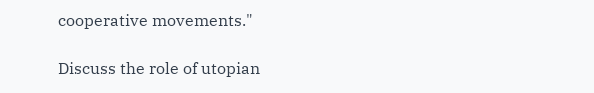cooperative movements."

Discuss the role of utopian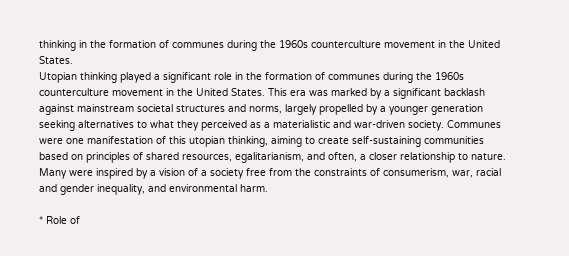thinking in the formation of communes during the 1960s counterculture movement in the United States.
Utopian thinking played a significant role in the formation of communes during the 1960s counterculture movement in the United States. This era was marked by a significant backlash against mainstream societal structures and norms, largely propelled by a younger generation seeking alternatives to what they perceived as a materialistic and war-driven society. Communes were one manifestation of this utopian thinking, aiming to create self-sustaining communities based on principles of shared resources, egalitarianism, and often, a closer relationship to nature. Many were inspired by a vision of a society free from the constraints of consumerism, war, racial and gender inequality, and environmental harm.

* Role of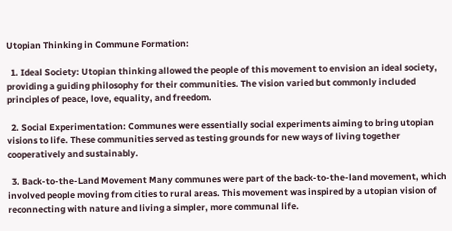Utopian Thinking in Commune Formation:

  1. Ideal Society: Utopian thinking allowed the people of this movement to envision an ideal society, providing a guiding philosophy for their communities. The vision varied but commonly included principles of peace, love, equality, and freedom.

  2. Social Experimentation: Communes were essentially social experiments aiming to bring utopian visions to life. These communities served as testing grounds for new ways of living together cooperatively and sustainably.

  3. Back-to-the-Land Movement Many communes were part of the back-to-the-land movement, which involved people moving from cities to rural areas. This movement was inspired by a utopian vision of reconnecting with nature and living a simpler, more communal life.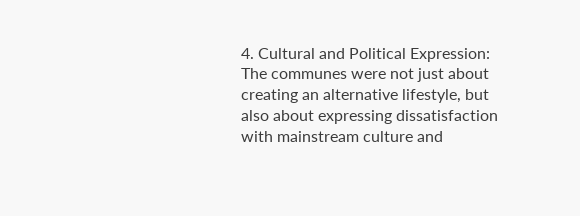4. Cultural and Political Expression: The communes were not just about creating an alternative lifestyle, but also about expressing dissatisfaction with mainstream culture and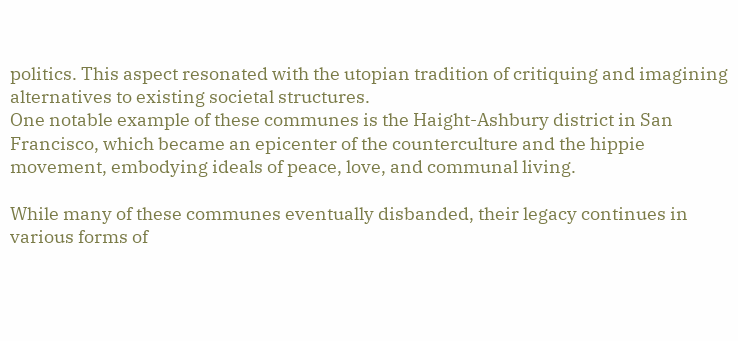politics. This aspect resonated with the utopian tradition of critiquing and imagining alternatives to existing societal structures.
One notable example of these communes is the Haight-Ashbury district in San Francisco, which became an epicenter of the counterculture and the hippie movement, embodying ideals of peace, love, and communal living.

While many of these communes eventually disbanded, their legacy continues in various forms of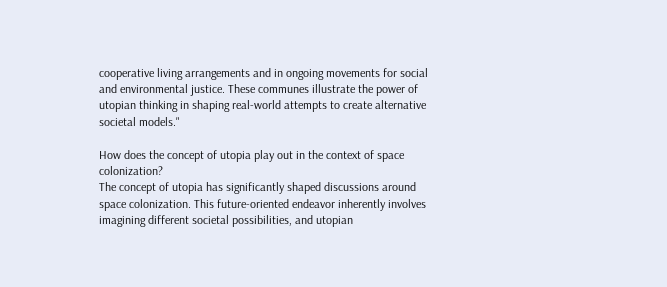cooperative living arrangements and in ongoing movements for social and environmental justice. These communes illustrate the power of utopian thinking in shaping real-world attempts to create alternative societal models."

How does the concept of utopia play out in the context of space colonization?
The concept of utopia has significantly shaped discussions around space colonization. This future-oriented endeavor inherently involves imagining different societal possibilities, and utopian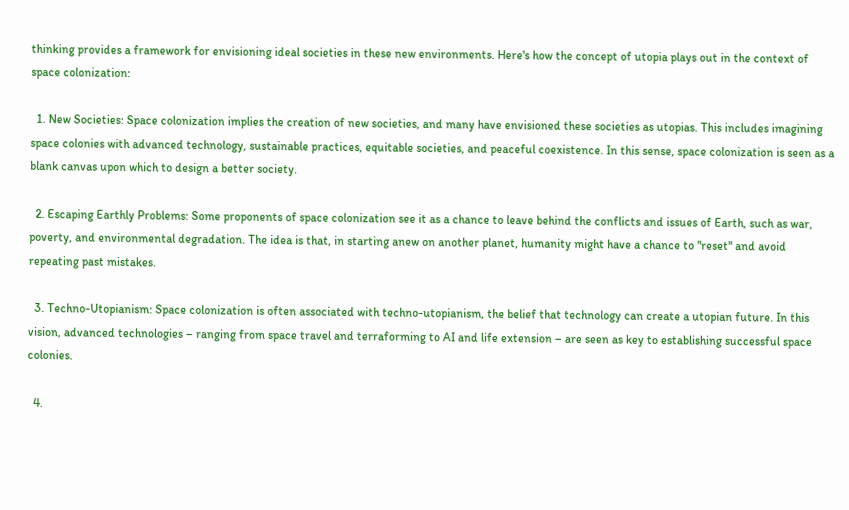thinking provides a framework for envisioning ideal societies in these new environments. Here's how the concept of utopia plays out in the context of space colonization:

  1. New Societies: Space colonization implies the creation of new societies, and many have envisioned these societies as utopias. This includes imagining space colonies with advanced technology, sustainable practices, equitable societies, and peaceful coexistence. In this sense, space colonization is seen as a blank canvas upon which to design a better society.

  2. Escaping Earthly Problems: Some proponents of space colonization see it as a chance to leave behind the conflicts and issues of Earth, such as war, poverty, and environmental degradation. The idea is that, in starting anew on another planet, humanity might have a chance to "reset" and avoid repeating past mistakes.

  3. Techno-Utopianism: Space colonization is often associated with techno-utopianism, the belief that technology can create a utopian future. In this vision, advanced technologies – ranging from space travel and terraforming to AI and life extension – are seen as key to establishing successful space colonies.

  4.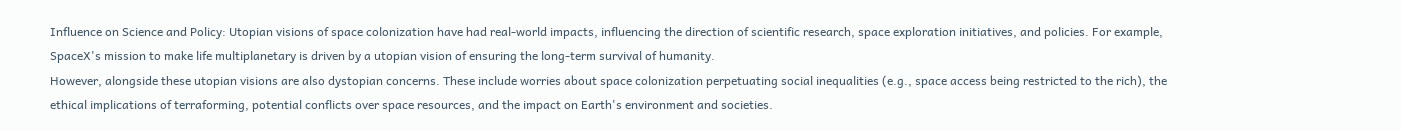Influence on Science and Policy: Utopian visions of space colonization have had real-world impacts, influencing the direction of scientific research, space exploration initiatives, and policies. For example, SpaceX's mission to make life multiplanetary is driven by a utopian vision of ensuring the long-term survival of humanity.
However, alongside these utopian visions are also dystopian concerns. These include worries about space colonization perpetuating social inequalities (e.g., space access being restricted to the rich), the ethical implications of terraforming, potential conflicts over space resources, and the impact on Earth's environment and societies.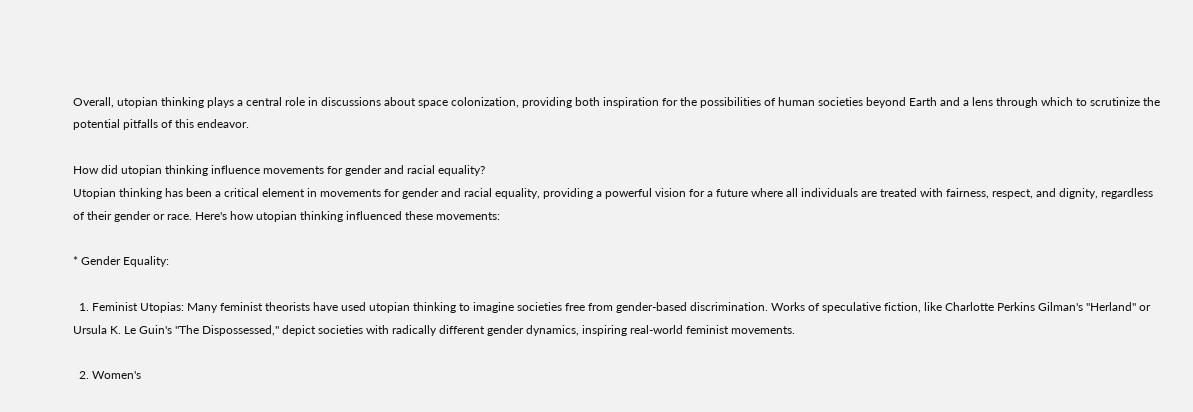Overall, utopian thinking plays a central role in discussions about space colonization, providing both inspiration for the possibilities of human societies beyond Earth and a lens through which to scrutinize the potential pitfalls of this endeavor.

How did utopian thinking influence movements for gender and racial equality?
Utopian thinking has been a critical element in movements for gender and racial equality, providing a powerful vision for a future where all individuals are treated with fairness, respect, and dignity, regardless of their gender or race. Here's how utopian thinking influenced these movements:

* Gender Equality:

  1. Feminist Utopias: Many feminist theorists have used utopian thinking to imagine societies free from gender-based discrimination. Works of speculative fiction, like Charlotte Perkins Gilman's "Herland" or Ursula K. Le Guin's "The Dispossessed," depict societies with radically different gender dynamics, inspiring real-world feminist movements.

  2. Women's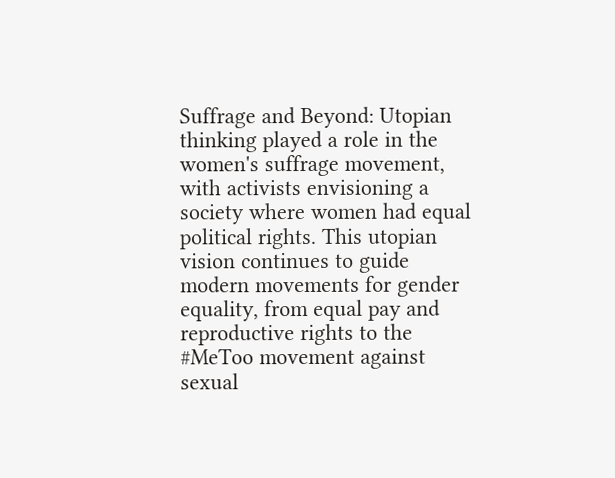Suffrage and Beyond: Utopian thinking played a role in the women's suffrage movement, with activists envisioning a society where women had equal political rights. This utopian vision continues to guide modern movements for gender equality, from equal pay and reproductive rights to the #MeToo movement against sexual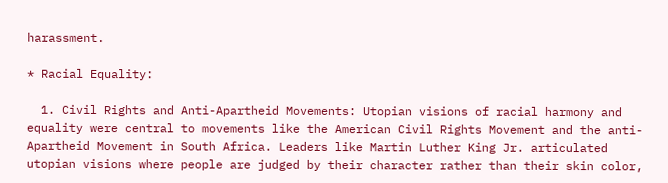harassment.

* Racial Equality:

  1. Civil Rights and Anti-Apartheid Movements: Utopian visions of racial harmony and equality were central to movements like the American Civil Rights Movement and the anti-Apartheid Movement in South Africa. Leaders like Martin Luther King Jr. articulated utopian visions where people are judged by their character rather than their skin color,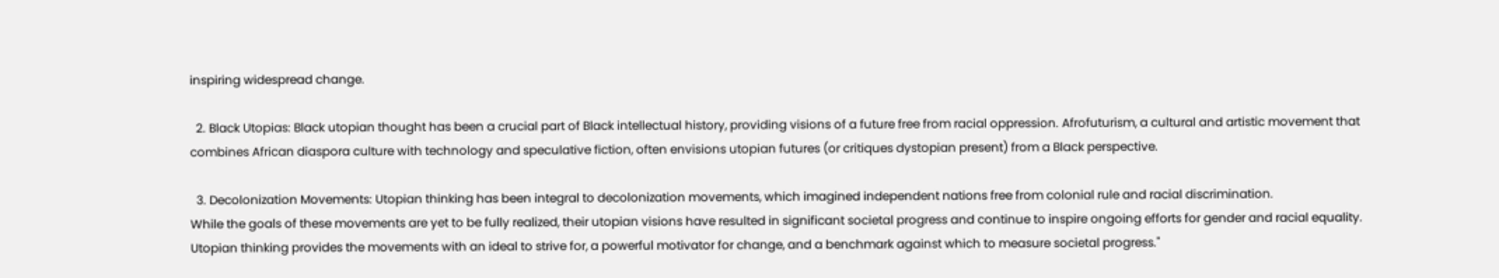inspiring widespread change.

  2. Black Utopias: Black utopian thought has been a crucial part of Black intellectual history, providing visions of a future free from racial oppression. Afrofuturism, a cultural and artistic movement that combines African diaspora culture with technology and speculative fiction, often envisions utopian futures (or critiques dystopian present) from a Black perspective.

  3. Decolonization Movements: Utopian thinking has been integral to decolonization movements, which imagined independent nations free from colonial rule and racial discrimination.
While the goals of these movements are yet to be fully realized, their utopian visions have resulted in significant societal progress and continue to inspire ongoing efforts for gender and racial equality. Utopian thinking provides the movements with an ideal to strive for, a powerful motivator for change, and a benchmark against which to measure societal progress."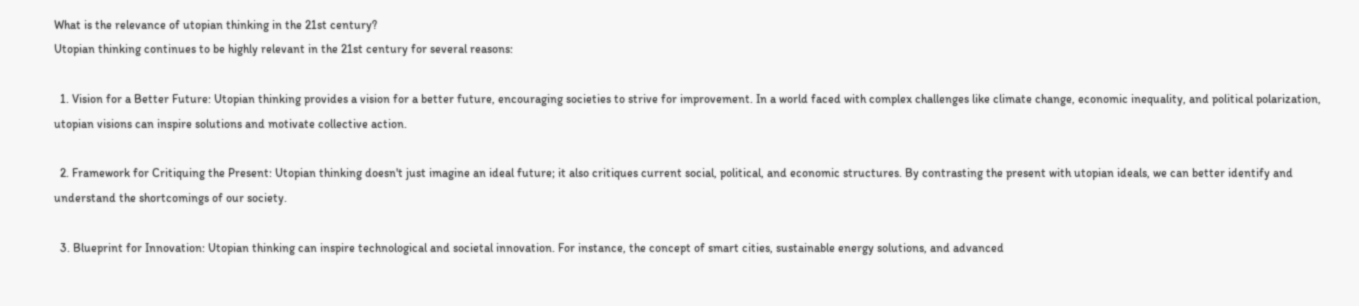What is the relevance of utopian thinking in the 21st century?
Utopian thinking continues to be highly relevant in the 21st century for several reasons:

  1. Vision for a Better Future: Utopian thinking provides a vision for a better future, encouraging societies to strive for improvement. In a world faced with complex challenges like climate change, economic inequality, and political polarization, utopian visions can inspire solutions and motivate collective action.

  2. Framework for Critiquing the Present: Utopian thinking doesn't just imagine an ideal future; it also critiques current social, political, and economic structures. By contrasting the present with utopian ideals, we can better identify and understand the shortcomings of our society.

  3. Blueprint for Innovation: Utopian thinking can inspire technological and societal innovation. For instance, the concept of smart cities, sustainable energy solutions, and advanced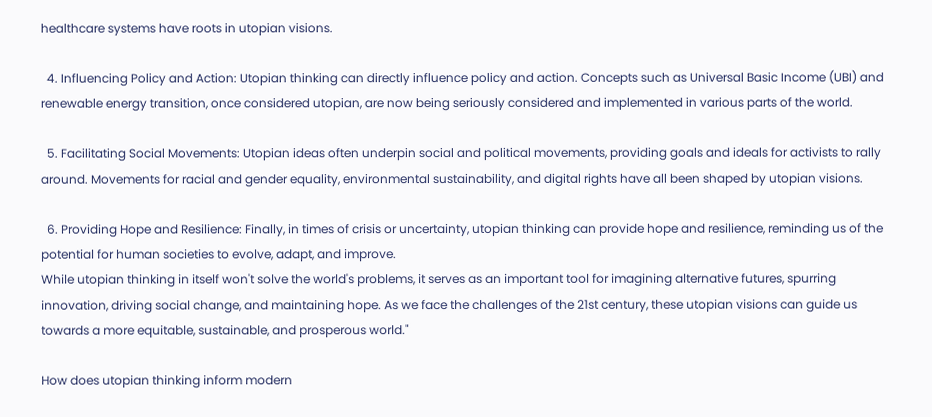healthcare systems have roots in utopian visions.

  4. Influencing Policy and Action: Utopian thinking can directly influence policy and action. Concepts such as Universal Basic Income (UBI) and renewable energy transition, once considered utopian, are now being seriously considered and implemented in various parts of the world.

  5. Facilitating Social Movements: Utopian ideas often underpin social and political movements, providing goals and ideals for activists to rally around. Movements for racial and gender equality, environmental sustainability, and digital rights have all been shaped by utopian visions.

  6. Providing Hope and Resilience: Finally, in times of crisis or uncertainty, utopian thinking can provide hope and resilience, reminding us of the potential for human societies to evolve, adapt, and improve.
While utopian thinking in itself won't solve the world's problems, it serves as an important tool for imagining alternative futures, spurring innovation, driving social change, and maintaining hope. As we face the challenges of the 21st century, these utopian visions can guide us towards a more equitable, sustainable, and prosperous world."

How does utopian thinking inform modern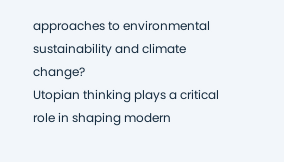approaches to environmental sustainability and climate change?
Utopian thinking plays a critical role in shaping modern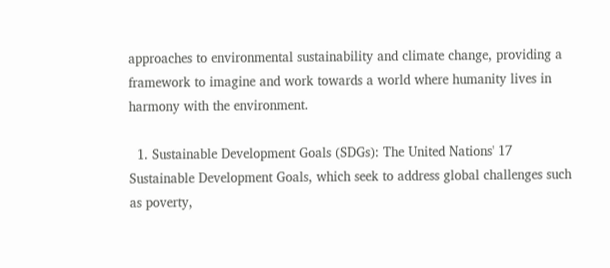approaches to environmental sustainability and climate change, providing a framework to imagine and work towards a world where humanity lives in harmony with the environment.

  1. Sustainable Development Goals (SDGs): The United Nations' 17 Sustainable Development Goals, which seek to address global challenges such as poverty,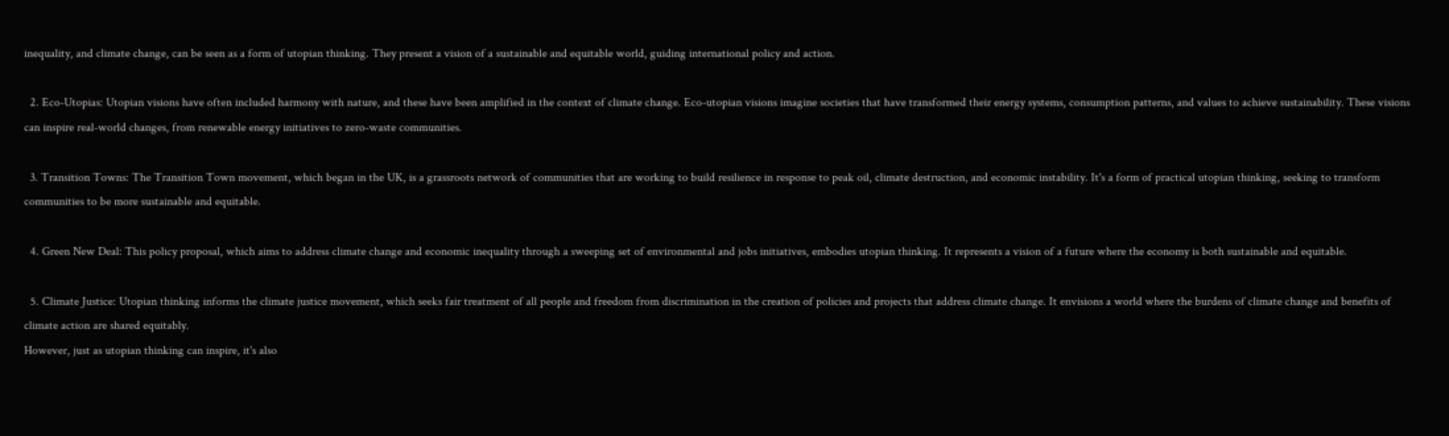inequality, and climate change, can be seen as a form of utopian thinking. They present a vision of a sustainable and equitable world, guiding international policy and action.

  2. Eco-Utopias: Utopian visions have often included harmony with nature, and these have been amplified in the context of climate change. Eco-utopian visions imagine societies that have transformed their energy systems, consumption patterns, and values to achieve sustainability. These visions can inspire real-world changes, from renewable energy initiatives to zero-waste communities.

  3. Transition Towns: The Transition Town movement, which began in the UK, is a grassroots network of communities that are working to build resilience in response to peak oil, climate destruction, and economic instability. It's a form of practical utopian thinking, seeking to transform communities to be more sustainable and equitable.

  4. Green New Deal: This policy proposal, which aims to address climate change and economic inequality through a sweeping set of environmental and jobs initiatives, embodies utopian thinking. It represents a vision of a future where the economy is both sustainable and equitable.

  5. Climate Justice: Utopian thinking informs the climate justice movement, which seeks fair treatment of all people and freedom from discrimination in the creation of policies and projects that address climate change. It envisions a world where the burdens of climate change and benefits of climate action are shared equitably.
However, just as utopian thinking can inspire, it's also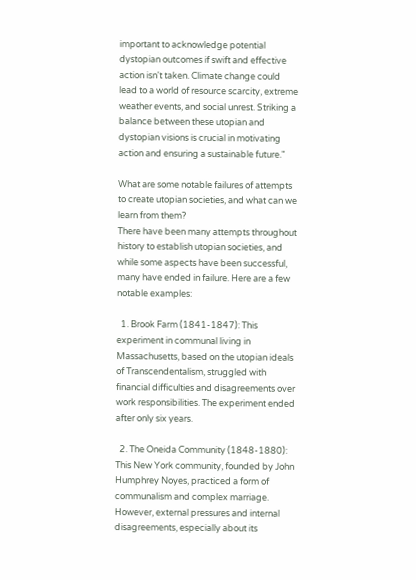important to acknowledge potential dystopian outcomes if swift and effective action isn't taken. Climate change could lead to a world of resource scarcity, extreme weather events, and social unrest. Striking a balance between these utopian and dystopian visions is crucial in motivating action and ensuring a sustainable future."

What are some notable failures of attempts to create utopian societies, and what can we learn from them?
There have been many attempts throughout history to establish utopian societies, and while some aspects have been successful, many have ended in failure. Here are a few notable examples:

  1. Brook Farm (1841-1847): This experiment in communal living in Massachusetts, based on the utopian ideals of Transcendentalism, struggled with financial difficulties and disagreements over work responsibilities. The experiment ended after only six years.

  2. The Oneida Community (1848-1880): This New York community, founded by John Humphrey Noyes, practiced a form of communalism and complex marriage. However, external pressures and internal disagreements, especially about its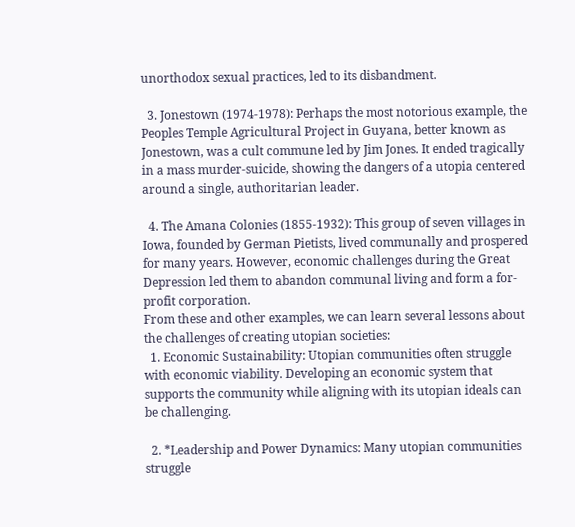unorthodox sexual practices, led to its disbandment.

  3. Jonestown (1974-1978): Perhaps the most notorious example, the Peoples Temple Agricultural Project in Guyana, better known as Jonestown, was a cult commune led by Jim Jones. It ended tragically in a mass murder-suicide, showing the dangers of a utopia centered around a single, authoritarian leader.

  4. The Amana Colonies (1855-1932): This group of seven villages in Iowa, founded by German Pietists, lived communally and prospered for many years. However, economic challenges during the Great Depression led them to abandon communal living and form a for-profit corporation.
From these and other examples, we can learn several lessons about the challenges of creating utopian societies:
  1. Economic Sustainability: Utopian communities often struggle with economic viability. Developing an economic system that supports the community while aligning with its utopian ideals can be challenging.

  2. *Leadership and Power Dynamics: Many utopian communities struggle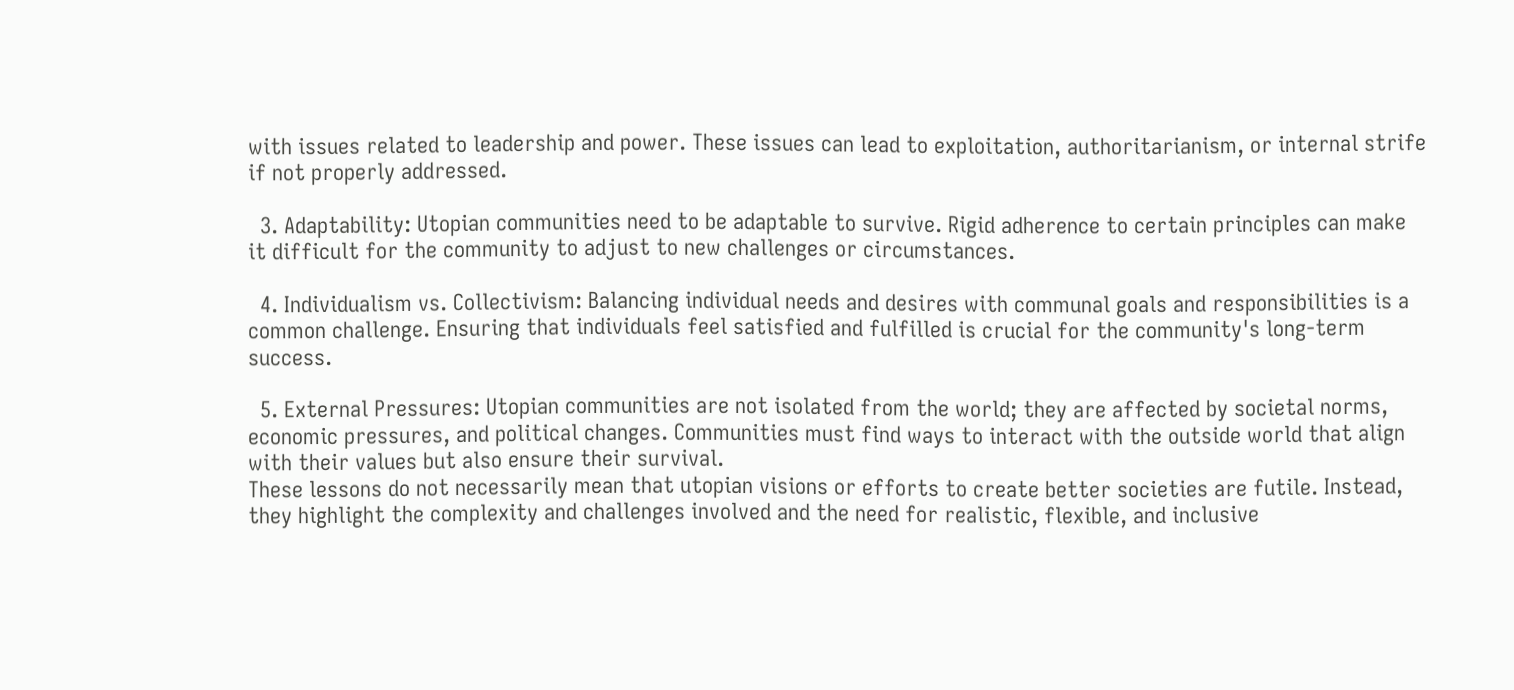with issues related to leadership and power. These issues can lead to exploitation, authoritarianism, or internal strife if not properly addressed.

  3. Adaptability: Utopian communities need to be adaptable to survive. Rigid adherence to certain principles can make it difficult for the community to adjust to new challenges or circumstances.

  4. Individualism vs. Collectivism: Balancing individual needs and desires with communal goals and responsibilities is a common challenge. Ensuring that individuals feel satisfied and fulfilled is crucial for the community's long-term success.

  5. External Pressures: Utopian communities are not isolated from the world; they are affected by societal norms, economic pressures, and political changes. Communities must find ways to interact with the outside world that align with their values but also ensure their survival.
These lessons do not necessarily mean that utopian visions or efforts to create better societies are futile. Instead, they highlight the complexity and challenges involved and the need for realistic, flexible, and inclusive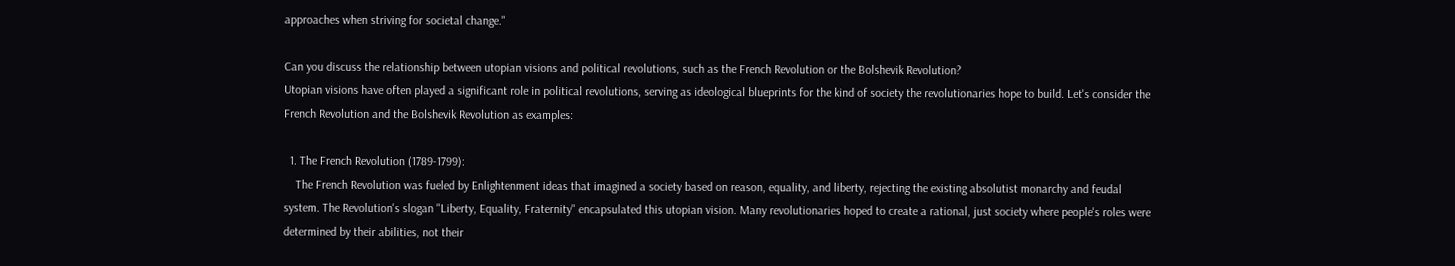approaches when striving for societal change."

Can you discuss the relationship between utopian visions and political revolutions, such as the French Revolution or the Bolshevik Revolution?
Utopian visions have often played a significant role in political revolutions, serving as ideological blueprints for the kind of society the revolutionaries hope to build. Let's consider the French Revolution and the Bolshevik Revolution as examples:

  1. The French Revolution (1789-1799):
    The French Revolution was fueled by Enlightenment ideas that imagined a society based on reason, equality, and liberty, rejecting the existing absolutist monarchy and feudal system. The Revolution's slogan "Liberty, Equality, Fraternity" encapsulated this utopian vision. Many revolutionaries hoped to create a rational, just society where people's roles were determined by their abilities, not their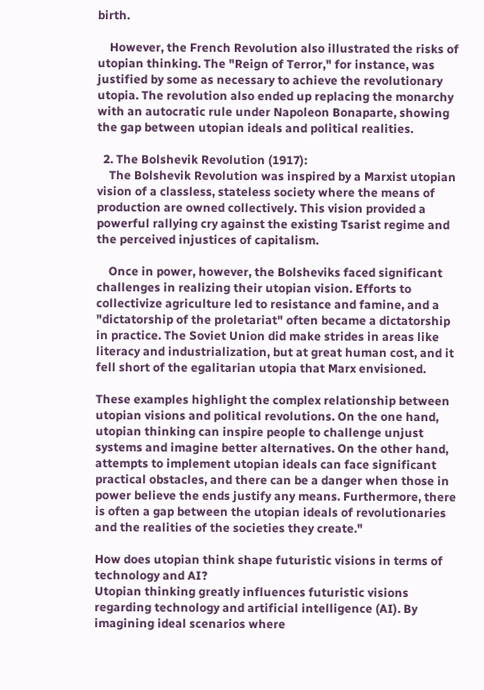birth.

    However, the French Revolution also illustrated the risks of utopian thinking. The "Reign of Terror," for instance, was justified by some as necessary to achieve the revolutionary utopia. The revolution also ended up replacing the monarchy with an autocratic rule under Napoleon Bonaparte, showing the gap between utopian ideals and political realities.

  2. The Bolshevik Revolution (1917):
    The Bolshevik Revolution was inspired by a Marxist utopian vision of a classless, stateless society where the means of production are owned collectively. This vision provided a powerful rallying cry against the existing Tsarist regime and the perceived injustices of capitalism.

    Once in power, however, the Bolsheviks faced significant challenges in realizing their utopian vision. Efforts to collectivize agriculture led to resistance and famine, and a "dictatorship of the proletariat" often became a dictatorship in practice. The Soviet Union did make strides in areas like literacy and industrialization, but at great human cost, and it fell short of the egalitarian utopia that Marx envisioned.

These examples highlight the complex relationship between utopian visions and political revolutions. On the one hand, utopian thinking can inspire people to challenge unjust systems and imagine better alternatives. On the other hand, attempts to implement utopian ideals can face significant practical obstacles, and there can be a danger when those in power believe the ends justify any means. Furthermore, there is often a gap between the utopian ideals of revolutionaries and the realities of the societies they create."

How does utopian think shape futuristic visions in terms of technology and AI?
Utopian thinking greatly influences futuristic visions regarding technology and artificial intelligence (AI). By imagining ideal scenarios where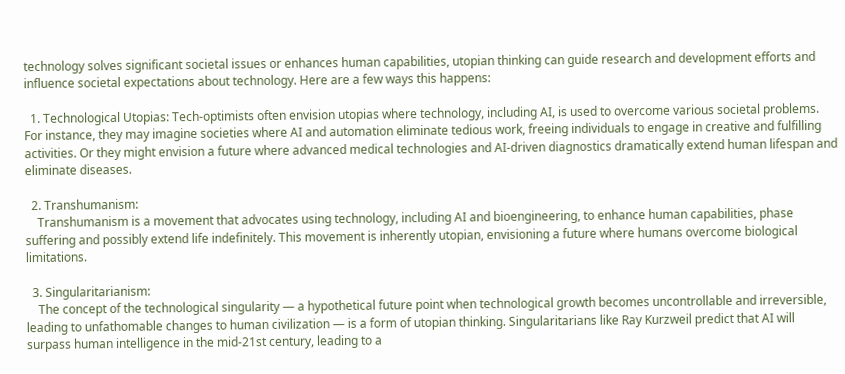technology solves significant societal issues or enhances human capabilities, utopian thinking can guide research and development efforts and influence societal expectations about technology. Here are a few ways this happens:

  1. Technological Utopias: Tech-optimists often envision utopias where technology, including AI, is used to overcome various societal problems. For instance, they may imagine societies where AI and automation eliminate tedious work, freeing individuals to engage in creative and fulfilling activities. Or they might envision a future where advanced medical technologies and AI-driven diagnostics dramatically extend human lifespan and eliminate diseases.

  2. Transhumanism:
    Transhumanism is a movement that advocates using technology, including AI and bioengineering, to enhance human capabilities, phase suffering and possibly extend life indefinitely. This movement is inherently utopian, envisioning a future where humans overcome biological limitations.

  3. Singularitarianism:
    The concept of the technological singularity — a hypothetical future point when technological growth becomes uncontrollable and irreversible, leading to unfathomable changes to human civilization — is a form of utopian thinking. Singularitarians like Ray Kurzweil predict that AI will surpass human intelligence in the mid-21st century, leading to a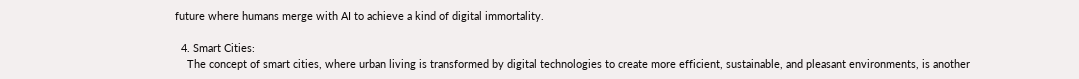future where humans merge with AI to achieve a kind of digital immortality.

  4. Smart Cities:
    The concept of smart cities, where urban living is transformed by digital technologies to create more efficient, sustainable, and pleasant environments, is another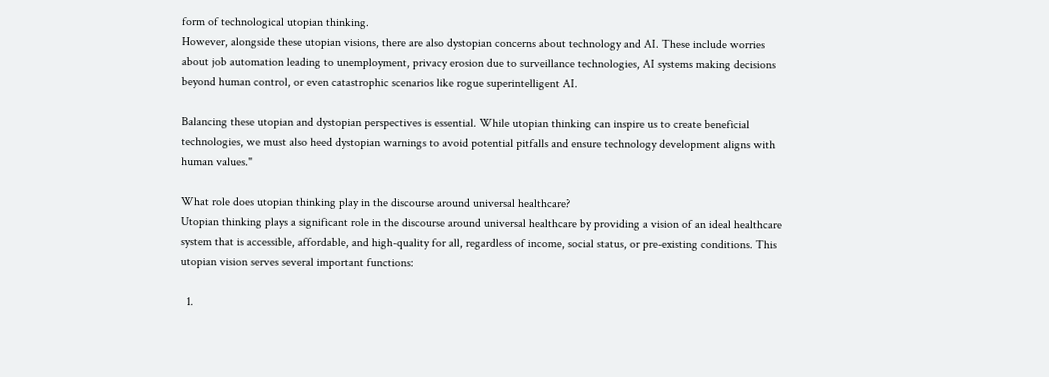form of technological utopian thinking.
However, alongside these utopian visions, there are also dystopian concerns about technology and AI. These include worries about job automation leading to unemployment, privacy erosion due to surveillance technologies, AI systems making decisions beyond human control, or even catastrophic scenarios like rogue superintelligent AI.

Balancing these utopian and dystopian perspectives is essential. While utopian thinking can inspire us to create beneficial technologies, we must also heed dystopian warnings to avoid potential pitfalls and ensure technology development aligns with human values."

What role does utopian thinking play in the discourse around universal healthcare?
Utopian thinking plays a significant role in the discourse around universal healthcare by providing a vision of an ideal healthcare system that is accessible, affordable, and high-quality for all, regardless of income, social status, or pre-existing conditions. This utopian vision serves several important functions:

  1.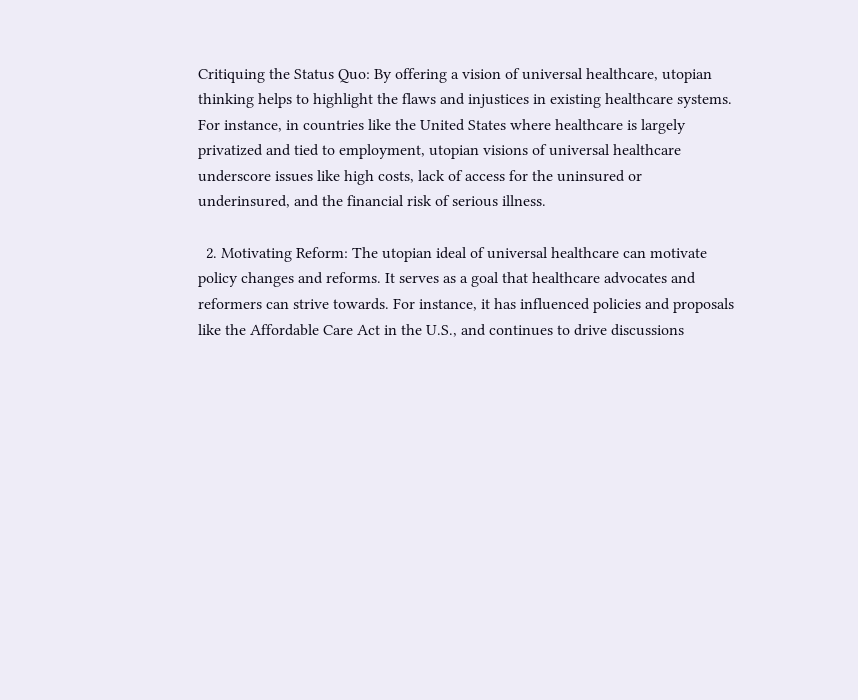Critiquing the Status Quo: By offering a vision of universal healthcare, utopian thinking helps to highlight the flaws and injustices in existing healthcare systems. For instance, in countries like the United States where healthcare is largely privatized and tied to employment, utopian visions of universal healthcare underscore issues like high costs, lack of access for the uninsured or underinsured, and the financial risk of serious illness.

  2. Motivating Reform: The utopian ideal of universal healthcare can motivate policy changes and reforms. It serves as a goal that healthcare advocates and reformers can strive towards. For instance, it has influenced policies and proposals like the Affordable Care Act in the U.S., and continues to drive discussions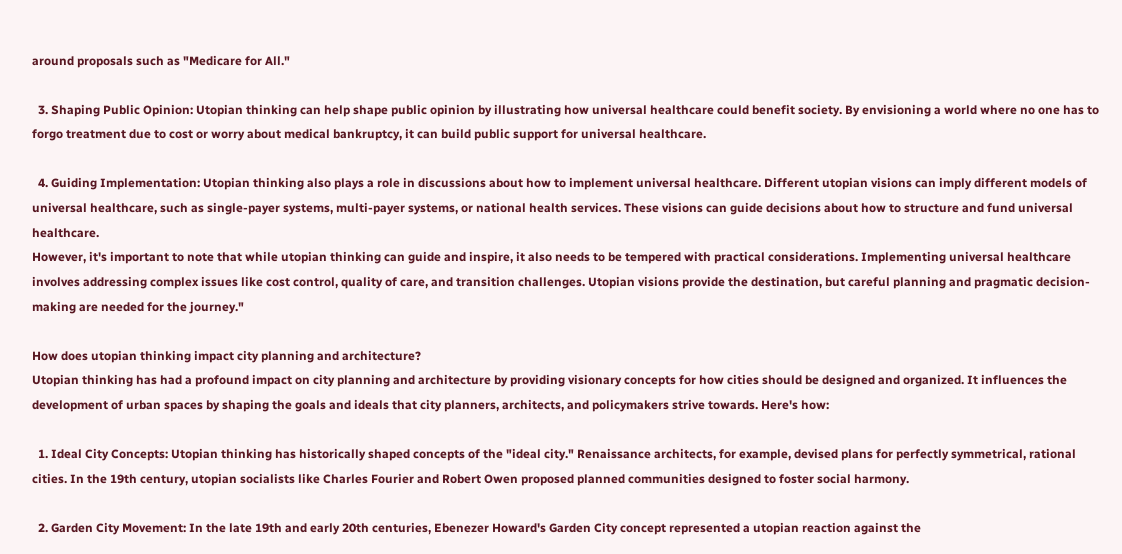around proposals such as "Medicare for All."

  3. Shaping Public Opinion: Utopian thinking can help shape public opinion by illustrating how universal healthcare could benefit society. By envisioning a world where no one has to forgo treatment due to cost or worry about medical bankruptcy, it can build public support for universal healthcare.

  4. Guiding Implementation: Utopian thinking also plays a role in discussions about how to implement universal healthcare. Different utopian visions can imply different models of universal healthcare, such as single-payer systems, multi-payer systems, or national health services. These visions can guide decisions about how to structure and fund universal healthcare.
However, it's important to note that while utopian thinking can guide and inspire, it also needs to be tempered with practical considerations. Implementing universal healthcare involves addressing complex issues like cost control, quality of care, and transition challenges. Utopian visions provide the destination, but careful planning and pragmatic decision-making are needed for the journey."

How does utopian thinking impact city planning and architecture?
Utopian thinking has had a profound impact on city planning and architecture by providing visionary concepts for how cities should be designed and organized. It influences the development of urban spaces by shaping the goals and ideals that city planners, architects, and policymakers strive towards. Here's how:

  1. Ideal City Concepts: Utopian thinking has historically shaped concepts of the "ideal city." Renaissance architects, for example, devised plans for perfectly symmetrical, rational cities. In the 19th century, utopian socialists like Charles Fourier and Robert Owen proposed planned communities designed to foster social harmony.

  2. Garden City Movement: In the late 19th and early 20th centuries, Ebenezer Howard's Garden City concept represented a utopian reaction against the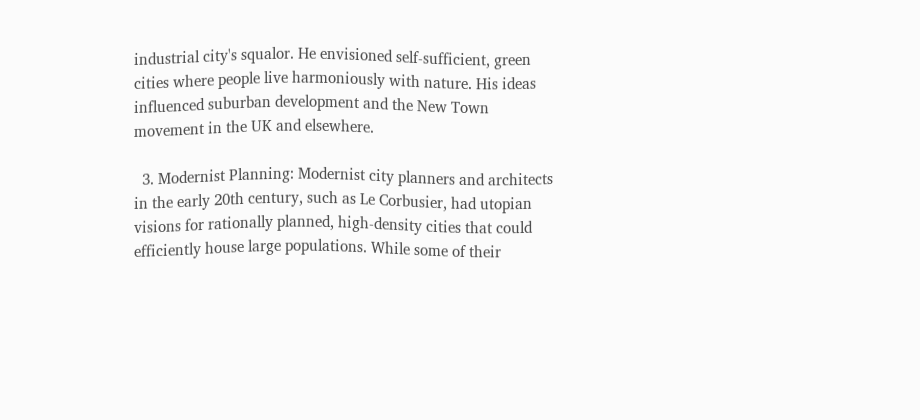industrial city's squalor. He envisioned self-sufficient, green cities where people live harmoniously with nature. His ideas influenced suburban development and the New Town movement in the UK and elsewhere.

  3. Modernist Planning: Modernist city planners and architects in the early 20th century, such as Le Corbusier, had utopian visions for rationally planned, high-density cities that could efficiently house large populations. While some of their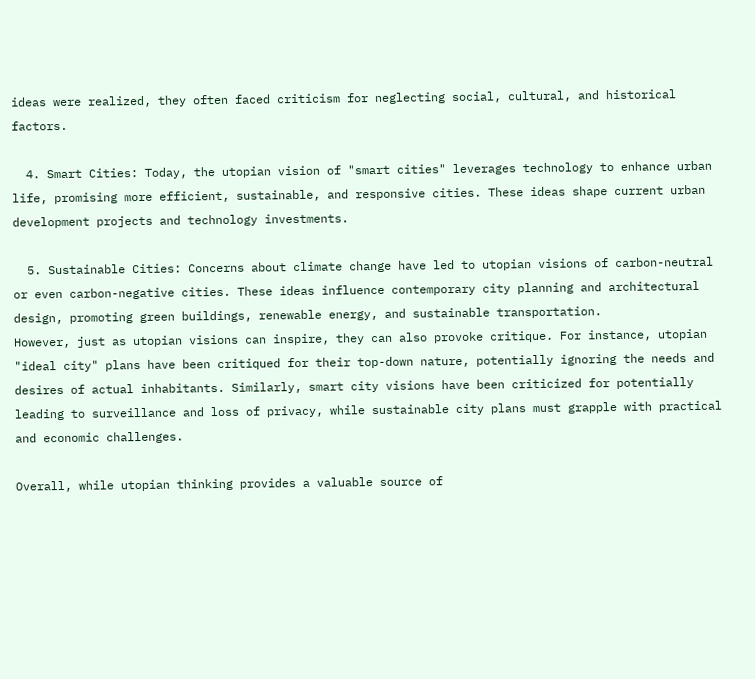ideas were realized, they often faced criticism for neglecting social, cultural, and historical factors.

  4. Smart Cities: Today, the utopian vision of "smart cities" leverages technology to enhance urban life, promising more efficient, sustainable, and responsive cities. These ideas shape current urban development projects and technology investments.

  5. Sustainable Cities: Concerns about climate change have led to utopian visions of carbon-neutral or even carbon-negative cities. These ideas influence contemporary city planning and architectural design, promoting green buildings, renewable energy, and sustainable transportation.
However, just as utopian visions can inspire, they can also provoke critique. For instance, utopian "ideal city" plans have been critiqued for their top-down nature, potentially ignoring the needs and desires of actual inhabitants. Similarly, smart city visions have been criticized for potentially leading to surveillance and loss of privacy, while sustainable city plans must grapple with practical and economic challenges.

Overall, while utopian thinking provides a valuable source of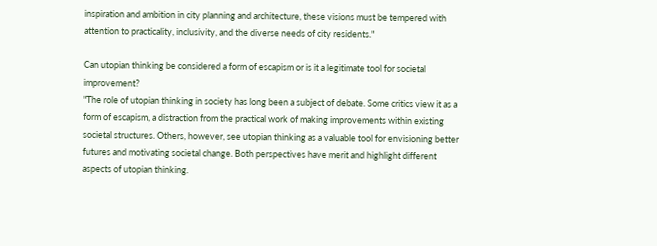inspiration and ambition in city planning and architecture, these visions must be tempered with attention to practicality, inclusivity, and the diverse needs of city residents."

Can utopian thinking be considered a form of escapism or is it a legitimate tool for societal improvement?
"The role of utopian thinking in society has long been a subject of debate. Some critics view it as a form of escapism, a distraction from the practical work of making improvements within existing societal structures. Others, however, see utopian thinking as a valuable tool for envisioning better futures and motivating societal change. Both perspectives have merit and highlight different aspects of utopian thinking.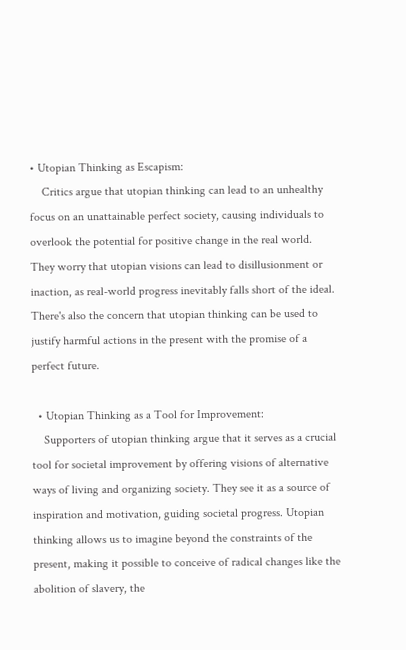• Utopian Thinking as Escapism:
    Critics argue that utopian thinking can lead to an unhealthy focus on an unattainable perfect society, causing individuals to overlook the potential for positive change in the real world. They worry that utopian visions can lead to disillusionment or inaction, as real-world progress inevitably falls short of the ideal. There's also the concern that utopian thinking can be used to justify harmful actions in the present with the promise of a perfect future.

  • Utopian Thinking as a Tool for Improvement:
    Supporters of utopian thinking argue that it serves as a crucial tool for societal improvement by offering visions of alternative ways of living and organizing society. They see it as a source of inspiration and motivation, guiding societal progress. Utopian thinking allows us to imagine beyond the constraints of the present, making it possible to conceive of radical changes like the abolition of slavery, the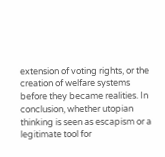extension of voting rights, or the creation of welfare systems before they became realities. In conclusion, whether utopian thinking is seen as escapism or a legitimate tool for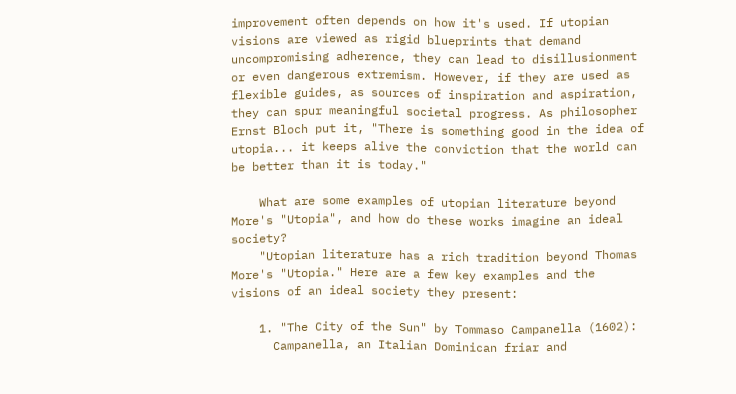improvement often depends on how it's used. If utopian visions are viewed as rigid blueprints that demand uncompromising adherence, they can lead to disillusionment or even dangerous extremism. However, if they are used as flexible guides, as sources of inspiration and aspiration, they can spur meaningful societal progress. As philosopher Ernst Bloch put it, "There is something good in the idea of utopia... it keeps alive the conviction that the world can be better than it is today."

    What are some examples of utopian literature beyond More's "Utopia", and how do these works imagine an ideal society?
    "Utopian literature has a rich tradition beyond Thomas More's "Utopia." Here are a few key examples and the visions of an ideal society they present:

    1. "The City of the Sun" by Tommaso Campanella (1602):
      Campanella, an Italian Dominican friar and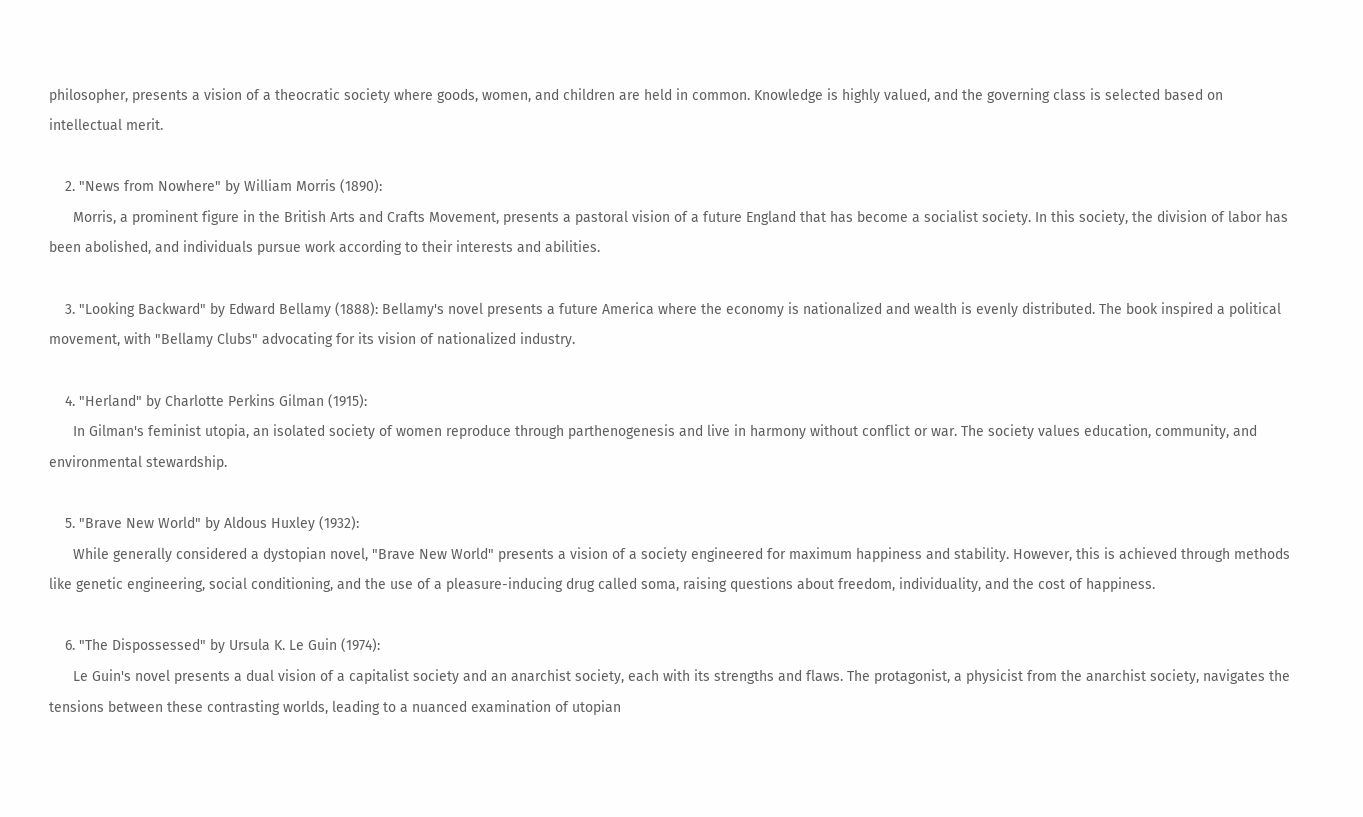philosopher, presents a vision of a theocratic society where goods, women, and children are held in common. Knowledge is highly valued, and the governing class is selected based on intellectual merit.

    2. "News from Nowhere" by William Morris (1890):
      Morris, a prominent figure in the British Arts and Crafts Movement, presents a pastoral vision of a future England that has become a socialist society. In this society, the division of labor has been abolished, and individuals pursue work according to their interests and abilities.

    3. "Looking Backward" by Edward Bellamy (1888): Bellamy's novel presents a future America where the economy is nationalized and wealth is evenly distributed. The book inspired a political movement, with "Bellamy Clubs" advocating for its vision of nationalized industry.

    4. "Herland" by Charlotte Perkins Gilman (1915):
      In Gilman's feminist utopia, an isolated society of women reproduce through parthenogenesis and live in harmony without conflict or war. The society values education, community, and environmental stewardship.

    5. "Brave New World" by Aldous Huxley (1932):
      While generally considered a dystopian novel, "Brave New World" presents a vision of a society engineered for maximum happiness and stability. However, this is achieved through methods like genetic engineering, social conditioning, and the use of a pleasure-inducing drug called soma, raising questions about freedom, individuality, and the cost of happiness.

    6. "The Dispossessed" by Ursula K. Le Guin (1974):
      Le Guin's novel presents a dual vision of a capitalist society and an anarchist society, each with its strengths and flaws. The protagonist, a physicist from the anarchist society, navigates the tensions between these contrasting worlds, leading to a nuanced examination of utopian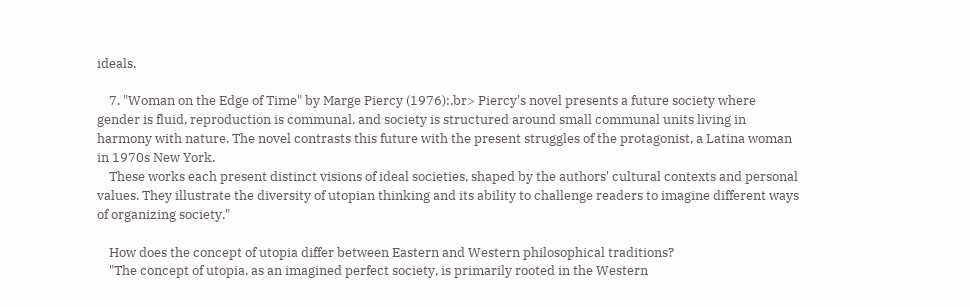ideals.

    7. "Woman on the Edge of Time" by Marge Piercy (1976):,br> Piercy's novel presents a future society where gender is fluid, reproduction is communal, and society is structured around small communal units living in harmony with nature. The novel contrasts this future with the present struggles of the protagonist, a Latina woman in 1970s New York.
    These works each present distinct visions of ideal societies, shaped by the authors' cultural contexts and personal values. They illustrate the diversity of utopian thinking and its ability to challenge readers to imagine different ways of organizing society."

    How does the concept of utopia differ between Eastern and Western philosophical traditions?
    "The concept of utopia, as an imagined perfect society, is primarily rooted in the Western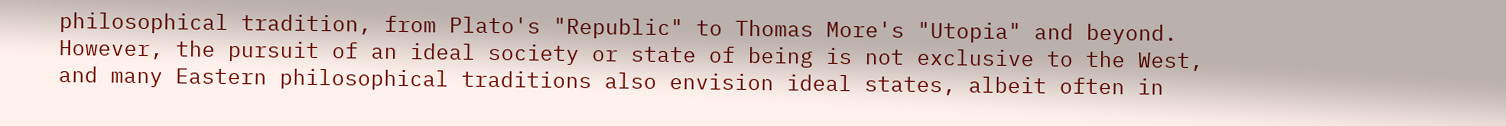philosophical tradition, from Plato's "Republic" to Thomas More's "Utopia" and beyond. However, the pursuit of an ideal society or state of being is not exclusive to the West, and many Eastern philosophical traditions also envision ideal states, albeit often in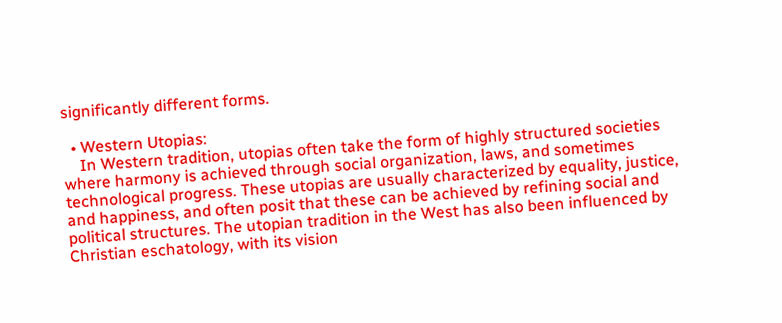significantly different forms.

  • Western Utopias:
    In Western tradition, utopias often take the form of highly structured societies where harmony is achieved through social organization, laws, and sometimes technological progress. These utopias are usually characterized by equality, justice, and happiness, and often posit that these can be achieved by refining social and political structures. The utopian tradition in the West has also been influenced by Christian eschatology, with its vision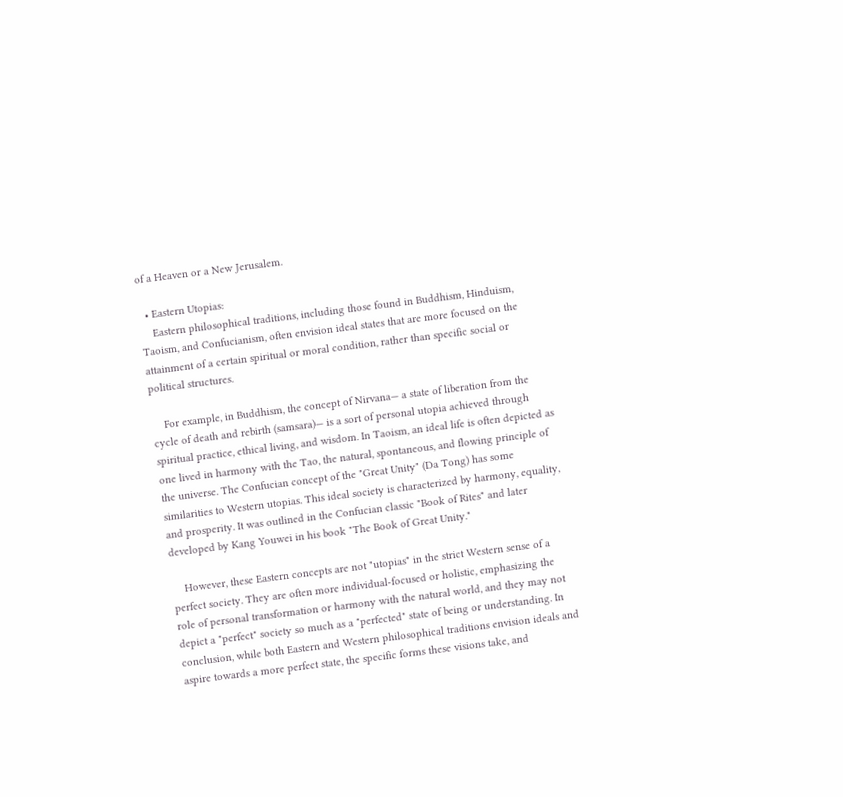of a Heaven or a New Jerusalem.

  • Eastern Utopias:
    Eastern philosophical traditions, including those found in Buddhism, Hinduism, Taoism, and Confucianism, often envision ideal states that are more focused on the attainment of a certain spiritual or moral condition, rather than specific social or political structures.

    For example, in Buddhism, the concept of Nirvana— a state of liberation from the cycle of death and rebirth (samsara)— is a sort of personal utopia achieved through spiritual practice, ethical living, and wisdom. In Taoism, an ideal life is often depicted as one lived in harmony with the Tao, the natural, spontaneous, and flowing principle of the universe. The Confucian concept of the "Great Unity" (Da Tong) has some similarities to Western utopias. This ideal society is characterized by harmony, equality, and prosperity. It was outlined in the Confucian classic "Book of Rites" and later developed by Kang Youwei in his book "The Book of Great Unity."

    However, these Eastern concepts are not "utopias" in the strict Western sense of a perfect society. They are often more individual-focused or holistic, emphasizing the role of personal transformation or harmony with the natural world, and they may not depict a "perfect" society so much as a "perfected" state of being or understanding. In conclusion, while both Eastern and Western philosophical traditions envision ideals and aspire towards a more perfect state, the specific forms these visions take, and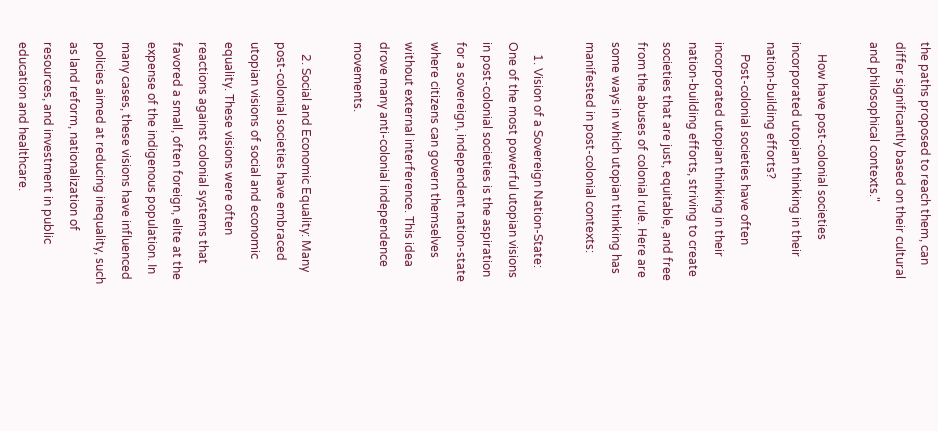the paths proposed to reach them, can differ significantly based on their cultural and philosophical contexts."

    How have post-colonial societies incorporated utopian thinking in their nation-building efforts?
    Post-colonial societies have often incorporated utopian thinking in their nation-building efforts, striving to create societies that are just, equitable, and free from the abuses of colonial rule. Here are some ways in which utopian thinking has manifested in post-colonial contexts:

    1. Vision of a Sovereign Nation-State: One of the most powerful utopian visions in post-colonial societies is the aspiration for a sovereign, independent nation-state where citizens can govern themselves without external interference. This idea drove many anti-colonial independence movements.

    2. Social and Economic Equality: Many post-colonial societies have embraced utopian visions of social and economic equality. These visions were often reactions against colonial systems that favored a small, often foreign, elite at the expense of the indigenous population. In many cases, these visions have influenced policies aimed at reducing inequality, such as land reform, nationalization of resources, and investment in public education and healthcare.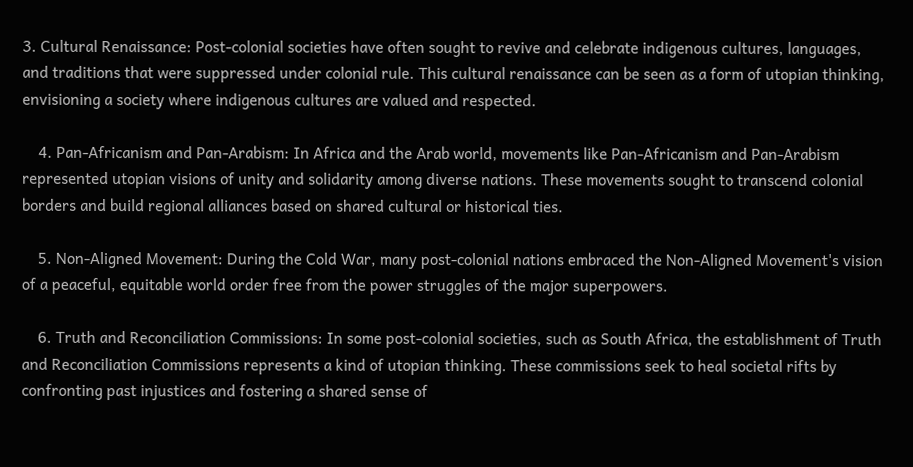3. Cultural Renaissance: Post-colonial societies have often sought to revive and celebrate indigenous cultures, languages, and traditions that were suppressed under colonial rule. This cultural renaissance can be seen as a form of utopian thinking, envisioning a society where indigenous cultures are valued and respected.

    4. Pan-Africanism and Pan-Arabism: In Africa and the Arab world, movements like Pan-Africanism and Pan-Arabism represented utopian visions of unity and solidarity among diverse nations. These movements sought to transcend colonial borders and build regional alliances based on shared cultural or historical ties.

    5. Non-Aligned Movement: During the Cold War, many post-colonial nations embraced the Non-Aligned Movement's vision of a peaceful, equitable world order free from the power struggles of the major superpowers.

    6. Truth and Reconciliation Commissions: In some post-colonial societies, such as South Africa, the establishment of Truth and Reconciliation Commissions represents a kind of utopian thinking. These commissions seek to heal societal rifts by confronting past injustices and fostering a shared sense of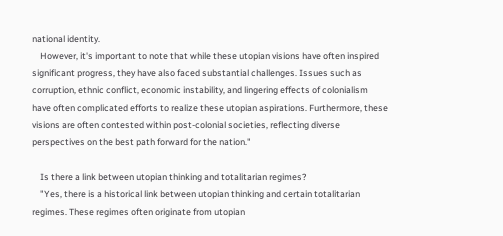national identity.
    However, it's important to note that while these utopian visions have often inspired significant progress, they have also faced substantial challenges. Issues such as corruption, ethnic conflict, economic instability, and lingering effects of colonialism have often complicated efforts to realize these utopian aspirations. Furthermore, these visions are often contested within post-colonial societies, reflecting diverse perspectives on the best path forward for the nation."

    Is there a link between utopian thinking and totalitarian regimes?
    "Yes, there is a historical link between utopian thinking and certain totalitarian regimes. These regimes often originate from utopian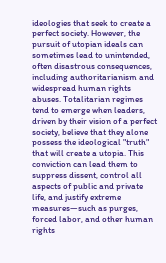ideologies that seek to create a perfect society. However, the pursuit of utopian ideals can sometimes lead to unintended, often disastrous consequences, including authoritarianism and widespread human rights abuses. Totalitarian regimes tend to emerge when leaders, driven by their vision of a perfect society, believe that they alone possess the ideological "truth" that will create a utopia. This conviction can lead them to suppress dissent, control all aspects of public and private life, and justify extreme measures—such as purges, forced labor, and other human rights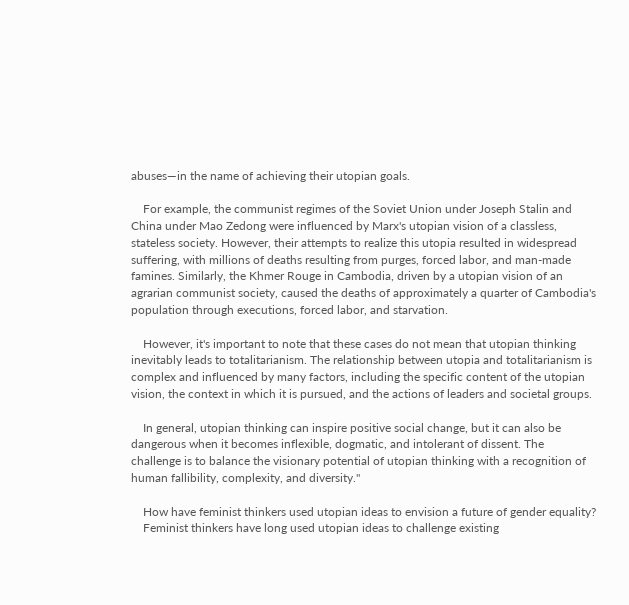abuses—in the name of achieving their utopian goals.

    For example, the communist regimes of the Soviet Union under Joseph Stalin and China under Mao Zedong were influenced by Marx's utopian vision of a classless, stateless society. However, their attempts to realize this utopia resulted in widespread suffering, with millions of deaths resulting from purges, forced labor, and man-made famines. Similarly, the Khmer Rouge in Cambodia, driven by a utopian vision of an agrarian communist society, caused the deaths of approximately a quarter of Cambodia's population through executions, forced labor, and starvation.

    However, it's important to note that these cases do not mean that utopian thinking inevitably leads to totalitarianism. The relationship between utopia and totalitarianism is complex and influenced by many factors, including the specific content of the utopian vision, the context in which it is pursued, and the actions of leaders and societal groups.

    In general, utopian thinking can inspire positive social change, but it can also be dangerous when it becomes inflexible, dogmatic, and intolerant of dissent. The challenge is to balance the visionary potential of utopian thinking with a recognition of human fallibility, complexity, and diversity."

    How have feminist thinkers used utopian ideas to envision a future of gender equality?
    Feminist thinkers have long used utopian ideas to challenge existing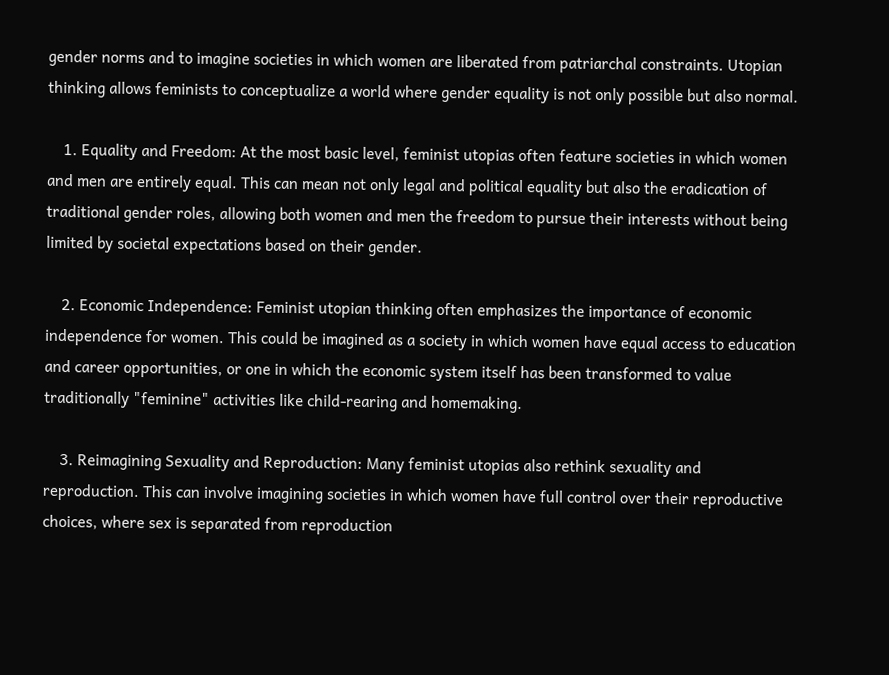gender norms and to imagine societies in which women are liberated from patriarchal constraints. Utopian thinking allows feminists to conceptualize a world where gender equality is not only possible but also normal.

    1. Equality and Freedom: At the most basic level, feminist utopias often feature societies in which women and men are entirely equal. This can mean not only legal and political equality but also the eradication of traditional gender roles, allowing both women and men the freedom to pursue their interests without being limited by societal expectations based on their gender.

    2. Economic Independence: Feminist utopian thinking often emphasizes the importance of economic independence for women. This could be imagined as a society in which women have equal access to education and career opportunities, or one in which the economic system itself has been transformed to value traditionally "feminine" activities like child-rearing and homemaking.

    3. Reimagining Sexuality and Reproduction: Many feminist utopias also rethink sexuality and reproduction. This can involve imagining societies in which women have full control over their reproductive choices, where sex is separated from reproduction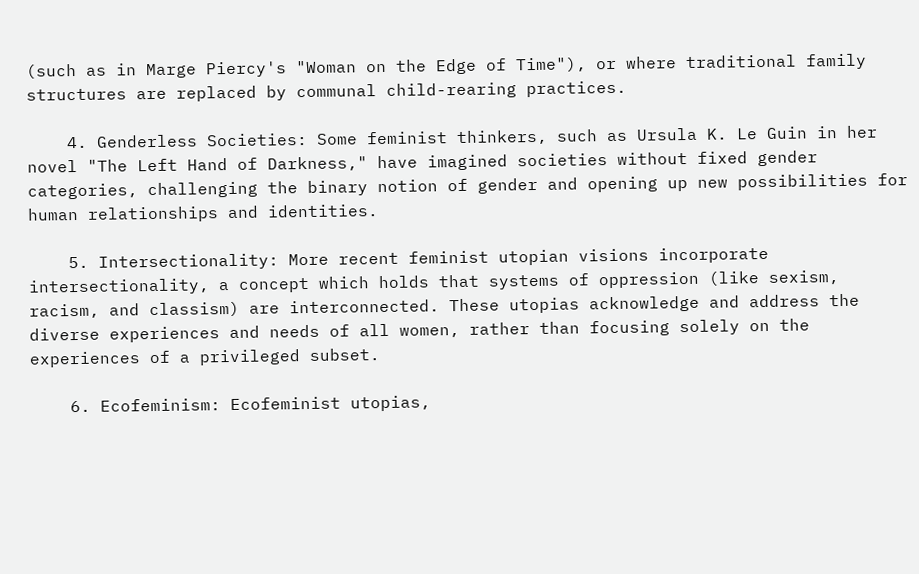(such as in Marge Piercy's "Woman on the Edge of Time"), or where traditional family structures are replaced by communal child-rearing practices.

    4. Genderless Societies: Some feminist thinkers, such as Ursula K. Le Guin in her novel "The Left Hand of Darkness," have imagined societies without fixed gender categories, challenging the binary notion of gender and opening up new possibilities for human relationships and identities.

    5. Intersectionality: More recent feminist utopian visions incorporate intersectionality, a concept which holds that systems of oppression (like sexism, racism, and classism) are interconnected. These utopias acknowledge and address the diverse experiences and needs of all women, rather than focusing solely on the experiences of a privileged subset.

    6. Ecofeminism: Ecofeminist utopias,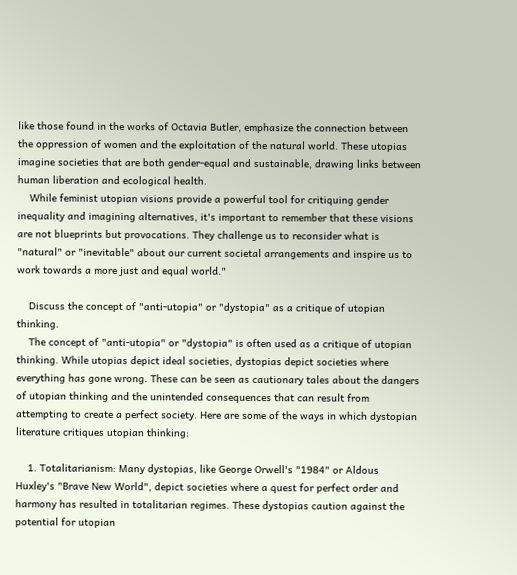like those found in the works of Octavia Butler, emphasize the connection between the oppression of women and the exploitation of the natural world. These utopias imagine societies that are both gender-equal and sustainable, drawing links between human liberation and ecological health.
    While feminist utopian visions provide a powerful tool for critiquing gender inequality and imagining alternatives, it's important to remember that these visions are not blueprints but provocations. They challenge us to reconsider what is "natural" or "inevitable" about our current societal arrangements and inspire us to work towards a more just and equal world."

    Discuss the concept of "anti-utopia" or "dystopia" as a critique of utopian thinking.
    The concept of "anti-utopia" or "dystopia" is often used as a critique of utopian thinking. While utopias depict ideal societies, dystopias depict societies where everything has gone wrong. These can be seen as cautionary tales about the dangers of utopian thinking and the unintended consequences that can result from attempting to create a perfect society. Here are some of the ways in which dystopian literature critiques utopian thinking:

    1. Totalitarianism: Many dystopias, like George Orwell's "1984" or Aldous Huxley's "Brave New World", depict societies where a quest for perfect order and harmony has resulted in totalitarian regimes. These dystopias caution against the potential for utopian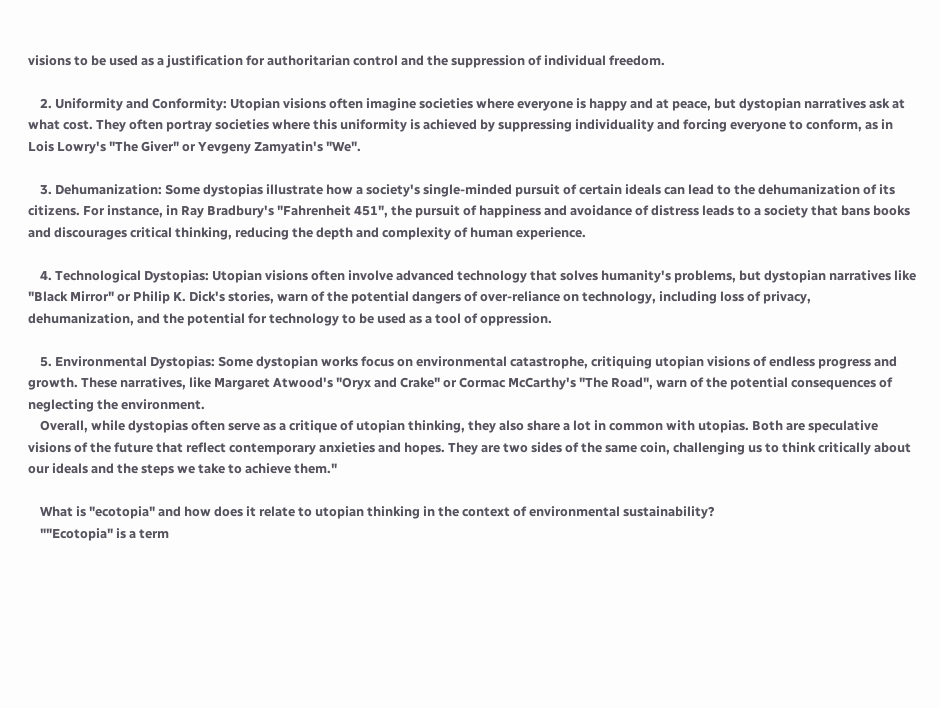visions to be used as a justification for authoritarian control and the suppression of individual freedom.

    2. Uniformity and Conformity: Utopian visions often imagine societies where everyone is happy and at peace, but dystopian narratives ask at what cost. They often portray societies where this uniformity is achieved by suppressing individuality and forcing everyone to conform, as in Lois Lowry's "The Giver" or Yevgeny Zamyatin's "We".

    3. Dehumanization: Some dystopias illustrate how a society's single-minded pursuit of certain ideals can lead to the dehumanization of its citizens. For instance, in Ray Bradbury's "Fahrenheit 451", the pursuit of happiness and avoidance of distress leads to a society that bans books and discourages critical thinking, reducing the depth and complexity of human experience.

    4. Technological Dystopias: Utopian visions often involve advanced technology that solves humanity's problems, but dystopian narratives like "Black Mirror" or Philip K. Dick's stories, warn of the potential dangers of over-reliance on technology, including loss of privacy, dehumanization, and the potential for technology to be used as a tool of oppression.

    5. Environmental Dystopias: Some dystopian works focus on environmental catastrophe, critiquing utopian visions of endless progress and growth. These narratives, like Margaret Atwood's "Oryx and Crake" or Cormac McCarthy's "The Road", warn of the potential consequences of neglecting the environment.
    Overall, while dystopias often serve as a critique of utopian thinking, they also share a lot in common with utopias. Both are speculative visions of the future that reflect contemporary anxieties and hopes. They are two sides of the same coin, challenging us to think critically about our ideals and the steps we take to achieve them."

    What is "ecotopia" and how does it relate to utopian thinking in the context of environmental sustainability?
    ""Ecotopia" is a term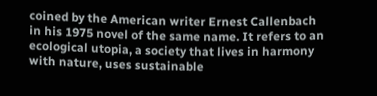coined by the American writer Ernest Callenbach in his 1975 novel of the same name. It refers to an ecological utopia, a society that lives in harmony with nature, uses sustainable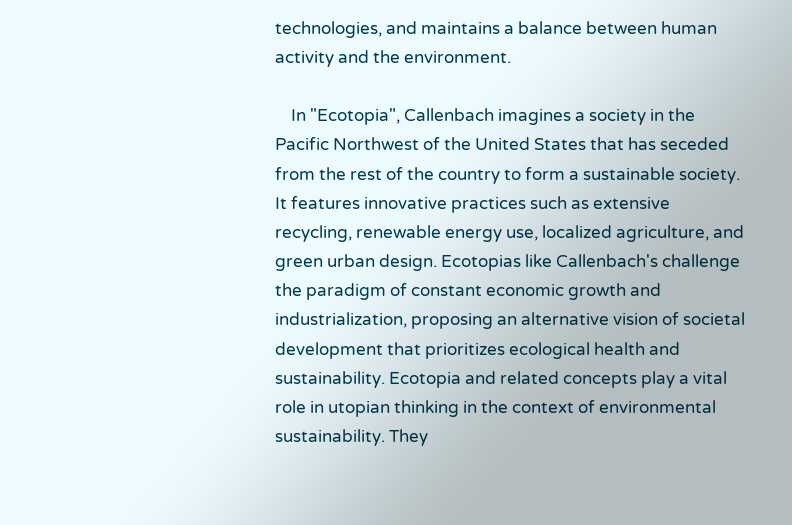technologies, and maintains a balance between human activity and the environment.

    In "Ecotopia", Callenbach imagines a society in the Pacific Northwest of the United States that has seceded from the rest of the country to form a sustainable society. It features innovative practices such as extensive recycling, renewable energy use, localized agriculture, and green urban design. Ecotopias like Callenbach's challenge the paradigm of constant economic growth and industrialization, proposing an alternative vision of societal development that prioritizes ecological health and sustainability. Ecotopia and related concepts play a vital role in utopian thinking in the context of environmental sustainability. They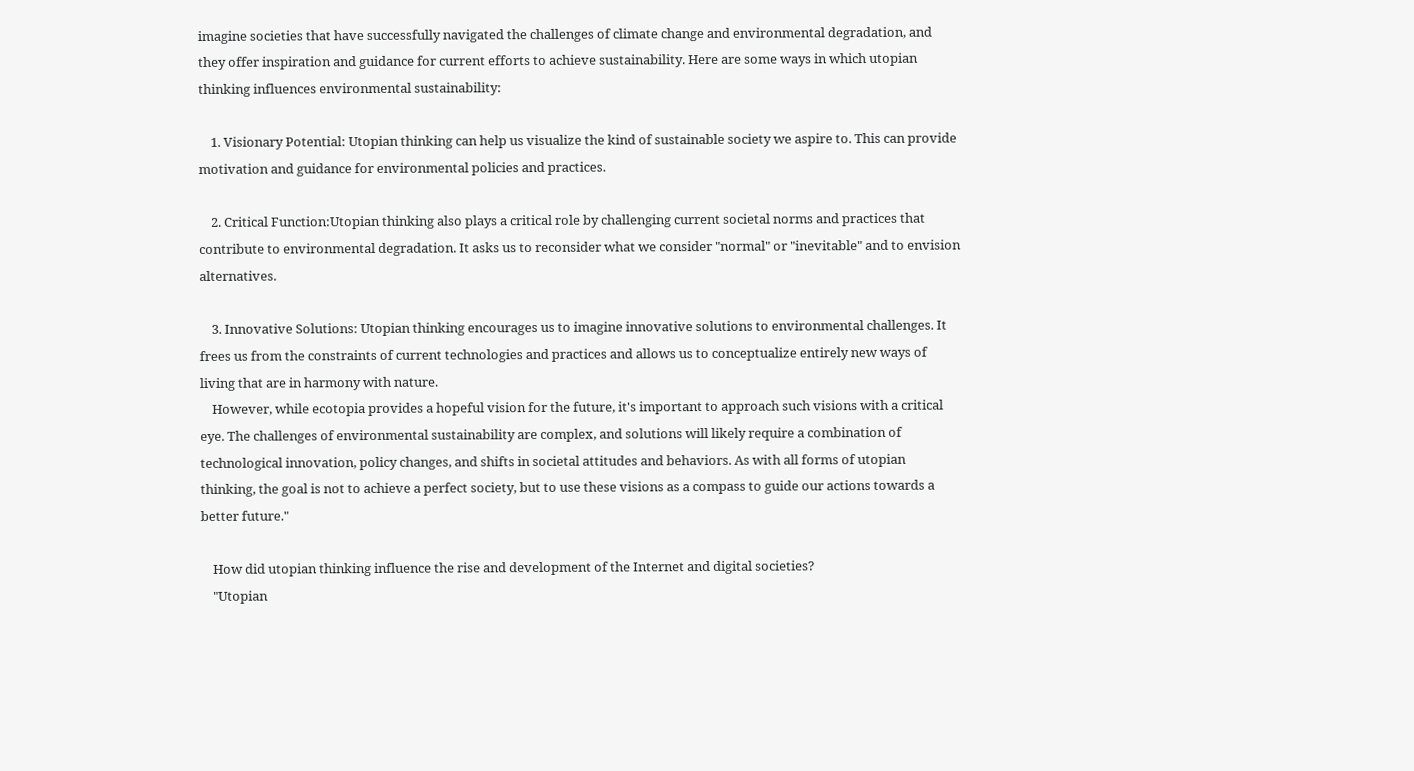imagine societies that have successfully navigated the challenges of climate change and environmental degradation, and they offer inspiration and guidance for current efforts to achieve sustainability. Here are some ways in which utopian thinking influences environmental sustainability:

    1. Visionary Potential: Utopian thinking can help us visualize the kind of sustainable society we aspire to. This can provide motivation and guidance for environmental policies and practices.

    2. Critical Function:Utopian thinking also plays a critical role by challenging current societal norms and practices that contribute to environmental degradation. It asks us to reconsider what we consider "normal" or "inevitable" and to envision alternatives.

    3. Innovative Solutions: Utopian thinking encourages us to imagine innovative solutions to environmental challenges. It frees us from the constraints of current technologies and practices and allows us to conceptualize entirely new ways of living that are in harmony with nature.
    However, while ecotopia provides a hopeful vision for the future, it's important to approach such visions with a critical eye. The challenges of environmental sustainability are complex, and solutions will likely require a combination of technological innovation, policy changes, and shifts in societal attitudes and behaviors. As with all forms of utopian thinking, the goal is not to achieve a perfect society, but to use these visions as a compass to guide our actions towards a better future."

    How did utopian thinking influence the rise and development of the Internet and digital societies?
    "Utopian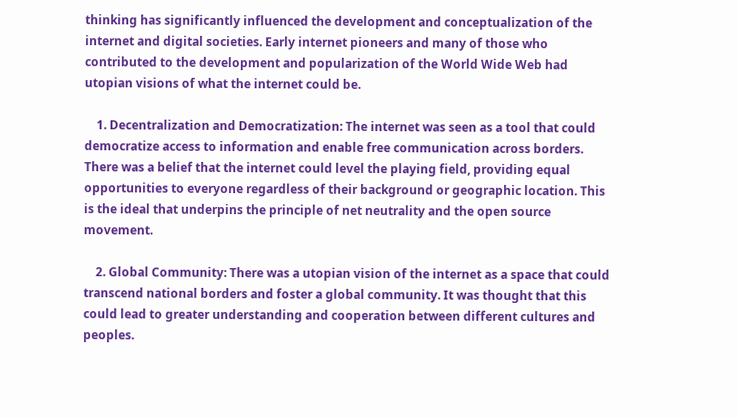thinking has significantly influenced the development and conceptualization of the internet and digital societies. Early internet pioneers and many of those who contributed to the development and popularization of the World Wide Web had utopian visions of what the internet could be.

    1. Decentralization and Democratization: The internet was seen as a tool that could democratize access to information and enable free communication across borders. There was a belief that the internet could level the playing field, providing equal opportunities to everyone regardless of their background or geographic location. This is the ideal that underpins the principle of net neutrality and the open source movement.

    2. Global Community: There was a utopian vision of the internet as a space that could transcend national borders and foster a global community. It was thought that this could lead to greater understanding and cooperation between different cultures and peoples.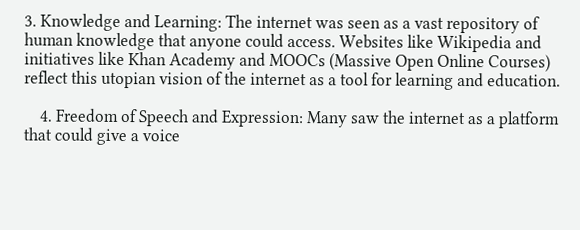3. Knowledge and Learning: The internet was seen as a vast repository of human knowledge that anyone could access. Websites like Wikipedia and initiatives like Khan Academy and MOOCs (Massive Open Online Courses) reflect this utopian vision of the internet as a tool for learning and education.

    4. Freedom of Speech and Expression: Many saw the internet as a platform that could give a voice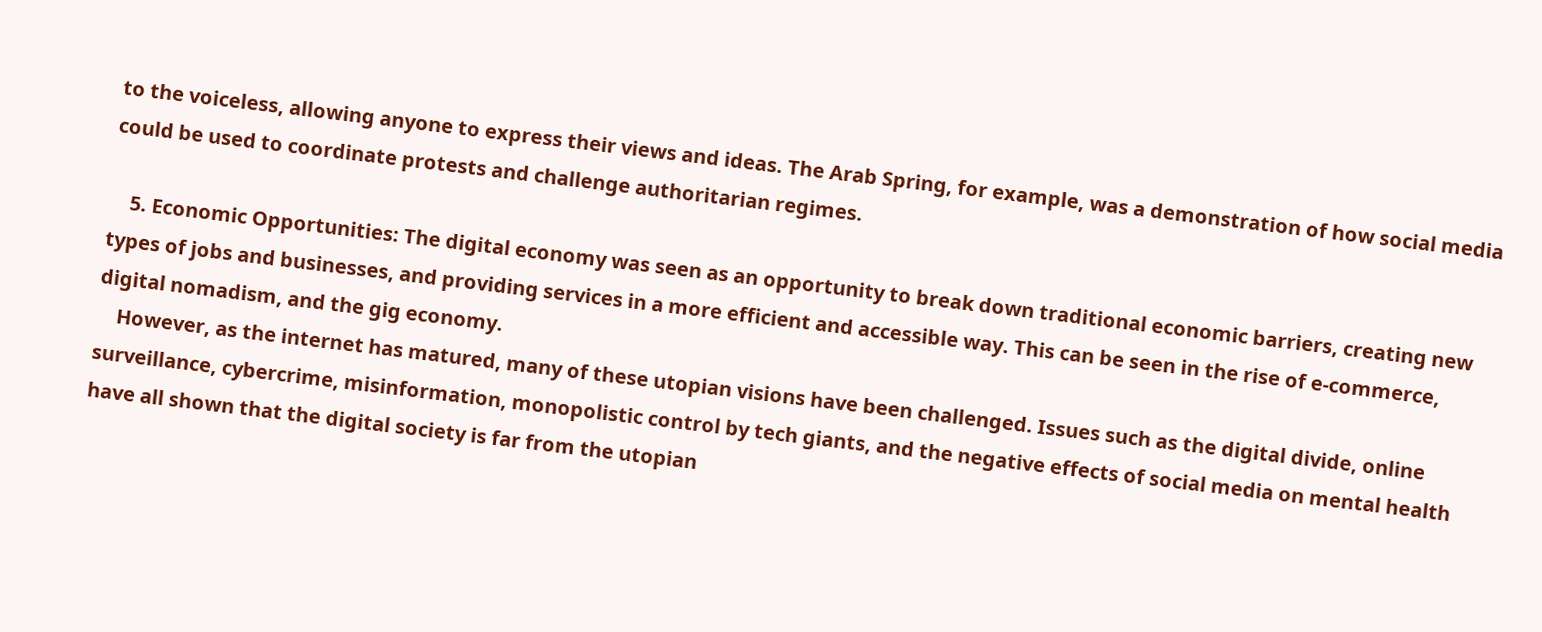to the voiceless, allowing anyone to express their views and ideas. The Arab Spring, for example, was a demonstration of how social media could be used to coordinate protests and challenge authoritarian regimes.

    5. Economic Opportunities: The digital economy was seen as an opportunity to break down traditional economic barriers, creating new types of jobs and businesses, and providing services in a more efficient and accessible way. This can be seen in the rise of e-commerce, digital nomadism, and the gig economy.
    However, as the internet has matured, many of these utopian visions have been challenged. Issues such as the digital divide, online surveillance, cybercrime, misinformation, monopolistic control by tech giants, and the negative effects of social media on mental health have all shown that the digital society is far from the utopian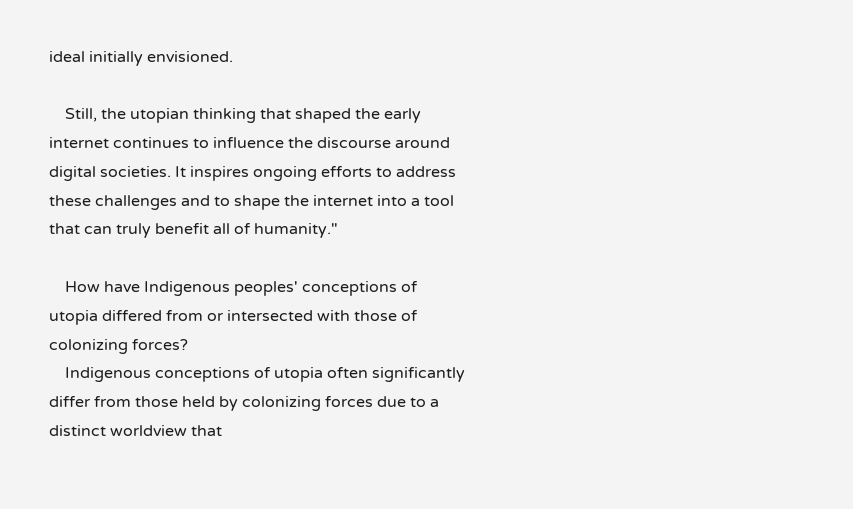ideal initially envisioned.

    Still, the utopian thinking that shaped the early internet continues to influence the discourse around digital societies. It inspires ongoing efforts to address these challenges and to shape the internet into a tool that can truly benefit all of humanity."

    How have Indigenous peoples' conceptions of utopia differed from or intersected with those of colonizing forces?
    Indigenous conceptions of utopia often significantly differ from those held by colonizing forces due to a distinct worldview that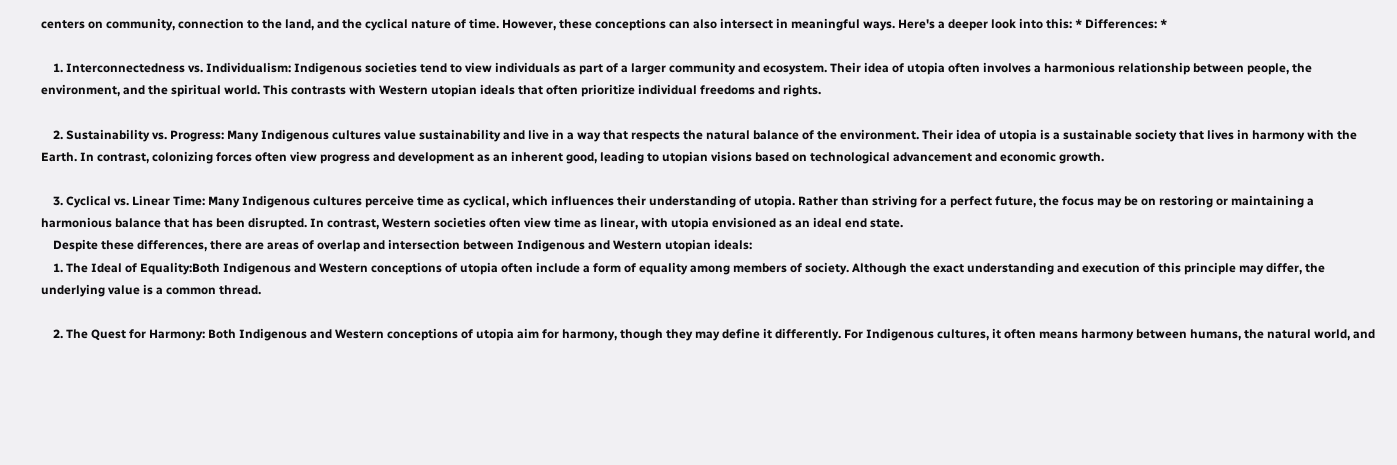centers on community, connection to the land, and the cyclical nature of time. However, these conceptions can also intersect in meaningful ways. Here's a deeper look into this: * Differences: *

    1. Interconnectedness vs. Individualism: Indigenous societies tend to view individuals as part of a larger community and ecosystem. Their idea of utopia often involves a harmonious relationship between people, the environment, and the spiritual world. This contrasts with Western utopian ideals that often prioritize individual freedoms and rights.

    2. Sustainability vs. Progress: Many Indigenous cultures value sustainability and live in a way that respects the natural balance of the environment. Their idea of utopia is a sustainable society that lives in harmony with the Earth. In contrast, colonizing forces often view progress and development as an inherent good, leading to utopian visions based on technological advancement and economic growth.

    3. Cyclical vs. Linear Time: Many Indigenous cultures perceive time as cyclical, which influences their understanding of utopia. Rather than striving for a perfect future, the focus may be on restoring or maintaining a harmonious balance that has been disrupted. In contrast, Western societies often view time as linear, with utopia envisioned as an ideal end state.
    Despite these differences, there are areas of overlap and intersection between Indigenous and Western utopian ideals:
    1. The Ideal of Equality:Both Indigenous and Western conceptions of utopia often include a form of equality among members of society. Although the exact understanding and execution of this principle may differ, the underlying value is a common thread.

    2. The Quest for Harmony: Both Indigenous and Western conceptions of utopia aim for harmony, though they may define it differently. For Indigenous cultures, it often means harmony between humans, the natural world, and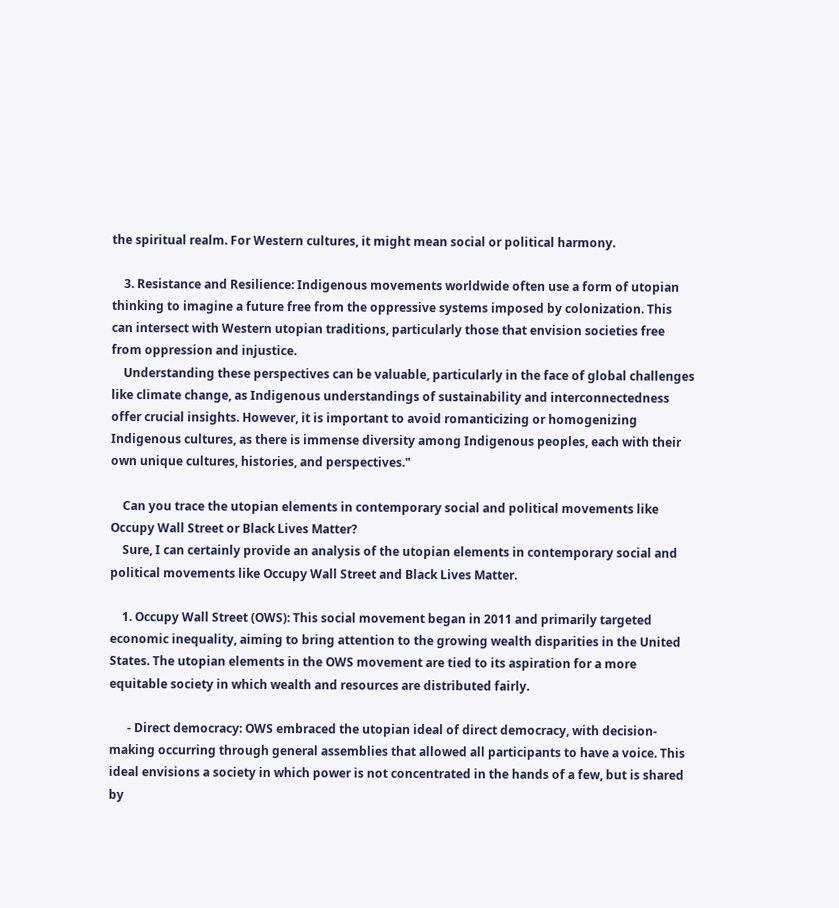the spiritual realm. For Western cultures, it might mean social or political harmony.

    3. Resistance and Resilience: Indigenous movements worldwide often use a form of utopian thinking to imagine a future free from the oppressive systems imposed by colonization. This can intersect with Western utopian traditions, particularly those that envision societies free from oppression and injustice.
    Understanding these perspectives can be valuable, particularly in the face of global challenges like climate change, as Indigenous understandings of sustainability and interconnectedness offer crucial insights. However, it is important to avoid romanticizing or homogenizing Indigenous cultures, as there is immense diversity among Indigenous peoples, each with their own unique cultures, histories, and perspectives."

    Can you trace the utopian elements in contemporary social and political movements like Occupy Wall Street or Black Lives Matter?
    Sure, I can certainly provide an analysis of the utopian elements in contemporary social and political movements like Occupy Wall Street and Black Lives Matter.

    1. Occupy Wall Street (OWS): This social movement began in 2011 and primarily targeted economic inequality, aiming to bring attention to the growing wealth disparities in the United States. The utopian elements in the OWS movement are tied to its aspiration for a more equitable society in which wealth and resources are distributed fairly.

      - Direct democracy: OWS embraced the utopian ideal of direct democracy, with decision-making occurring through general assemblies that allowed all participants to have a voice. This ideal envisions a society in which power is not concentrated in the hands of a few, but is shared by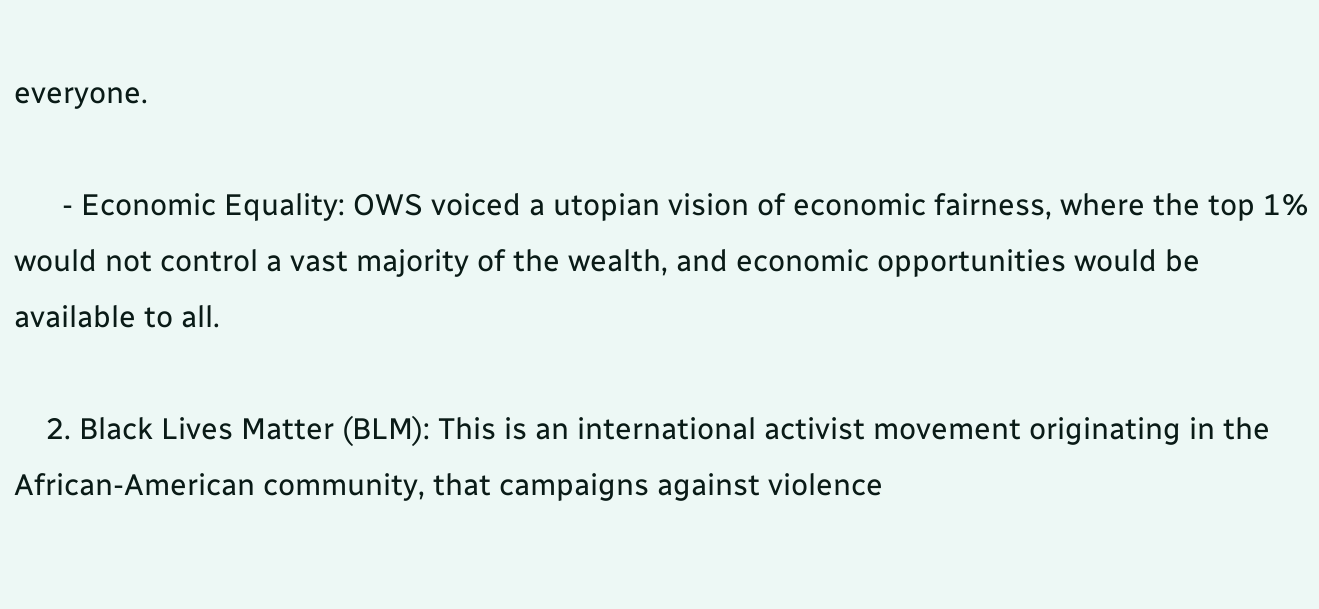everyone.

      - Economic Equality: OWS voiced a utopian vision of economic fairness, where the top 1% would not control a vast majority of the wealth, and economic opportunities would be available to all.

    2. Black Lives Matter (BLM): This is an international activist movement originating in the African-American community, that campaigns against violence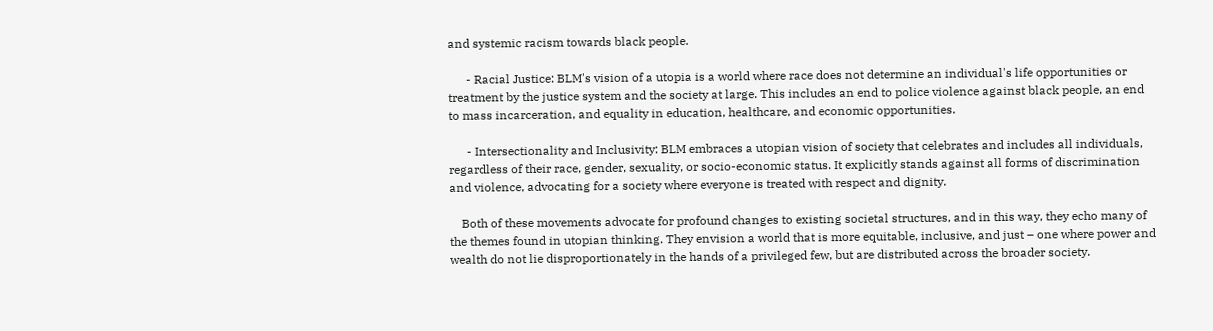and systemic racism towards black people.

      - Racial Justice: BLM's vision of a utopia is a world where race does not determine an individual's life opportunities or treatment by the justice system and the society at large. This includes an end to police violence against black people, an end to mass incarceration, and equality in education, healthcare, and economic opportunities.

      - Intersectionality and Inclusivity: BLM embraces a utopian vision of society that celebrates and includes all individuals, regardless of their race, gender, sexuality, or socio-economic status. It explicitly stands against all forms of discrimination and violence, advocating for a society where everyone is treated with respect and dignity.

    Both of these movements advocate for profound changes to existing societal structures, and in this way, they echo many of the themes found in utopian thinking. They envision a world that is more equitable, inclusive, and just – one where power and wealth do not lie disproportionately in the hands of a privileged few, but are distributed across the broader society.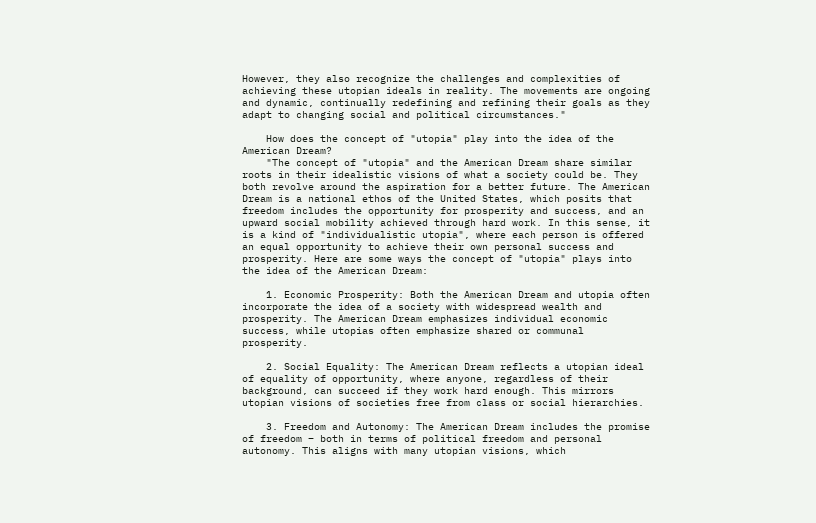However, they also recognize the challenges and complexities of achieving these utopian ideals in reality. The movements are ongoing and dynamic, continually redefining and refining their goals as they adapt to changing social and political circumstances."

    How does the concept of "utopia" play into the idea of the American Dream?
    "The concept of "utopia" and the American Dream share similar roots in their idealistic visions of what a society could be. They both revolve around the aspiration for a better future. The American Dream is a national ethos of the United States, which posits that freedom includes the opportunity for prosperity and success, and an upward social mobility achieved through hard work. In this sense, it is a kind of "individualistic utopia", where each person is offered an equal opportunity to achieve their own personal success and prosperity. Here are some ways the concept of "utopia" plays into the idea of the American Dream:

    1. Economic Prosperity: Both the American Dream and utopia often incorporate the idea of a society with widespread wealth and prosperity. The American Dream emphasizes individual economic success, while utopias often emphasize shared or communal prosperity.

    2. Social Equality: The American Dream reflects a utopian ideal of equality of opportunity, where anyone, regardless of their background, can succeed if they work hard enough. This mirrors utopian visions of societies free from class or social hierarchies.

    3. Freedom and Autonomy: The American Dream includes the promise of freedom – both in terms of political freedom and personal autonomy. This aligns with many utopian visions, which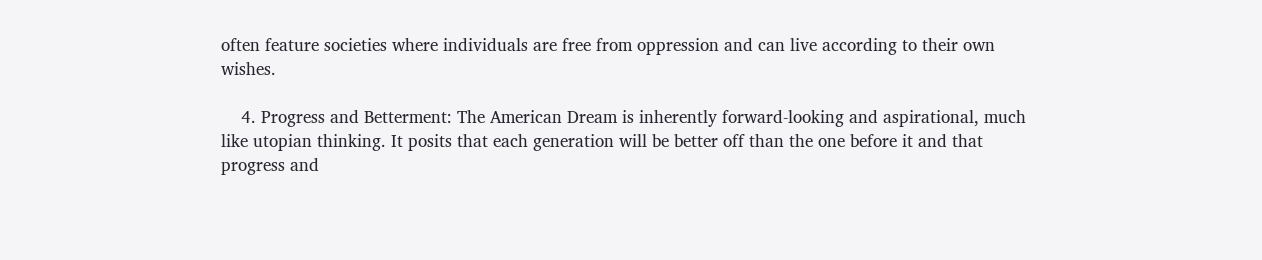often feature societies where individuals are free from oppression and can live according to their own wishes.

    4. Progress and Betterment: The American Dream is inherently forward-looking and aspirational, much like utopian thinking. It posits that each generation will be better off than the one before it and that progress and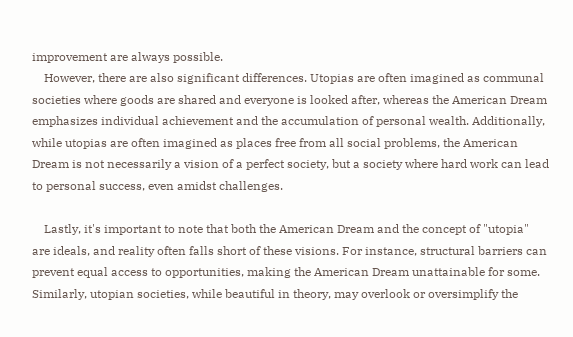improvement are always possible.
    However, there are also significant differences. Utopias are often imagined as communal societies where goods are shared and everyone is looked after, whereas the American Dream emphasizes individual achievement and the accumulation of personal wealth. Additionally, while utopias are often imagined as places free from all social problems, the American Dream is not necessarily a vision of a perfect society, but a society where hard work can lead to personal success, even amidst challenges.

    Lastly, it's important to note that both the American Dream and the concept of "utopia" are ideals, and reality often falls short of these visions. For instance, structural barriers can prevent equal access to opportunities, making the American Dream unattainable for some. Similarly, utopian societies, while beautiful in theory, may overlook or oversimplify the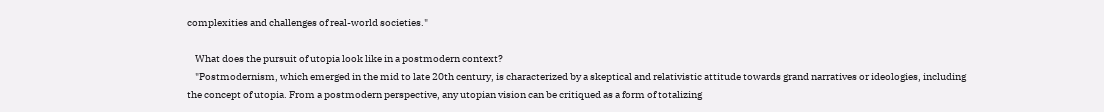complexities and challenges of real-world societies."

    What does the pursuit of utopia look like in a postmodern context?
    "Postmodernism, which emerged in the mid to late 20th century, is characterized by a skeptical and relativistic attitude towards grand narratives or ideologies, including the concept of utopia. From a postmodern perspective, any utopian vision can be critiqued as a form of totalizing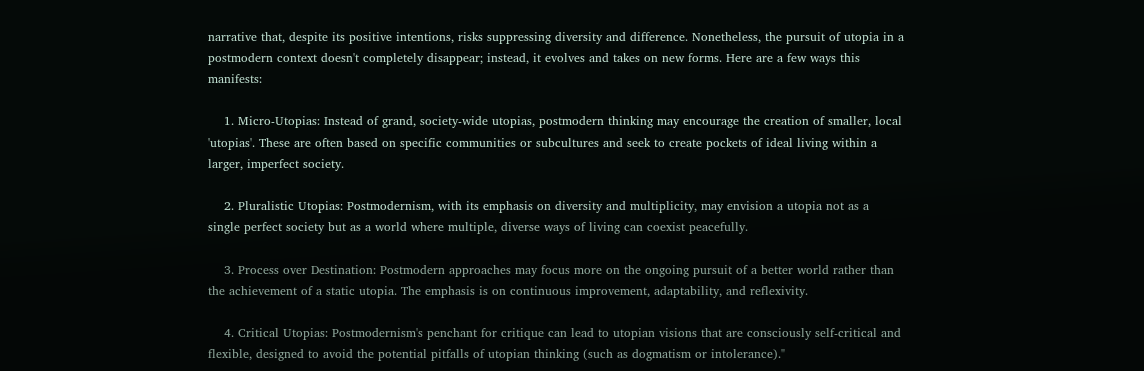narrative that, despite its positive intentions, risks suppressing diversity and difference. Nonetheless, the pursuit of utopia in a postmodern context doesn't completely disappear; instead, it evolves and takes on new forms. Here are a few ways this manifests:

    1. Micro-Utopias: Instead of grand, society-wide utopias, postmodern thinking may encourage the creation of smaller, local 'utopias'. These are often based on specific communities or subcultures and seek to create pockets of ideal living within a larger, imperfect society.

    2. Pluralistic Utopias: Postmodernism, with its emphasis on diversity and multiplicity, may envision a utopia not as a single perfect society but as a world where multiple, diverse ways of living can coexist peacefully.

    3. Process over Destination: Postmodern approaches may focus more on the ongoing pursuit of a better world rather than the achievement of a static utopia. The emphasis is on continuous improvement, adaptability, and reflexivity.

    4. Critical Utopias: Postmodernism's penchant for critique can lead to utopian visions that are consciously self-critical and flexible, designed to avoid the potential pitfalls of utopian thinking (such as dogmatism or intolerance)."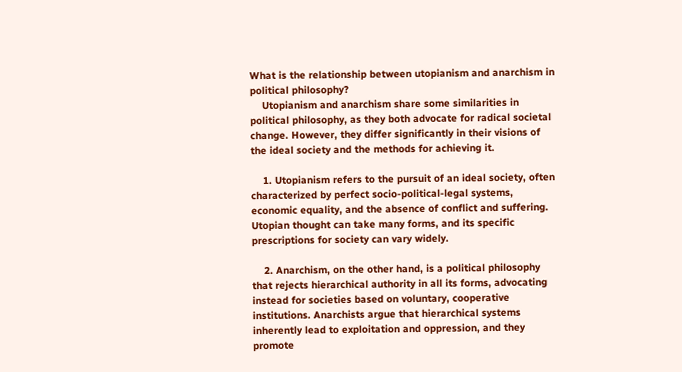What is the relationship between utopianism and anarchism in political philosophy?
    Utopianism and anarchism share some similarities in political philosophy, as they both advocate for radical societal change. However, they differ significantly in their visions of the ideal society and the methods for achieving it.

    1. Utopianism refers to the pursuit of an ideal society, often characterized by perfect socio-political-legal systems, economic equality, and the absence of conflict and suffering. Utopian thought can take many forms, and its specific prescriptions for society can vary widely.

    2. Anarchism, on the other hand, is a political philosophy that rejects hierarchical authority in all its forms, advocating instead for societies based on voluntary, cooperative institutions. Anarchists argue that hierarchical systems inherently lead to exploitation and oppression, and they promote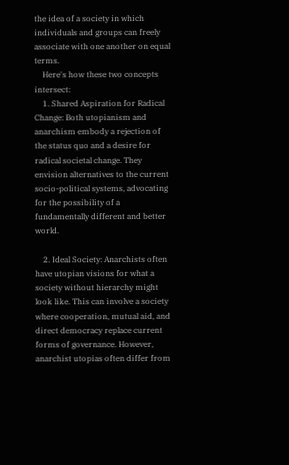the idea of a society in which individuals and groups can freely associate with one another on equal terms.
    Here's how these two concepts intersect:
    1. Shared Aspiration for Radical Change: Both utopianism and anarchism embody a rejection of the status quo and a desire for radical societal change. They envision alternatives to the current socio-political systems, advocating for the possibility of a fundamentally different and better world.

    2. Ideal Society: Anarchists often have utopian visions for what a society without hierarchy might look like. This can involve a society where cooperation, mutual aid, and direct democracy replace current forms of governance. However, anarchist utopias often differ from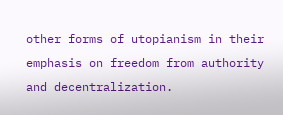other forms of utopianism in their emphasis on freedom from authority and decentralization.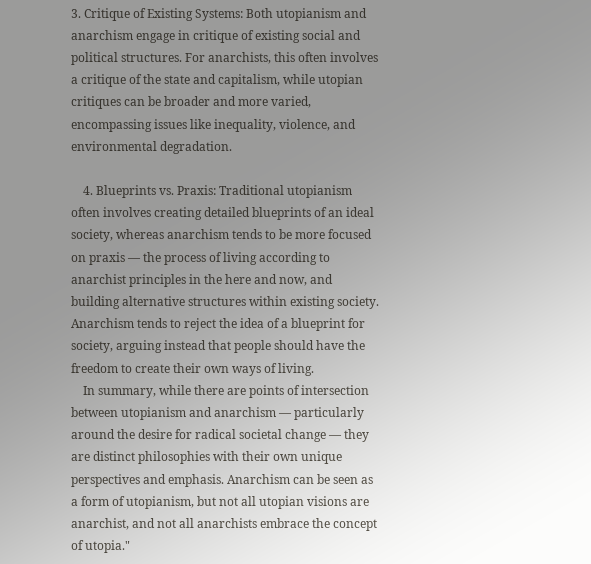3. Critique of Existing Systems: Both utopianism and anarchism engage in critique of existing social and political structures. For anarchists, this often involves a critique of the state and capitalism, while utopian critiques can be broader and more varied, encompassing issues like inequality, violence, and environmental degradation.

    4. Blueprints vs. Praxis: Traditional utopianism often involves creating detailed blueprints of an ideal society, whereas anarchism tends to be more focused on praxis — the process of living according to anarchist principles in the here and now, and building alternative structures within existing society. Anarchism tends to reject the idea of a blueprint for society, arguing instead that people should have the freedom to create their own ways of living.
    In summary, while there are points of intersection between utopianism and anarchism — particularly around the desire for radical societal change — they are distinct philosophies with their own unique perspectives and emphasis. Anarchism can be seen as a form of utopianism, but not all utopian visions are anarchist, and not all anarchists embrace the concept of utopia."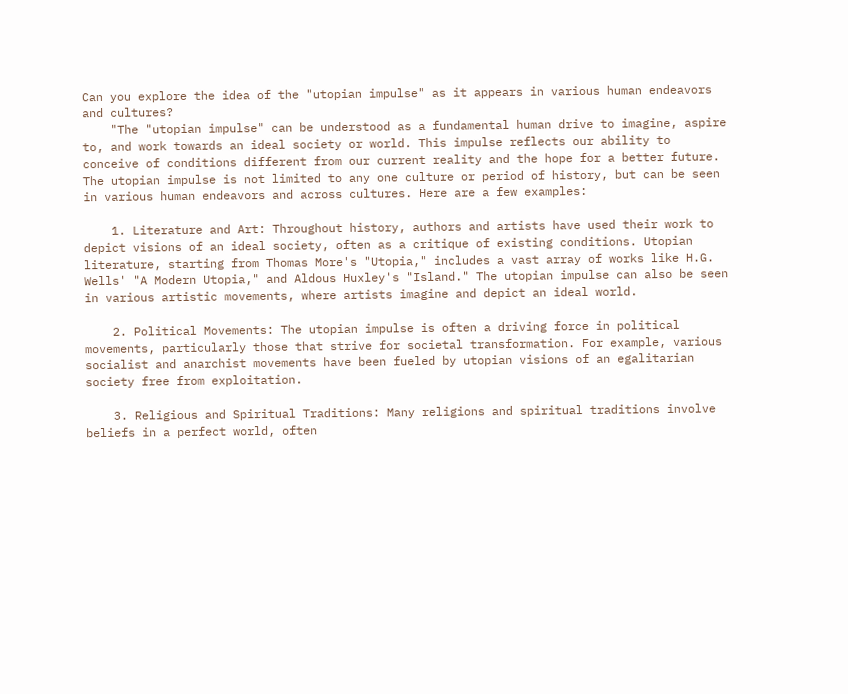Can you explore the idea of the "utopian impulse" as it appears in various human endeavors and cultures?
    "The "utopian impulse" can be understood as a fundamental human drive to imagine, aspire to, and work towards an ideal society or world. This impulse reflects our ability to conceive of conditions different from our current reality and the hope for a better future. The utopian impulse is not limited to any one culture or period of history, but can be seen in various human endeavors and across cultures. Here are a few examples:

    1. Literature and Art: Throughout history, authors and artists have used their work to depict visions of an ideal society, often as a critique of existing conditions. Utopian literature, starting from Thomas More's "Utopia," includes a vast array of works like H.G. Wells' "A Modern Utopia," and Aldous Huxley's "Island." The utopian impulse can also be seen in various artistic movements, where artists imagine and depict an ideal world.

    2. Political Movements: The utopian impulse is often a driving force in political movements, particularly those that strive for societal transformation. For example, various socialist and anarchist movements have been fueled by utopian visions of an egalitarian society free from exploitation.

    3. Religious and Spiritual Traditions: Many religions and spiritual traditions involve beliefs in a perfect world, often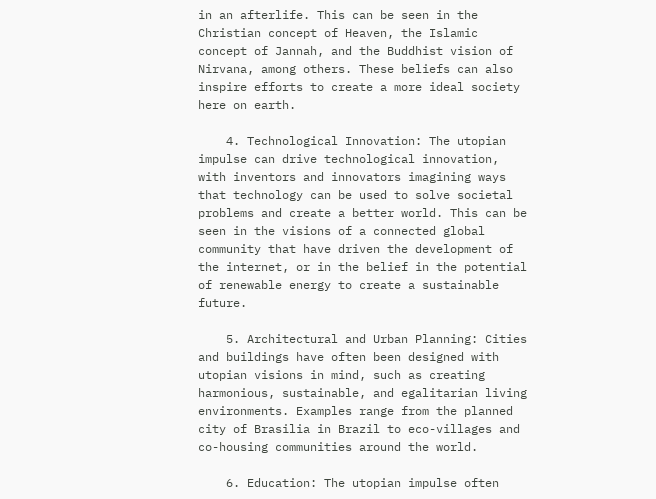in an afterlife. This can be seen in the Christian concept of Heaven, the Islamic concept of Jannah, and the Buddhist vision of Nirvana, among others. These beliefs can also inspire efforts to create a more ideal society here on earth.

    4. Technological Innovation: The utopian impulse can drive technological innovation, with inventors and innovators imagining ways that technology can be used to solve societal problems and create a better world. This can be seen in the visions of a connected global community that have driven the development of the internet, or in the belief in the potential of renewable energy to create a sustainable future.

    5. Architectural and Urban Planning: Cities and buildings have often been designed with utopian visions in mind, such as creating harmonious, sustainable, and egalitarian living environments. Examples range from the planned city of Brasilia in Brazil to eco-villages and co-housing communities around the world.

    6. Education: The utopian impulse often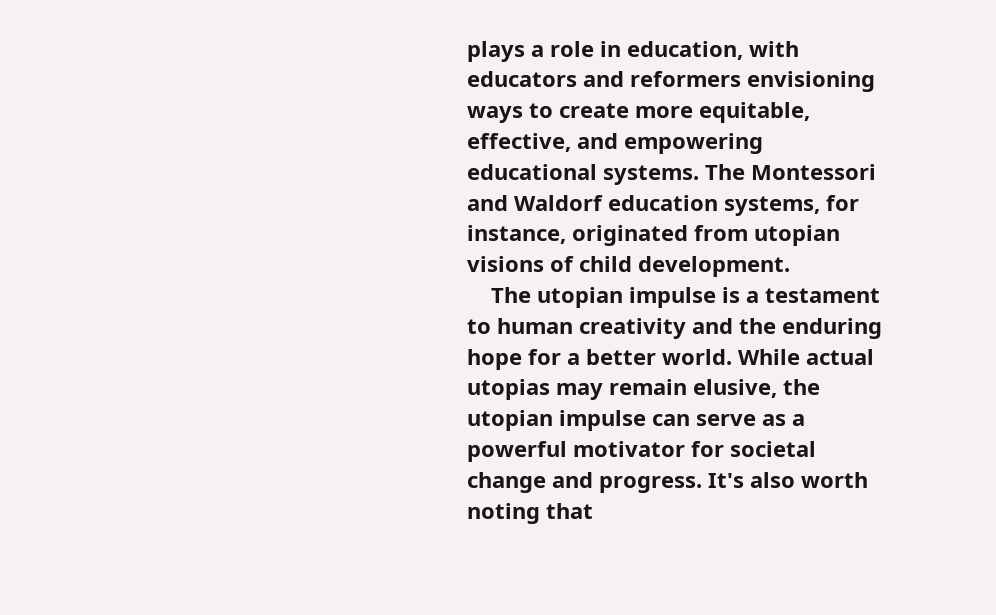plays a role in education, with educators and reformers envisioning ways to create more equitable, effective, and empowering educational systems. The Montessori and Waldorf education systems, for instance, originated from utopian visions of child development.
    The utopian impulse is a testament to human creativity and the enduring hope for a better world. While actual utopias may remain elusive, the utopian impulse can serve as a powerful motivator for societal change and progress. It's also worth noting that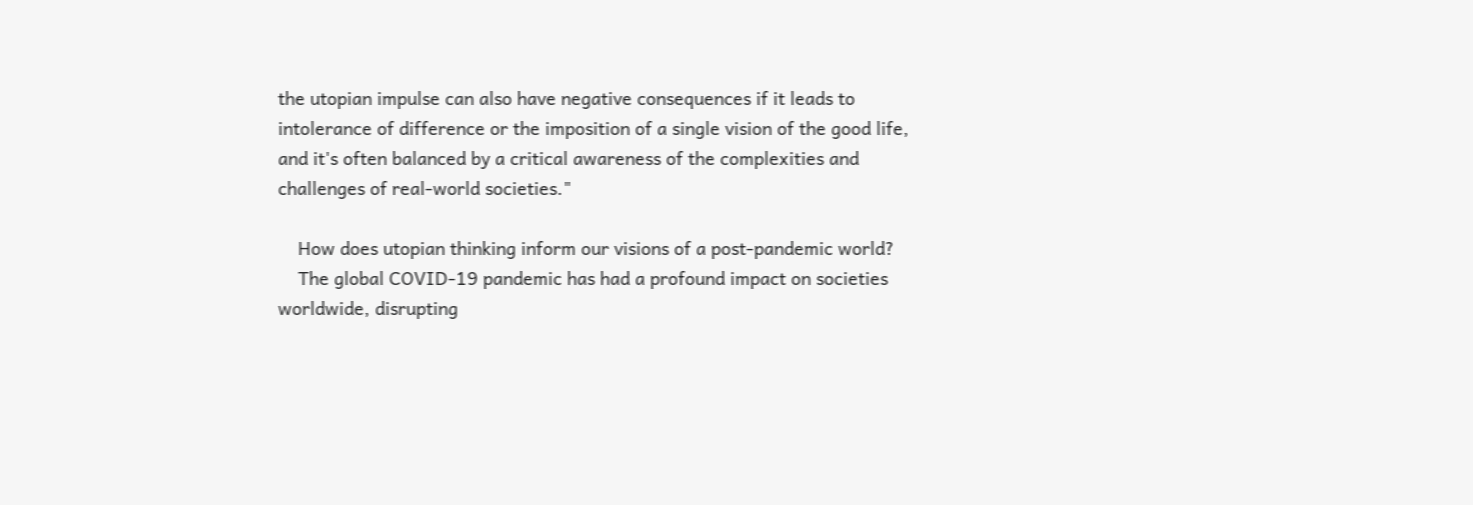the utopian impulse can also have negative consequences if it leads to intolerance of difference or the imposition of a single vision of the good life, and it's often balanced by a critical awareness of the complexities and challenges of real-world societies."

    How does utopian thinking inform our visions of a post-pandemic world?
    The global COVID-19 pandemic has had a profound impact on societies worldwide, disrupting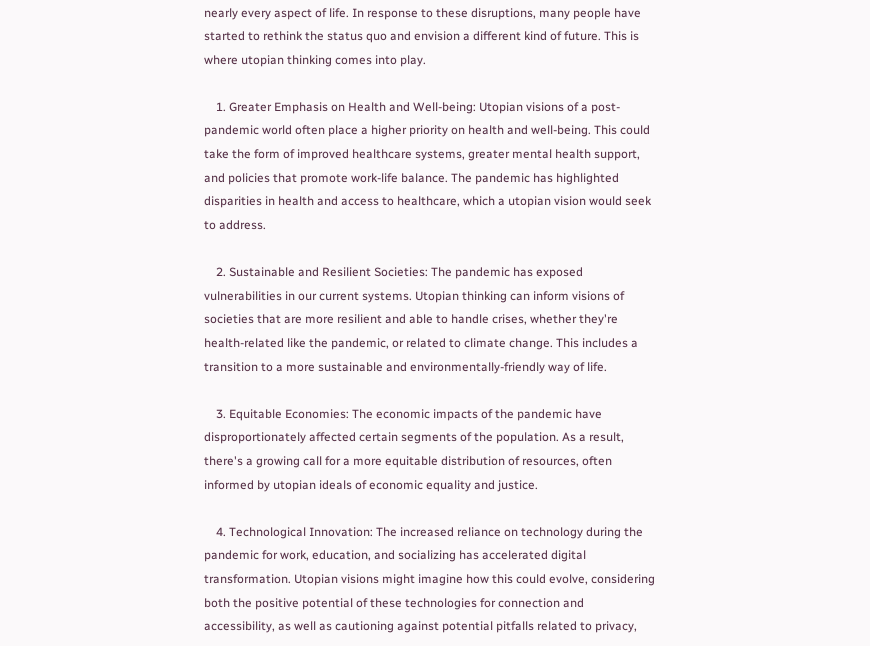nearly every aspect of life. In response to these disruptions, many people have started to rethink the status quo and envision a different kind of future. This is where utopian thinking comes into play.

    1. Greater Emphasis on Health and Well-being: Utopian visions of a post-pandemic world often place a higher priority on health and well-being. This could take the form of improved healthcare systems, greater mental health support, and policies that promote work-life balance. The pandemic has highlighted disparities in health and access to healthcare, which a utopian vision would seek to address.

    2. Sustainable and Resilient Societies: The pandemic has exposed vulnerabilities in our current systems. Utopian thinking can inform visions of societies that are more resilient and able to handle crises, whether they're health-related like the pandemic, or related to climate change. This includes a transition to a more sustainable and environmentally-friendly way of life.

    3. Equitable Economies: The economic impacts of the pandemic have disproportionately affected certain segments of the population. As a result, there's a growing call for a more equitable distribution of resources, often informed by utopian ideals of economic equality and justice.

    4. Technological Innovation: The increased reliance on technology during the pandemic for work, education, and socializing has accelerated digital transformation. Utopian visions might imagine how this could evolve, considering both the positive potential of these technologies for connection and accessibility, as well as cautioning against potential pitfalls related to privacy,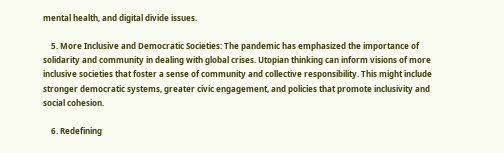mental health, and digital divide issues.

    5. More Inclusive and Democratic Societies: The pandemic has emphasized the importance of solidarity and community in dealing with global crises. Utopian thinking can inform visions of more inclusive societies that foster a sense of community and collective responsibility. This might include stronger democratic systems, greater civic engagement, and policies that promote inclusivity and social cohesion.

    6. Redefining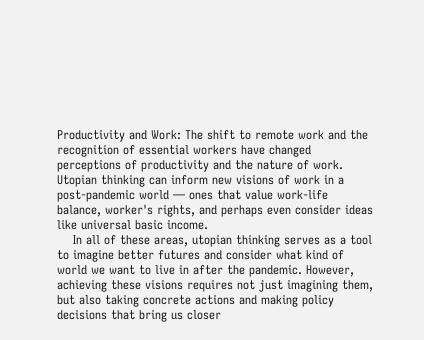Productivity and Work: The shift to remote work and the recognition of essential workers have changed perceptions of productivity and the nature of work. Utopian thinking can inform new visions of work in a post-pandemic world — ones that value work-life balance, worker's rights, and perhaps even consider ideas like universal basic income.
    In all of these areas, utopian thinking serves as a tool to imagine better futures and consider what kind of world we want to live in after the pandemic. However, achieving these visions requires not just imagining them, but also taking concrete actions and making policy decisions that bring us closer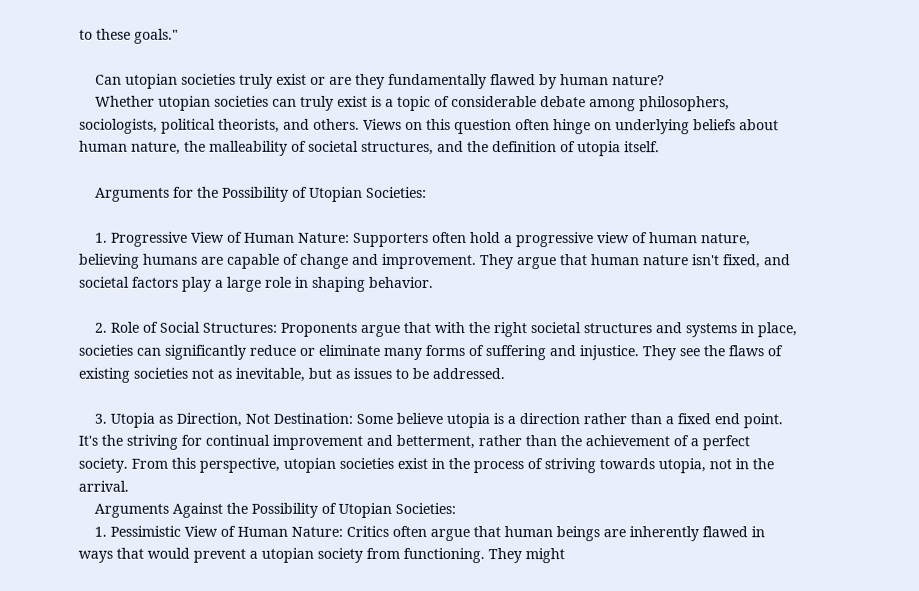to these goals."

    Can utopian societies truly exist or are they fundamentally flawed by human nature?
    Whether utopian societies can truly exist is a topic of considerable debate among philosophers, sociologists, political theorists, and others. Views on this question often hinge on underlying beliefs about human nature, the malleability of societal structures, and the definition of utopia itself.

    Arguments for the Possibility of Utopian Societies:

    1. Progressive View of Human Nature: Supporters often hold a progressive view of human nature, believing humans are capable of change and improvement. They argue that human nature isn't fixed, and societal factors play a large role in shaping behavior.

    2. Role of Social Structures: Proponents argue that with the right societal structures and systems in place, societies can significantly reduce or eliminate many forms of suffering and injustice. They see the flaws of existing societies not as inevitable, but as issues to be addressed.

    3. Utopia as Direction, Not Destination: Some believe utopia is a direction rather than a fixed end point. It's the striving for continual improvement and betterment, rather than the achievement of a perfect society. From this perspective, utopian societies exist in the process of striving towards utopia, not in the arrival.
    Arguments Against the Possibility of Utopian Societies:
    1. Pessimistic View of Human Nature: Critics often argue that human beings are inherently flawed in ways that would prevent a utopian society from functioning. They might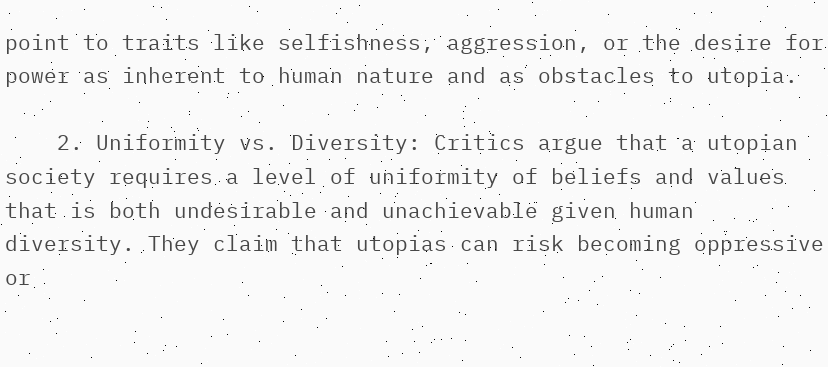point to traits like selfishness, aggression, or the desire for power as inherent to human nature and as obstacles to utopia.

    2. Uniformity vs. Diversity: Critics argue that a utopian society requires a level of uniformity of beliefs and values that is both undesirable and unachievable given human diversity. They claim that utopias can risk becoming oppressive or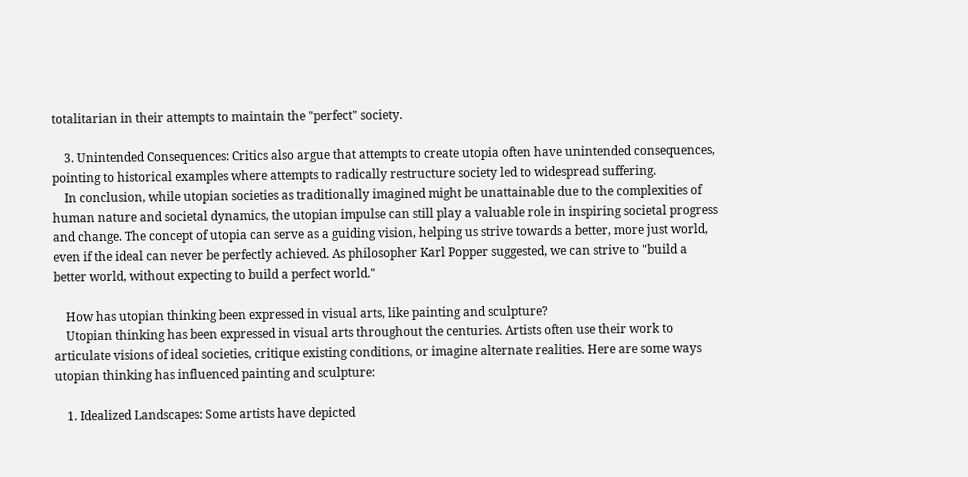totalitarian in their attempts to maintain the "perfect" society.

    3. Unintended Consequences: Critics also argue that attempts to create utopia often have unintended consequences, pointing to historical examples where attempts to radically restructure society led to widespread suffering.
    In conclusion, while utopian societies as traditionally imagined might be unattainable due to the complexities of human nature and societal dynamics, the utopian impulse can still play a valuable role in inspiring societal progress and change. The concept of utopia can serve as a guiding vision, helping us strive towards a better, more just world, even if the ideal can never be perfectly achieved. As philosopher Karl Popper suggested, we can strive to "build a better world, without expecting to build a perfect world."

    How has utopian thinking been expressed in visual arts, like painting and sculpture?
    Utopian thinking has been expressed in visual arts throughout the centuries. Artists often use their work to articulate visions of ideal societies, critique existing conditions, or imagine alternate realities. Here are some ways utopian thinking has influenced painting and sculpture:

    1. Idealized Landscapes: Some artists have depicted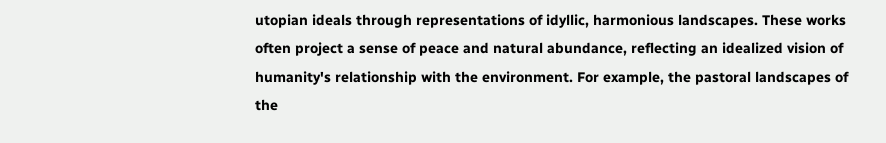utopian ideals through representations of idyllic, harmonious landscapes. These works often project a sense of peace and natural abundance, reflecting an idealized vision of humanity's relationship with the environment. For example, the pastoral landscapes of the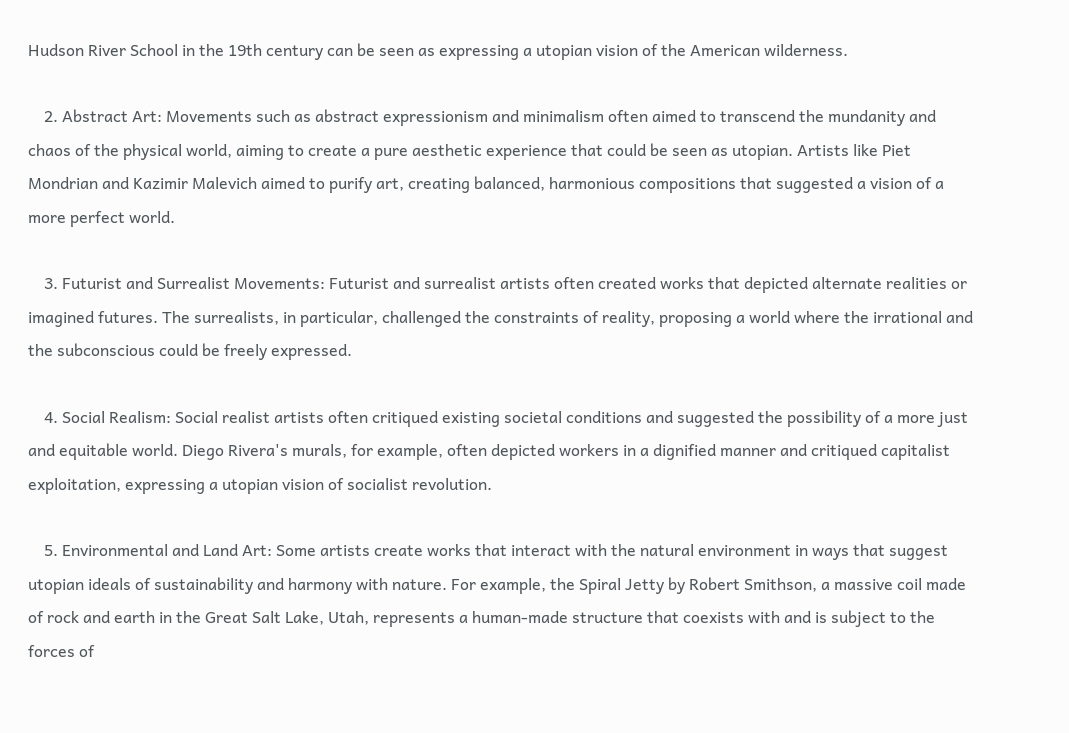Hudson River School in the 19th century can be seen as expressing a utopian vision of the American wilderness.

    2. Abstract Art: Movements such as abstract expressionism and minimalism often aimed to transcend the mundanity and chaos of the physical world, aiming to create a pure aesthetic experience that could be seen as utopian. Artists like Piet Mondrian and Kazimir Malevich aimed to purify art, creating balanced, harmonious compositions that suggested a vision of a more perfect world.

    3. Futurist and Surrealist Movements: Futurist and surrealist artists often created works that depicted alternate realities or imagined futures. The surrealists, in particular, challenged the constraints of reality, proposing a world where the irrational and the subconscious could be freely expressed.

    4. Social Realism: Social realist artists often critiqued existing societal conditions and suggested the possibility of a more just and equitable world. Diego Rivera's murals, for example, often depicted workers in a dignified manner and critiqued capitalist exploitation, expressing a utopian vision of socialist revolution.

    5. Environmental and Land Art: Some artists create works that interact with the natural environment in ways that suggest utopian ideals of sustainability and harmony with nature. For example, the Spiral Jetty by Robert Smithson, a massive coil made of rock and earth in the Great Salt Lake, Utah, represents a human-made structure that coexists with and is subject to the forces of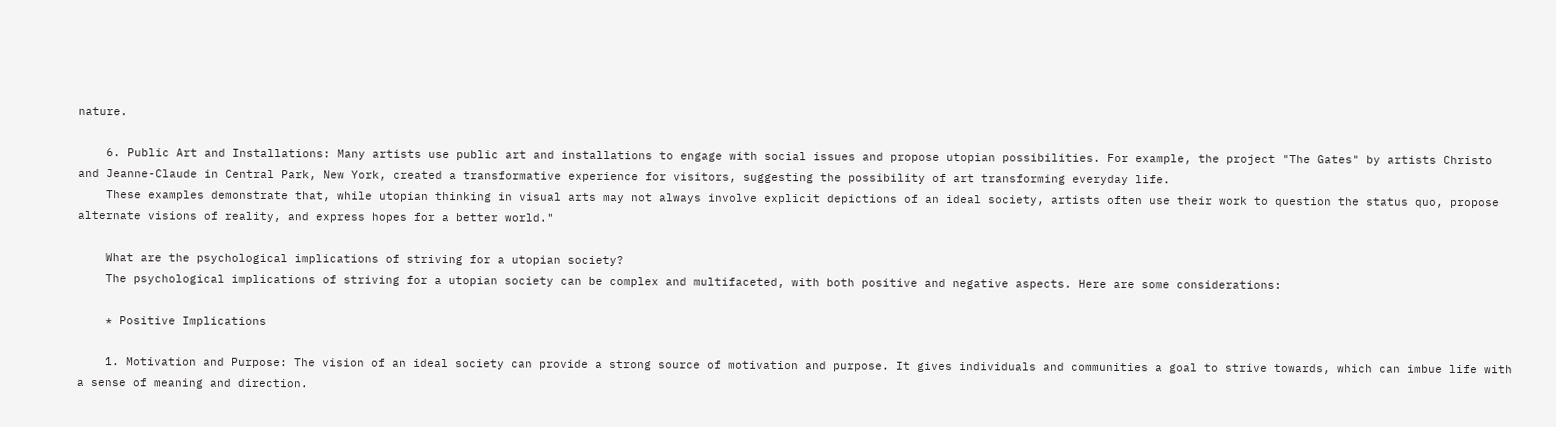nature.

    6. Public Art and Installations: Many artists use public art and installations to engage with social issues and propose utopian possibilities. For example, the project "The Gates" by artists Christo and Jeanne-Claude in Central Park, New York, created a transformative experience for visitors, suggesting the possibility of art transforming everyday life.
    These examples demonstrate that, while utopian thinking in visual arts may not always involve explicit depictions of an ideal society, artists often use their work to question the status quo, propose alternate visions of reality, and express hopes for a better world."

    What are the psychological implications of striving for a utopian society?
    The psychological implications of striving for a utopian society can be complex and multifaceted, with both positive and negative aspects. Here are some considerations:

    * Positive Implications

    1. Motivation and Purpose: The vision of an ideal society can provide a strong source of motivation and purpose. It gives individuals and communities a goal to strive towards, which can imbue life with a sense of meaning and direction.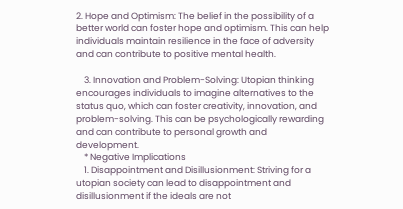2. Hope and Optimism: The belief in the possibility of a better world can foster hope and optimism. This can help individuals maintain resilience in the face of adversity and can contribute to positive mental health.

    3. Innovation and Problem-Solving: Utopian thinking encourages individuals to imagine alternatives to the status quo, which can foster creativity, innovation, and problem-solving. This can be psychologically rewarding and can contribute to personal growth and development.
    * Negative Implications
    1. Disappointment and Disillusionment: Striving for a utopian society can lead to disappointment and disillusionment if the ideals are not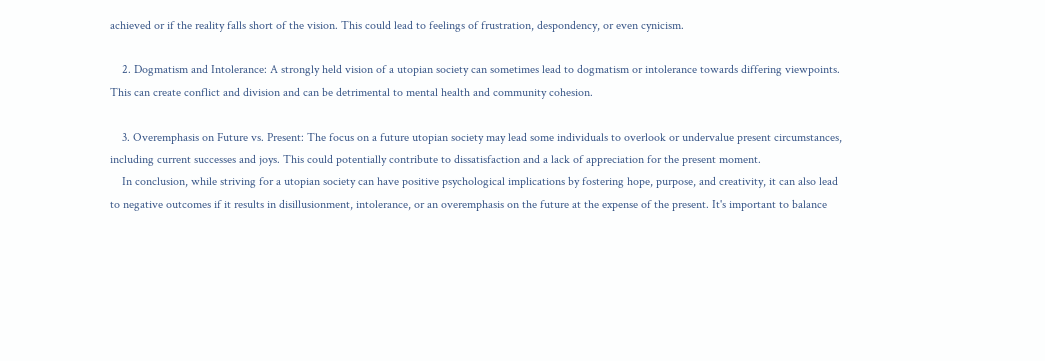achieved or if the reality falls short of the vision. This could lead to feelings of frustration, despondency, or even cynicism.

    2. Dogmatism and Intolerance: A strongly held vision of a utopian society can sometimes lead to dogmatism or intolerance towards differing viewpoints. This can create conflict and division and can be detrimental to mental health and community cohesion.

    3. Overemphasis on Future vs. Present: The focus on a future utopian society may lead some individuals to overlook or undervalue present circumstances, including current successes and joys. This could potentially contribute to dissatisfaction and a lack of appreciation for the present moment.
    In conclusion, while striving for a utopian society can have positive psychological implications by fostering hope, purpose, and creativity, it can also lead to negative outcomes if it results in disillusionment, intolerance, or an overemphasis on the future at the expense of the present. It's important to balance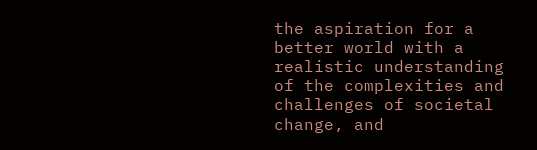the aspiration for a better world with a realistic understanding of the complexities and challenges of societal change, and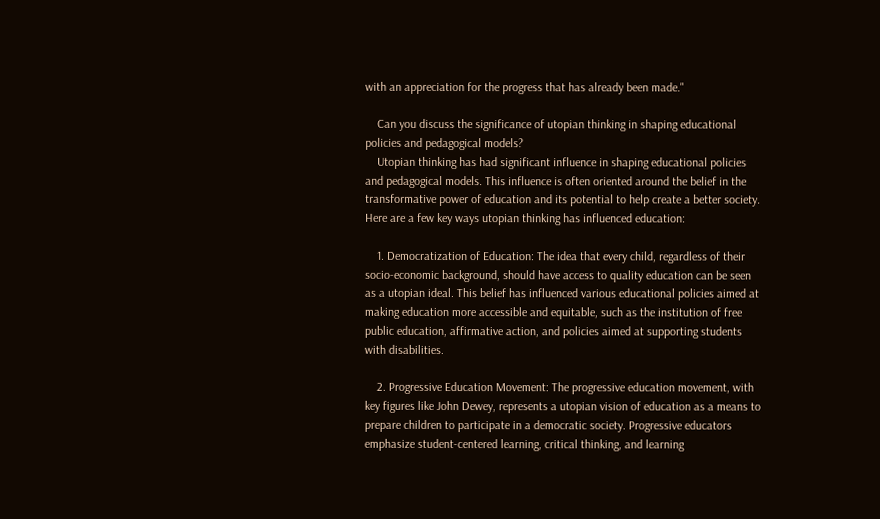with an appreciation for the progress that has already been made."

    Can you discuss the significance of utopian thinking in shaping educational policies and pedagogical models?
    Utopian thinking has had significant influence in shaping educational policies and pedagogical models. This influence is often oriented around the belief in the transformative power of education and its potential to help create a better society. Here are a few key ways utopian thinking has influenced education:

    1. Democratization of Education: The idea that every child, regardless of their socio-economic background, should have access to quality education can be seen as a utopian ideal. This belief has influenced various educational policies aimed at making education more accessible and equitable, such as the institution of free public education, affirmative action, and policies aimed at supporting students with disabilities.

    2. Progressive Education Movement: The progressive education movement, with key figures like John Dewey, represents a utopian vision of education as a means to prepare children to participate in a democratic society. Progressive educators emphasize student-centered learning, critical thinking, and learning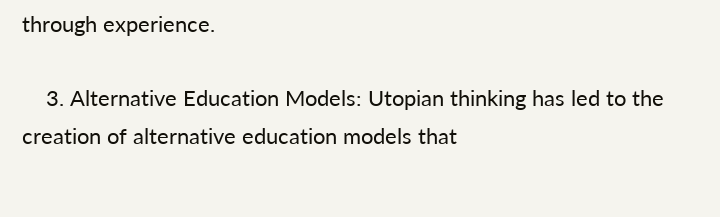through experience.

    3. Alternative Education Models: Utopian thinking has led to the creation of alternative education models that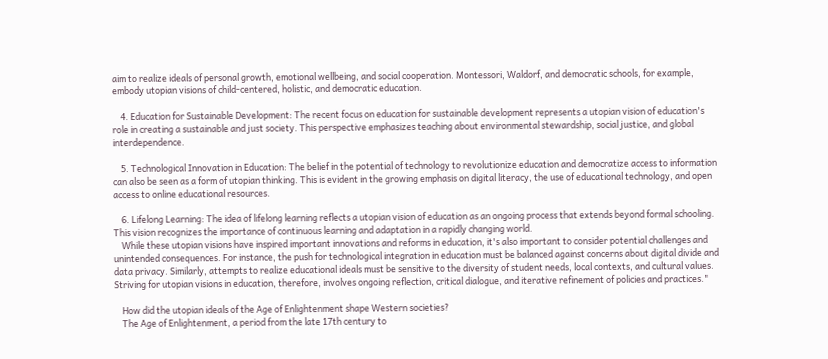aim to realize ideals of personal growth, emotional wellbeing, and social cooperation. Montessori, Waldorf, and democratic schools, for example, embody utopian visions of child-centered, holistic, and democratic education.

    4. Education for Sustainable Development: The recent focus on education for sustainable development represents a utopian vision of education's role in creating a sustainable and just society. This perspective emphasizes teaching about environmental stewardship, social justice, and global interdependence.

    5. Technological Innovation in Education: The belief in the potential of technology to revolutionize education and democratize access to information can also be seen as a form of utopian thinking. This is evident in the growing emphasis on digital literacy, the use of educational technology, and open access to online educational resources.

    6. Lifelong Learning: The idea of lifelong learning reflects a utopian vision of education as an ongoing process that extends beyond formal schooling. This vision recognizes the importance of continuous learning and adaptation in a rapidly changing world.
    While these utopian visions have inspired important innovations and reforms in education, it's also important to consider potential challenges and unintended consequences. For instance, the push for technological integration in education must be balanced against concerns about digital divide and data privacy. Similarly, attempts to realize educational ideals must be sensitive to the diversity of student needs, local contexts, and cultural values. Striving for utopian visions in education, therefore, involves ongoing reflection, critical dialogue, and iterative refinement of policies and practices."

    How did the utopian ideals of the Age of Enlightenment shape Western societies?
    The Age of Enlightenment, a period from the late 17th century to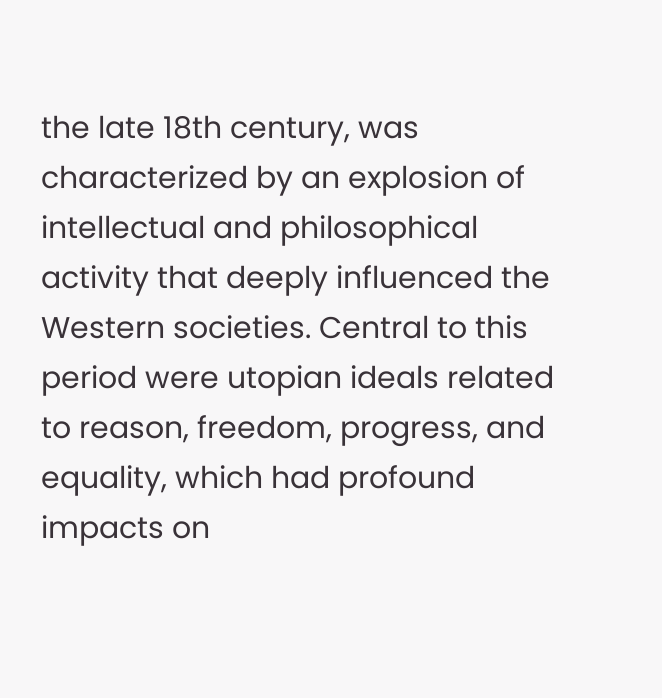the late 18th century, was characterized by an explosion of intellectual and philosophical activity that deeply influenced the Western societies. Central to this period were utopian ideals related to reason, freedom, progress, and equality, which had profound impacts on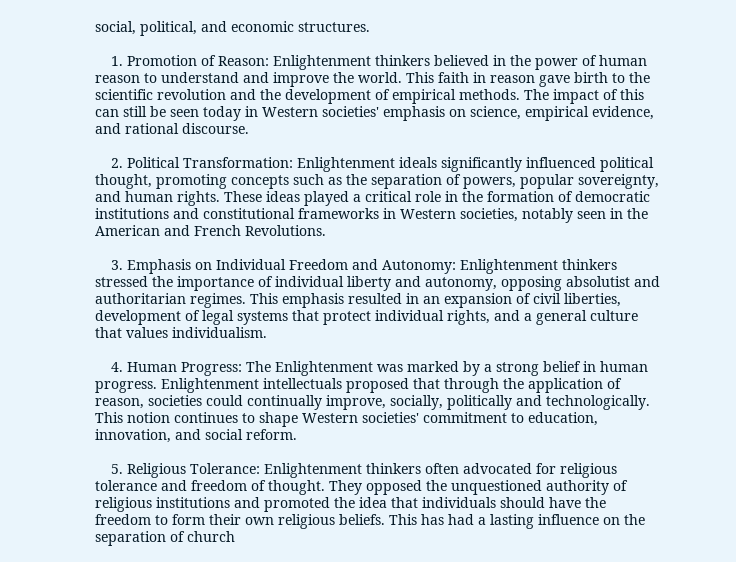social, political, and economic structures.

    1. Promotion of Reason: Enlightenment thinkers believed in the power of human reason to understand and improve the world. This faith in reason gave birth to the scientific revolution and the development of empirical methods. The impact of this can still be seen today in Western societies' emphasis on science, empirical evidence, and rational discourse.

    2. Political Transformation: Enlightenment ideals significantly influenced political thought, promoting concepts such as the separation of powers, popular sovereignty, and human rights. These ideas played a critical role in the formation of democratic institutions and constitutional frameworks in Western societies, notably seen in the American and French Revolutions.

    3. Emphasis on Individual Freedom and Autonomy: Enlightenment thinkers stressed the importance of individual liberty and autonomy, opposing absolutist and authoritarian regimes. This emphasis resulted in an expansion of civil liberties, development of legal systems that protect individual rights, and a general culture that values individualism.

    4. Human Progress: The Enlightenment was marked by a strong belief in human progress. Enlightenment intellectuals proposed that through the application of reason, societies could continually improve, socially, politically and technologically. This notion continues to shape Western societies' commitment to education, innovation, and social reform.

    5. Religious Tolerance: Enlightenment thinkers often advocated for religious tolerance and freedom of thought. They opposed the unquestioned authority of religious institutions and promoted the idea that individuals should have the freedom to form their own religious beliefs. This has had a lasting influence on the separation of church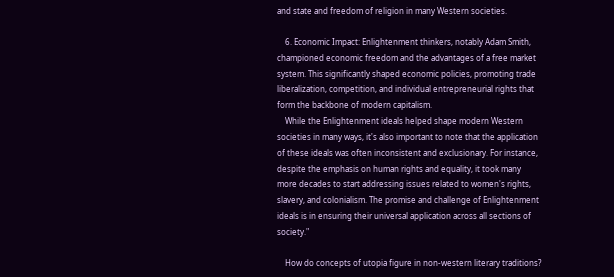and state and freedom of religion in many Western societies.

    6. Economic Impact: Enlightenment thinkers, notably Adam Smith, championed economic freedom and the advantages of a free market system. This significantly shaped economic policies, promoting trade liberalization, competition, and individual entrepreneurial rights that form the backbone of modern capitalism.
    While the Enlightenment ideals helped shape modern Western societies in many ways, it's also important to note that the application of these ideals was often inconsistent and exclusionary. For instance, despite the emphasis on human rights and equality, it took many more decades to start addressing issues related to women's rights, slavery, and colonialism. The promise and challenge of Enlightenment ideals is in ensuring their universal application across all sections of society."

    How do concepts of utopia figure in non-western literary traditions?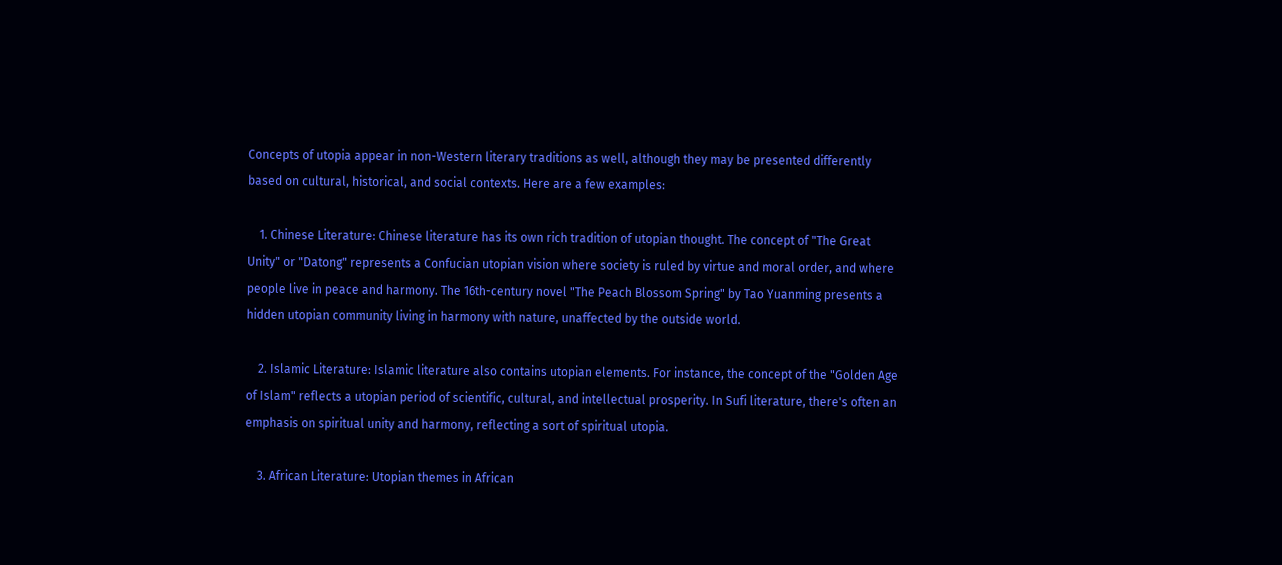Concepts of utopia appear in non-Western literary traditions as well, although they may be presented differently based on cultural, historical, and social contexts. Here are a few examples:

    1. Chinese Literature: Chinese literature has its own rich tradition of utopian thought. The concept of "The Great Unity" or "Datong" represents a Confucian utopian vision where society is ruled by virtue and moral order, and where people live in peace and harmony. The 16th-century novel "The Peach Blossom Spring" by Tao Yuanming presents a hidden utopian community living in harmony with nature, unaffected by the outside world.

    2. Islamic Literature: Islamic literature also contains utopian elements. For instance, the concept of the "Golden Age of Islam" reflects a utopian period of scientific, cultural, and intellectual prosperity. In Sufi literature, there's often an emphasis on spiritual unity and harmony, reflecting a sort of spiritual utopia.

    3. African Literature: Utopian themes in African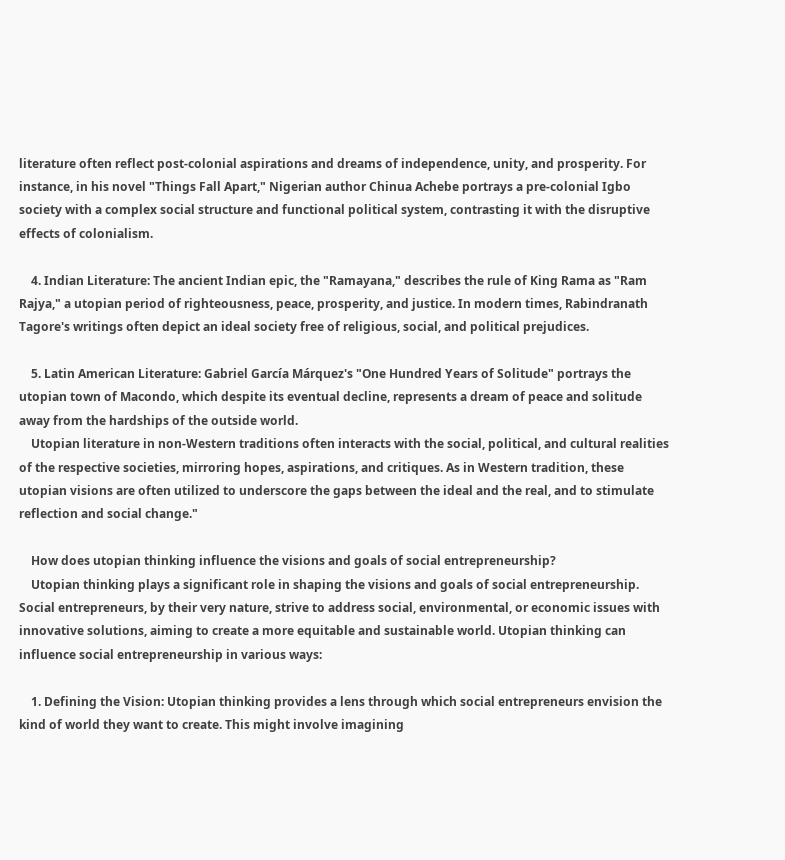literature often reflect post-colonial aspirations and dreams of independence, unity, and prosperity. For instance, in his novel "Things Fall Apart," Nigerian author Chinua Achebe portrays a pre-colonial Igbo society with a complex social structure and functional political system, contrasting it with the disruptive effects of colonialism.

    4. Indian Literature: The ancient Indian epic, the "Ramayana," describes the rule of King Rama as "Ram Rajya," a utopian period of righteousness, peace, prosperity, and justice. In modern times, Rabindranath Tagore's writings often depict an ideal society free of religious, social, and political prejudices.

    5. Latin American Literature: Gabriel García Márquez's "One Hundred Years of Solitude" portrays the utopian town of Macondo, which despite its eventual decline, represents a dream of peace and solitude away from the hardships of the outside world.
    Utopian literature in non-Western traditions often interacts with the social, political, and cultural realities of the respective societies, mirroring hopes, aspirations, and critiques. As in Western tradition, these utopian visions are often utilized to underscore the gaps between the ideal and the real, and to stimulate reflection and social change."

    How does utopian thinking influence the visions and goals of social entrepreneurship?
    Utopian thinking plays a significant role in shaping the visions and goals of social entrepreneurship. Social entrepreneurs, by their very nature, strive to address social, environmental, or economic issues with innovative solutions, aiming to create a more equitable and sustainable world. Utopian thinking can influence social entrepreneurship in various ways:

    1. Defining the Vision: Utopian thinking provides a lens through which social entrepreneurs envision the kind of world they want to create. This might involve imagining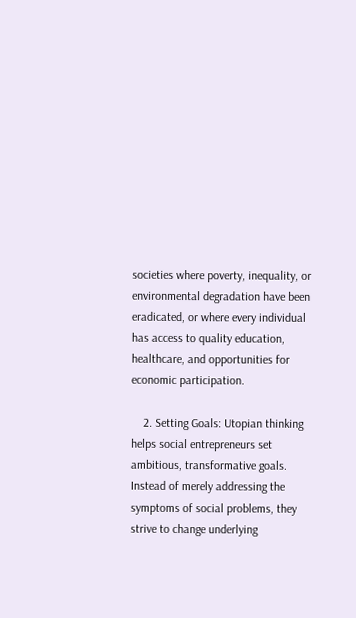societies where poverty, inequality, or environmental degradation have been eradicated, or where every individual has access to quality education, healthcare, and opportunities for economic participation.

    2. Setting Goals: Utopian thinking helps social entrepreneurs set ambitious, transformative goals. Instead of merely addressing the symptoms of social problems, they strive to change underlying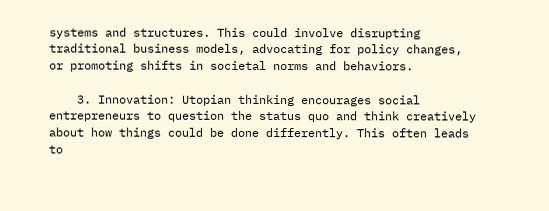systems and structures. This could involve disrupting traditional business models, advocating for policy changes, or promoting shifts in societal norms and behaviors.

    3. Innovation: Utopian thinking encourages social entrepreneurs to question the status quo and think creatively about how things could be done differently. This often leads to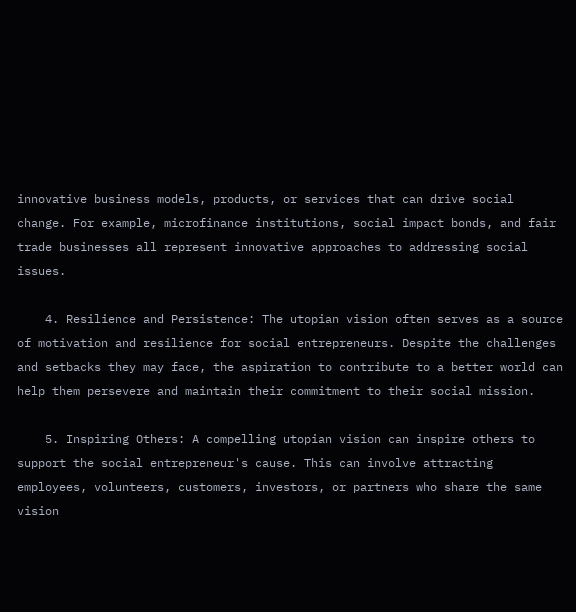innovative business models, products, or services that can drive social change. For example, microfinance institutions, social impact bonds, and fair trade businesses all represent innovative approaches to addressing social issues.

    4. Resilience and Persistence: The utopian vision often serves as a source of motivation and resilience for social entrepreneurs. Despite the challenges and setbacks they may face, the aspiration to contribute to a better world can help them persevere and maintain their commitment to their social mission.

    5. Inspiring Others: A compelling utopian vision can inspire others to support the social entrepreneur's cause. This can involve attracting employees, volunteers, customers, investors, or partners who share the same vision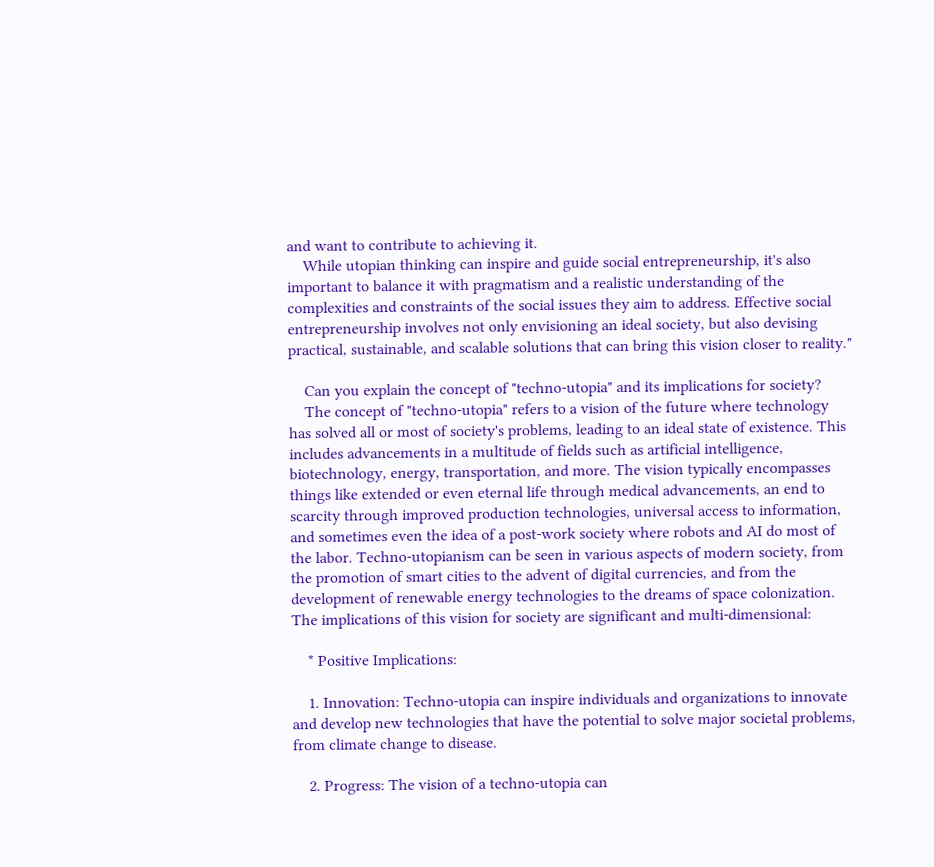and want to contribute to achieving it.
    While utopian thinking can inspire and guide social entrepreneurship, it's also important to balance it with pragmatism and a realistic understanding of the complexities and constraints of the social issues they aim to address. Effective social entrepreneurship involves not only envisioning an ideal society, but also devising practical, sustainable, and scalable solutions that can bring this vision closer to reality."

    Can you explain the concept of "techno-utopia" and its implications for society?
    The concept of "techno-utopia" refers to a vision of the future where technology has solved all or most of society's problems, leading to an ideal state of existence. This includes advancements in a multitude of fields such as artificial intelligence, biotechnology, energy, transportation, and more. The vision typically encompasses things like extended or even eternal life through medical advancements, an end to scarcity through improved production technologies, universal access to information, and sometimes even the idea of a post-work society where robots and AI do most of the labor. Techno-utopianism can be seen in various aspects of modern society, from the promotion of smart cities to the advent of digital currencies, and from the development of renewable energy technologies to the dreams of space colonization. The implications of this vision for society are significant and multi-dimensional:

    * Positive Implications:

    1. Innovation: Techno-utopia can inspire individuals and organizations to innovate and develop new technologies that have the potential to solve major societal problems, from climate change to disease.

    2. Progress: The vision of a techno-utopia can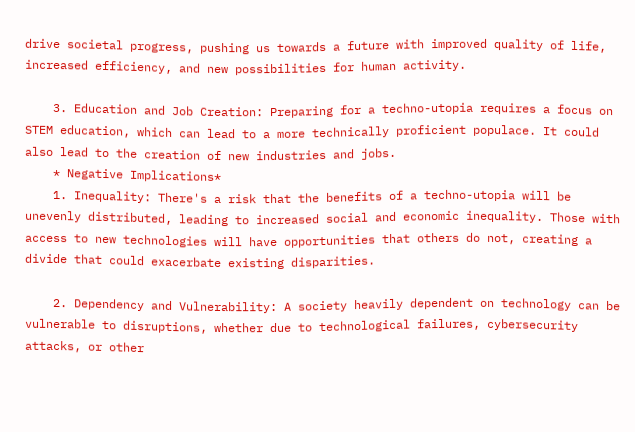drive societal progress, pushing us towards a future with improved quality of life, increased efficiency, and new possibilities for human activity.

    3. Education and Job Creation: Preparing for a techno-utopia requires a focus on STEM education, which can lead to a more technically proficient populace. It could also lead to the creation of new industries and jobs.
    * Negative Implications*
    1. Inequality: There's a risk that the benefits of a techno-utopia will be unevenly distributed, leading to increased social and economic inequality. Those with access to new technologies will have opportunities that others do not, creating a divide that could exacerbate existing disparities.

    2. Dependency and Vulnerability: A society heavily dependent on technology can be vulnerable to disruptions, whether due to technological failures, cybersecurity attacks, or other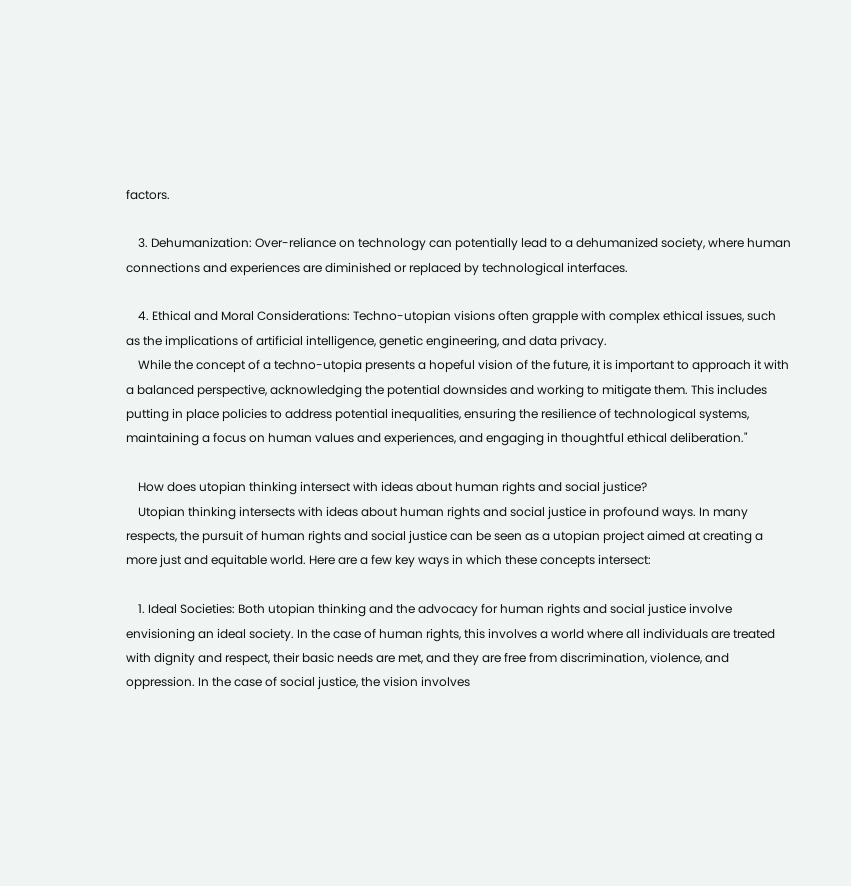factors.

    3. Dehumanization: Over-reliance on technology can potentially lead to a dehumanized society, where human connections and experiences are diminished or replaced by technological interfaces.

    4. Ethical and Moral Considerations: Techno-utopian visions often grapple with complex ethical issues, such as the implications of artificial intelligence, genetic engineering, and data privacy.
    While the concept of a techno-utopia presents a hopeful vision of the future, it is important to approach it with a balanced perspective, acknowledging the potential downsides and working to mitigate them. This includes putting in place policies to address potential inequalities, ensuring the resilience of technological systems, maintaining a focus on human values and experiences, and engaging in thoughtful ethical deliberation."

    How does utopian thinking intersect with ideas about human rights and social justice?
    Utopian thinking intersects with ideas about human rights and social justice in profound ways. In many respects, the pursuit of human rights and social justice can be seen as a utopian project aimed at creating a more just and equitable world. Here are a few key ways in which these concepts intersect:

    1. Ideal Societies: Both utopian thinking and the advocacy for human rights and social justice involve envisioning an ideal society. In the case of human rights, this involves a world where all individuals are treated with dignity and respect, their basic needs are met, and they are free from discrimination, violence, and oppression. In the case of social justice, the vision involves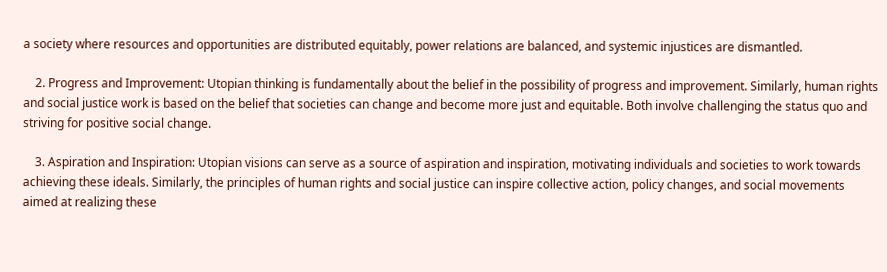a society where resources and opportunities are distributed equitably, power relations are balanced, and systemic injustices are dismantled.

    2. Progress and Improvement: Utopian thinking is fundamentally about the belief in the possibility of progress and improvement. Similarly, human rights and social justice work is based on the belief that societies can change and become more just and equitable. Both involve challenging the status quo and striving for positive social change.

    3. Aspiration and Inspiration: Utopian visions can serve as a source of aspiration and inspiration, motivating individuals and societies to work towards achieving these ideals. Similarly, the principles of human rights and social justice can inspire collective action, policy changes, and social movements aimed at realizing these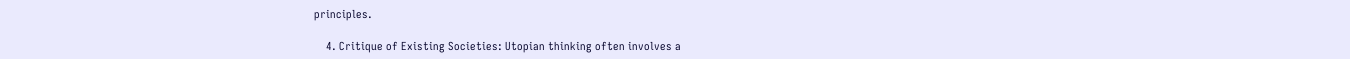principles.

    4. Critique of Existing Societies: Utopian thinking often involves a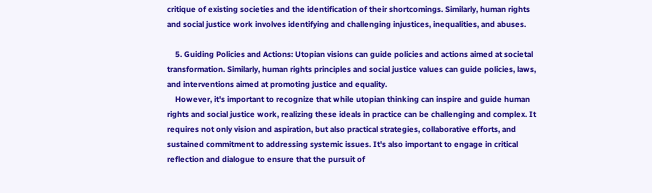critique of existing societies and the identification of their shortcomings. Similarly, human rights and social justice work involves identifying and challenging injustices, inequalities, and abuses.

    5. Guiding Policies and Actions: Utopian visions can guide policies and actions aimed at societal transformation. Similarly, human rights principles and social justice values can guide policies, laws, and interventions aimed at promoting justice and equality.
    However, it's important to recognize that while utopian thinking can inspire and guide human rights and social justice work, realizing these ideals in practice can be challenging and complex. It requires not only vision and aspiration, but also practical strategies, collaborative efforts, and sustained commitment to addressing systemic issues. It's also important to engage in critical reflection and dialogue to ensure that the pursuit of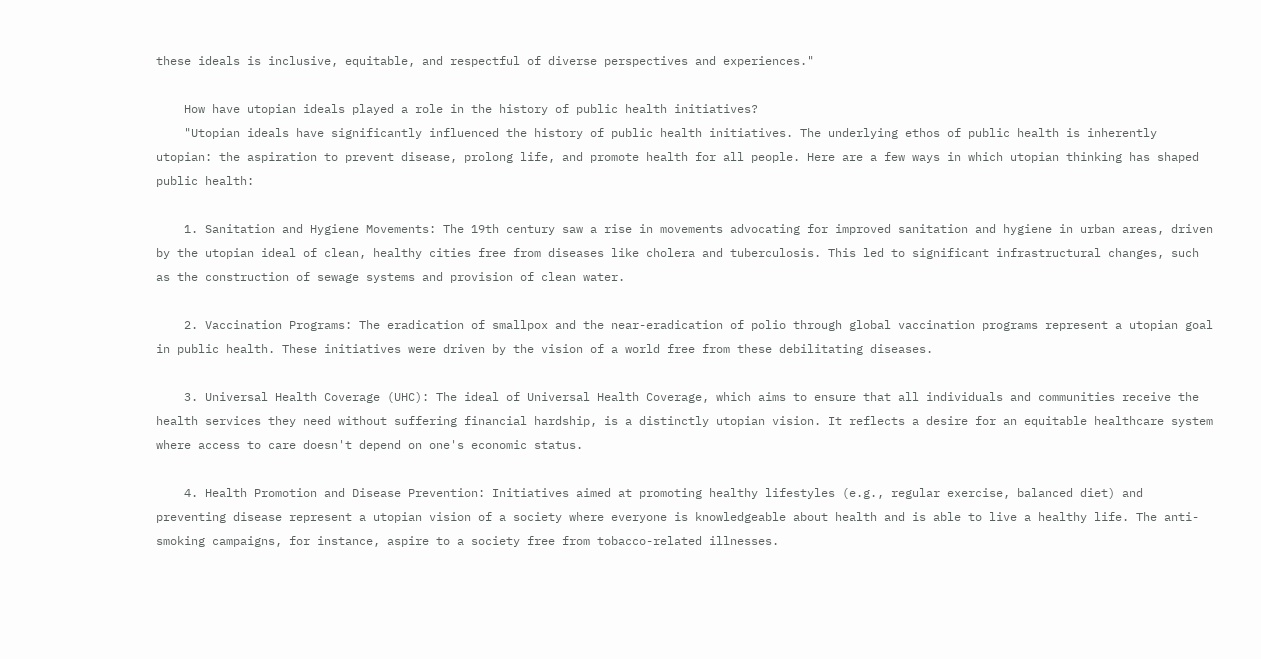these ideals is inclusive, equitable, and respectful of diverse perspectives and experiences."

    How have utopian ideals played a role in the history of public health initiatives?
    "Utopian ideals have significantly influenced the history of public health initiatives. The underlying ethos of public health is inherently utopian: the aspiration to prevent disease, prolong life, and promote health for all people. Here are a few ways in which utopian thinking has shaped public health:

    1. Sanitation and Hygiene Movements: The 19th century saw a rise in movements advocating for improved sanitation and hygiene in urban areas, driven by the utopian ideal of clean, healthy cities free from diseases like cholera and tuberculosis. This led to significant infrastructural changes, such as the construction of sewage systems and provision of clean water.

    2. Vaccination Programs: The eradication of smallpox and the near-eradication of polio through global vaccination programs represent a utopian goal in public health. These initiatives were driven by the vision of a world free from these debilitating diseases.

    3. Universal Health Coverage (UHC): The ideal of Universal Health Coverage, which aims to ensure that all individuals and communities receive the health services they need without suffering financial hardship, is a distinctly utopian vision. It reflects a desire for an equitable healthcare system where access to care doesn't depend on one's economic status.

    4. Health Promotion and Disease Prevention: Initiatives aimed at promoting healthy lifestyles (e.g., regular exercise, balanced diet) and preventing disease represent a utopian vision of a society where everyone is knowledgeable about health and is able to live a healthy life. The anti-smoking campaigns, for instance, aspire to a society free from tobacco-related illnesses.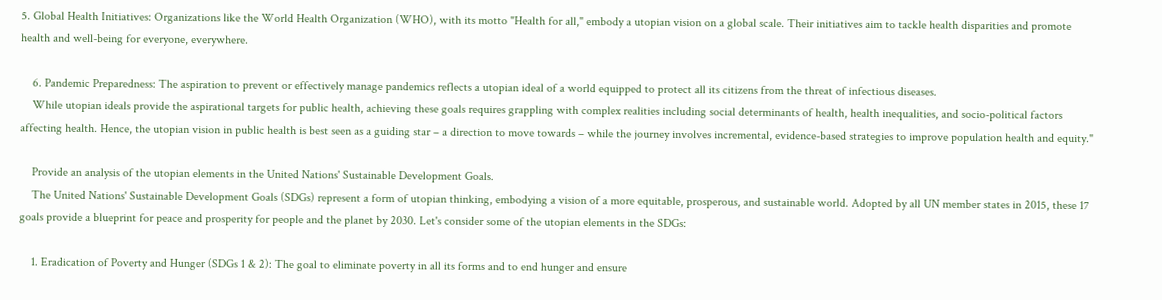5. Global Health Initiatives: Organizations like the World Health Organization (WHO), with its motto "Health for all," embody a utopian vision on a global scale. Their initiatives aim to tackle health disparities and promote health and well-being for everyone, everywhere.

    6. Pandemic Preparedness: The aspiration to prevent or effectively manage pandemics reflects a utopian ideal of a world equipped to protect all its citizens from the threat of infectious diseases.
    While utopian ideals provide the aspirational targets for public health, achieving these goals requires grappling with complex realities including social determinants of health, health inequalities, and socio-political factors affecting health. Hence, the utopian vision in public health is best seen as a guiding star – a direction to move towards – while the journey involves incremental, evidence-based strategies to improve population health and equity."

    Provide an analysis of the utopian elements in the United Nations' Sustainable Development Goals.
    The United Nations' Sustainable Development Goals (SDGs) represent a form of utopian thinking, embodying a vision of a more equitable, prosperous, and sustainable world. Adopted by all UN member states in 2015, these 17 goals provide a blueprint for peace and prosperity for people and the planet by 2030. Let's consider some of the utopian elements in the SDGs:

    1. Eradication of Poverty and Hunger (SDGs 1 & 2): The goal to eliminate poverty in all its forms and to end hunger and ensure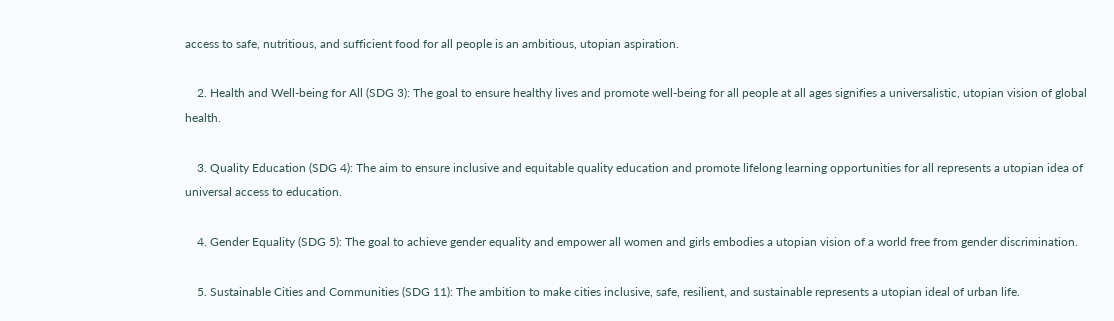access to safe, nutritious, and sufficient food for all people is an ambitious, utopian aspiration.

    2. Health and Well-being for All (SDG 3): The goal to ensure healthy lives and promote well-being for all people at all ages signifies a universalistic, utopian vision of global health.

    3. Quality Education (SDG 4): The aim to ensure inclusive and equitable quality education and promote lifelong learning opportunities for all represents a utopian idea of universal access to education.

    4. Gender Equality (SDG 5): The goal to achieve gender equality and empower all women and girls embodies a utopian vision of a world free from gender discrimination.

    5. Sustainable Cities and Communities (SDG 11): The ambition to make cities inclusive, safe, resilient, and sustainable represents a utopian ideal of urban life.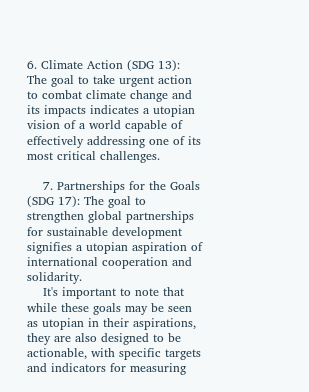6. Climate Action (SDG 13): The goal to take urgent action to combat climate change and its impacts indicates a utopian vision of a world capable of effectively addressing one of its most critical challenges.

    7. Partnerships for the Goals (SDG 17): The goal to strengthen global partnerships for sustainable development signifies a utopian aspiration of international cooperation and solidarity.
    It's important to note that while these goals may be seen as utopian in their aspirations, they are also designed to be actionable, with specific targets and indicators for measuring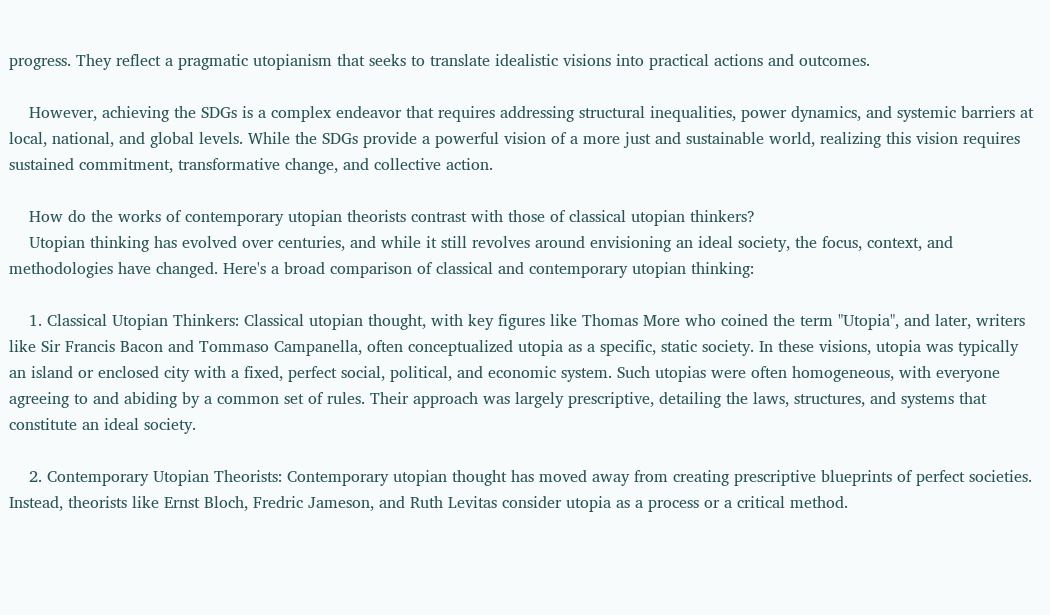progress. They reflect a pragmatic utopianism that seeks to translate idealistic visions into practical actions and outcomes.

    However, achieving the SDGs is a complex endeavor that requires addressing structural inequalities, power dynamics, and systemic barriers at local, national, and global levels. While the SDGs provide a powerful vision of a more just and sustainable world, realizing this vision requires sustained commitment, transformative change, and collective action.

    How do the works of contemporary utopian theorists contrast with those of classical utopian thinkers?
    Utopian thinking has evolved over centuries, and while it still revolves around envisioning an ideal society, the focus, context, and methodologies have changed. Here's a broad comparison of classical and contemporary utopian thinking:

    1. Classical Utopian Thinkers: Classical utopian thought, with key figures like Thomas More who coined the term "Utopia", and later, writers like Sir Francis Bacon and Tommaso Campanella, often conceptualized utopia as a specific, static society. In these visions, utopia was typically an island or enclosed city with a fixed, perfect social, political, and economic system. Such utopias were often homogeneous, with everyone agreeing to and abiding by a common set of rules. Their approach was largely prescriptive, detailing the laws, structures, and systems that constitute an ideal society.

    2. Contemporary Utopian Theorists: Contemporary utopian thought has moved away from creating prescriptive blueprints of perfect societies. Instead, theorists like Ernst Bloch, Fredric Jameson, and Ruth Levitas consider utopia as a process or a critical method.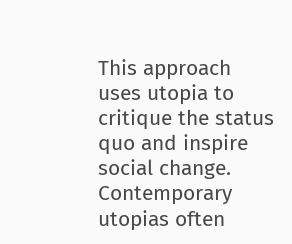This approach uses utopia to critique the status quo and inspire social change. Contemporary utopias often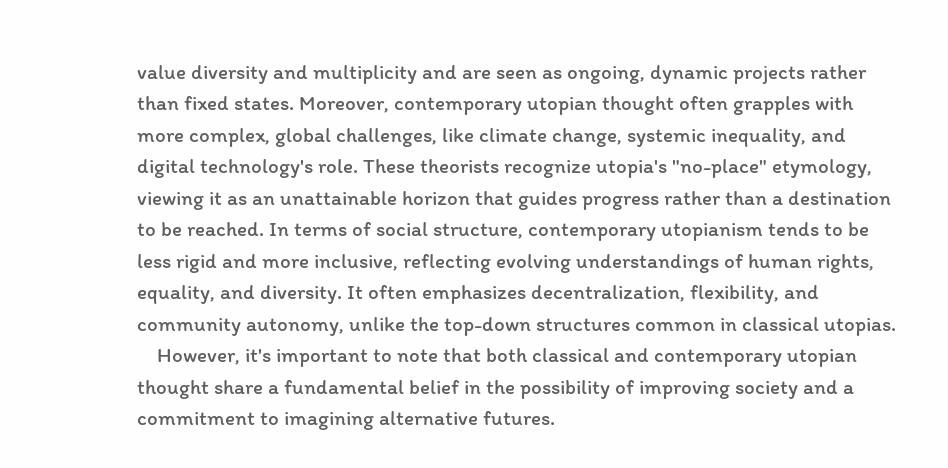value diversity and multiplicity and are seen as ongoing, dynamic projects rather than fixed states. Moreover, contemporary utopian thought often grapples with more complex, global challenges, like climate change, systemic inequality, and digital technology's role. These theorists recognize utopia's "no-place" etymology, viewing it as an unattainable horizon that guides progress rather than a destination to be reached. In terms of social structure, contemporary utopianism tends to be less rigid and more inclusive, reflecting evolving understandings of human rights, equality, and diversity. It often emphasizes decentralization, flexibility, and community autonomy, unlike the top-down structures common in classical utopias.
    However, it's important to note that both classical and contemporary utopian thought share a fundamental belief in the possibility of improving society and a commitment to imagining alternative futures.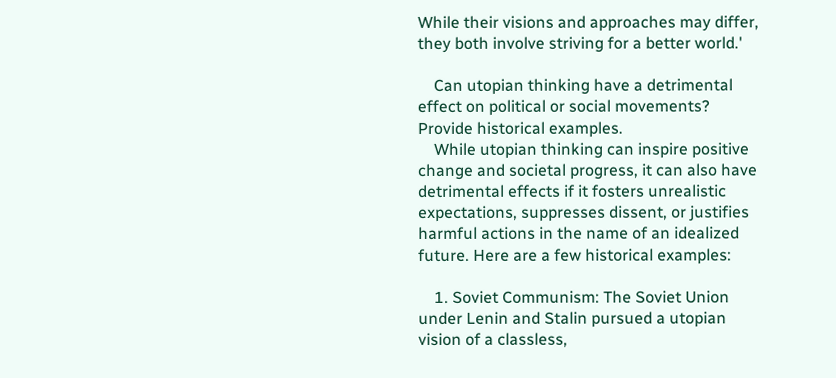While their visions and approaches may differ, they both involve striving for a better world.'

    Can utopian thinking have a detrimental effect on political or social movements? Provide historical examples.
    While utopian thinking can inspire positive change and societal progress, it can also have detrimental effects if it fosters unrealistic expectations, suppresses dissent, or justifies harmful actions in the name of an idealized future. Here are a few historical examples:

    1. Soviet Communism: The Soviet Union under Lenin and Stalin pursued a utopian vision of a classless,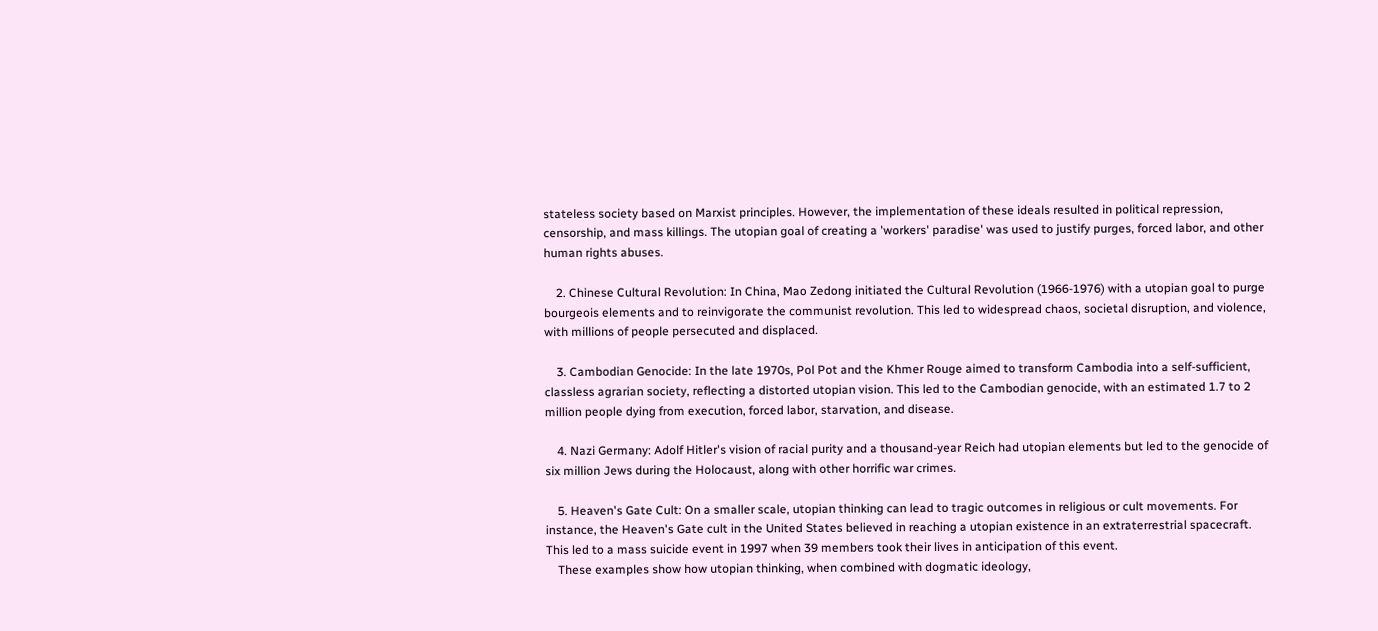stateless society based on Marxist principles. However, the implementation of these ideals resulted in political repression, censorship, and mass killings. The utopian goal of creating a 'workers' paradise' was used to justify purges, forced labor, and other human rights abuses.

    2. Chinese Cultural Revolution: In China, Mao Zedong initiated the Cultural Revolution (1966-1976) with a utopian goal to purge bourgeois elements and to reinvigorate the communist revolution. This led to widespread chaos, societal disruption, and violence, with millions of people persecuted and displaced.

    3. Cambodian Genocide: In the late 1970s, Pol Pot and the Khmer Rouge aimed to transform Cambodia into a self-sufficient, classless agrarian society, reflecting a distorted utopian vision. This led to the Cambodian genocide, with an estimated 1.7 to 2 million people dying from execution, forced labor, starvation, and disease.

    4. Nazi Germany: Adolf Hitler's vision of racial purity and a thousand-year Reich had utopian elements but led to the genocide of six million Jews during the Holocaust, along with other horrific war crimes.

    5. Heaven's Gate Cult: On a smaller scale, utopian thinking can lead to tragic outcomes in religious or cult movements. For instance, the Heaven's Gate cult in the United States believed in reaching a utopian existence in an extraterrestrial spacecraft. This led to a mass suicide event in 1997 when 39 members took their lives in anticipation of this event.
    These examples show how utopian thinking, when combined with dogmatic ideology,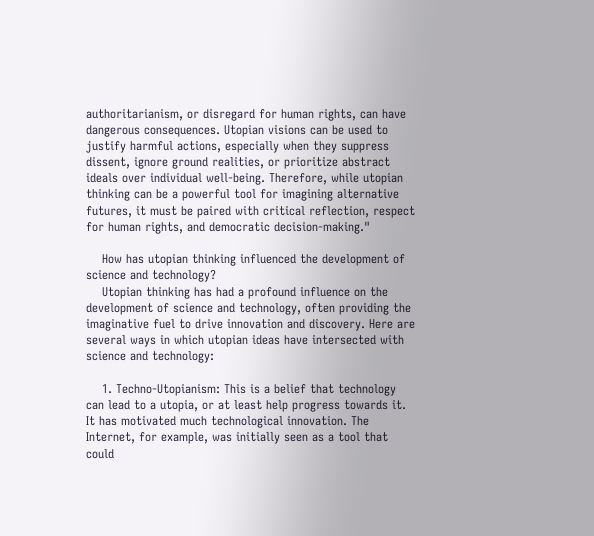authoritarianism, or disregard for human rights, can have dangerous consequences. Utopian visions can be used to justify harmful actions, especially when they suppress dissent, ignore ground realities, or prioritize abstract ideals over individual well-being. Therefore, while utopian thinking can be a powerful tool for imagining alternative futures, it must be paired with critical reflection, respect for human rights, and democratic decision-making."

    How has utopian thinking influenced the development of science and technology?
    Utopian thinking has had a profound influence on the development of science and technology, often providing the imaginative fuel to drive innovation and discovery. Here are several ways in which utopian ideas have intersected with science and technology:

    1. Techno-Utopianism: This is a belief that technology can lead to a utopia, or at least help progress towards it. It has motivated much technological innovation. The Internet, for example, was initially seen as a tool that could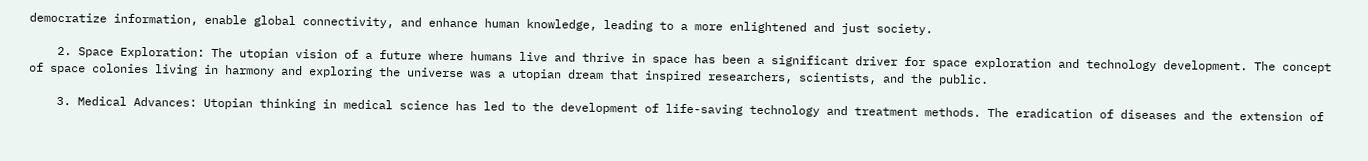democratize information, enable global connectivity, and enhance human knowledge, leading to a more enlightened and just society.

    2. Space Exploration: The utopian vision of a future where humans live and thrive in space has been a significant driver for space exploration and technology development. The concept of space colonies living in harmony and exploring the universe was a utopian dream that inspired researchers, scientists, and the public.

    3. Medical Advances: Utopian thinking in medical science has led to the development of life-saving technology and treatment methods. The eradication of diseases and the extension of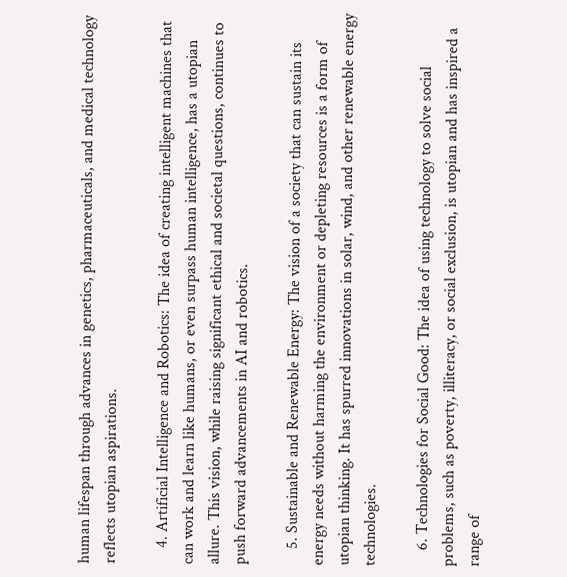human lifespan through advances in genetics, pharmaceuticals, and medical technology reflects utopian aspirations.

    4. Artificial Intelligence and Robotics: The idea of creating intelligent machines that can work and learn like humans, or even surpass human intelligence, has a utopian allure. This vision, while raising significant ethical and societal questions, continues to push forward advancements in AI and robotics.

    5. Sustainable and Renewable Energy: The vision of a society that can sustain its energy needs without harming the environment or depleting resources is a form of utopian thinking. It has spurred innovations in solar, wind, and other renewable energy technologies.

    6. Technologies for Social Good: The idea of using technology to solve social problems, such as poverty, illiteracy, or social exclusion, is utopian and has inspired a range of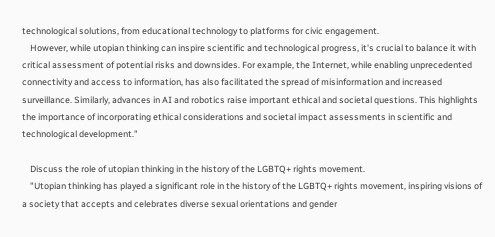technological solutions, from educational technology to platforms for civic engagement.
    However, while utopian thinking can inspire scientific and technological progress, it's crucial to balance it with critical assessment of potential risks and downsides. For example, the Internet, while enabling unprecedented connectivity and access to information, has also facilitated the spread of misinformation and increased surveillance. Similarly, advances in AI and robotics raise important ethical and societal questions. This highlights the importance of incorporating ethical considerations and societal impact assessments in scientific and technological development."

    Discuss the role of utopian thinking in the history of the LGBTQ+ rights movement.
    "Utopian thinking has played a significant role in the history of the LGBTQ+ rights movement, inspiring visions of a society that accepts and celebrates diverse sexual orientations and gender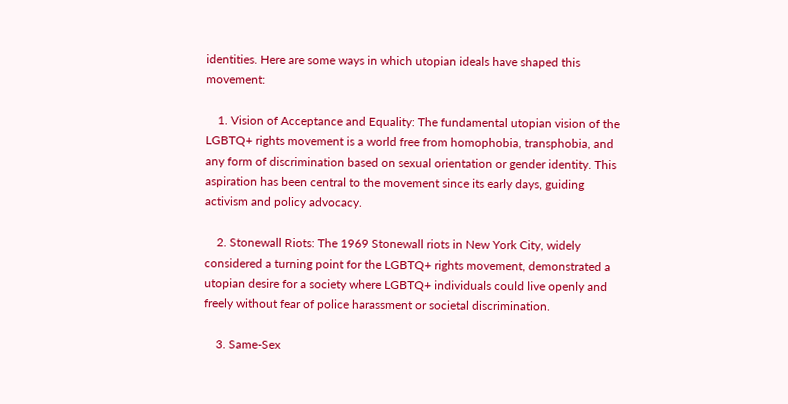identities. Here are some ways in which utopian ideals have shaped this movement:

    1. Vision of Acceptance and Equality: The fundamental utopian vision of the LGBTQ+ rights movement is a world free from homophobia, transphobia, and any form of discrimination based on sexual orientation or gender identity. This aspiration has been central to the movement since its early days, guiding activism and policy advocacy.

    2. Stonewall Riots: The 1969 Stonewall riots in New York City, widely considered a turning point for the LGBTQ+ rights movement, demonstrated a utopian desire for a society where LGBTQ+ individuals could live openly and freely without fear of police harassment or societal discrimination.

    3. Same-Sex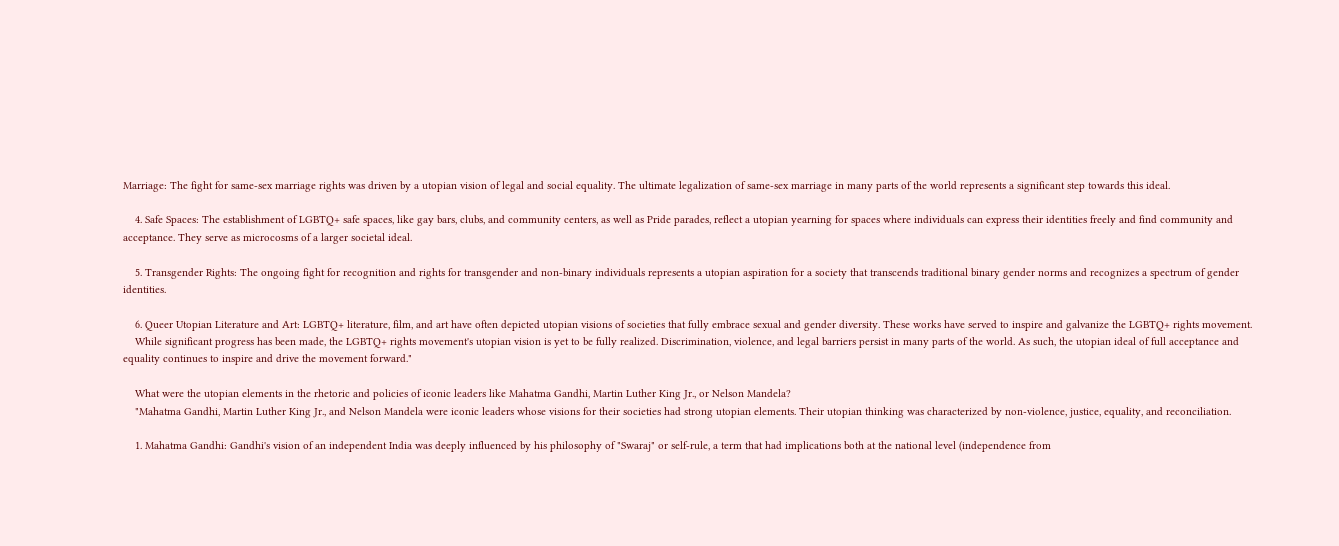Marriage: The fight for same-sex marriage rights was driven by a utopian vision of legal and social equality. The ultimate legalization of same-sex marriage in many parts of the world represents a significant step towards this ideal.

    4. Safe Spaces: The establishment of LGBTQ+ safe spaces, like gay bars, clubs, and community centers, as well as Pride parades, reflect a utopian yearning for spaces where individuals can express their identities freely and find community and acceptance. They serve as microcosms of a larger societal ideal.

    5. Transgender Rights: The ongoing fight for recognition and rights for transgender and non-binary individuals represents a utopian aspiration for a society that transcends traditional binary gender norms and recognizes a spectrum of gender identities.

    6. Queer Utopian Literature and Art: LGBTQ+ literature, film, and art have often depicted utopian visions of societies that fully embrace sexual and gender diversity. These works have served to inspire and galvanize the LGBTQ+ rights movement.
    While significant progress has been made, the LGBTQ+ rights movement's utopian vision is yet to be fully realized. Discrimination, violence, and legal barriers persist in many parts of the world. As such, the utopian ideal of full acceptance and equality continues to inspire and drive the movement forward."

    What were the utopian elements in the rhetoric and policies of iconic leaders like Mahatma Gandhi, Martin Luther King Jr., or Nelson Mandela?
    "Mahatma Gandhi, Martin Luther King Jr., and Nelson Mandela were iconic leaders whose visions for their societies had strong utopian elements. Their utopian thinking was characterized by non-violence, justice, equality, and reconciliation.

    1. Mahatma Gandhi: Gandhi's vision of an independent India was deeply influenced by his philosophy of "Swaraj" or self-rule, a term that had implications both at the national level (independence from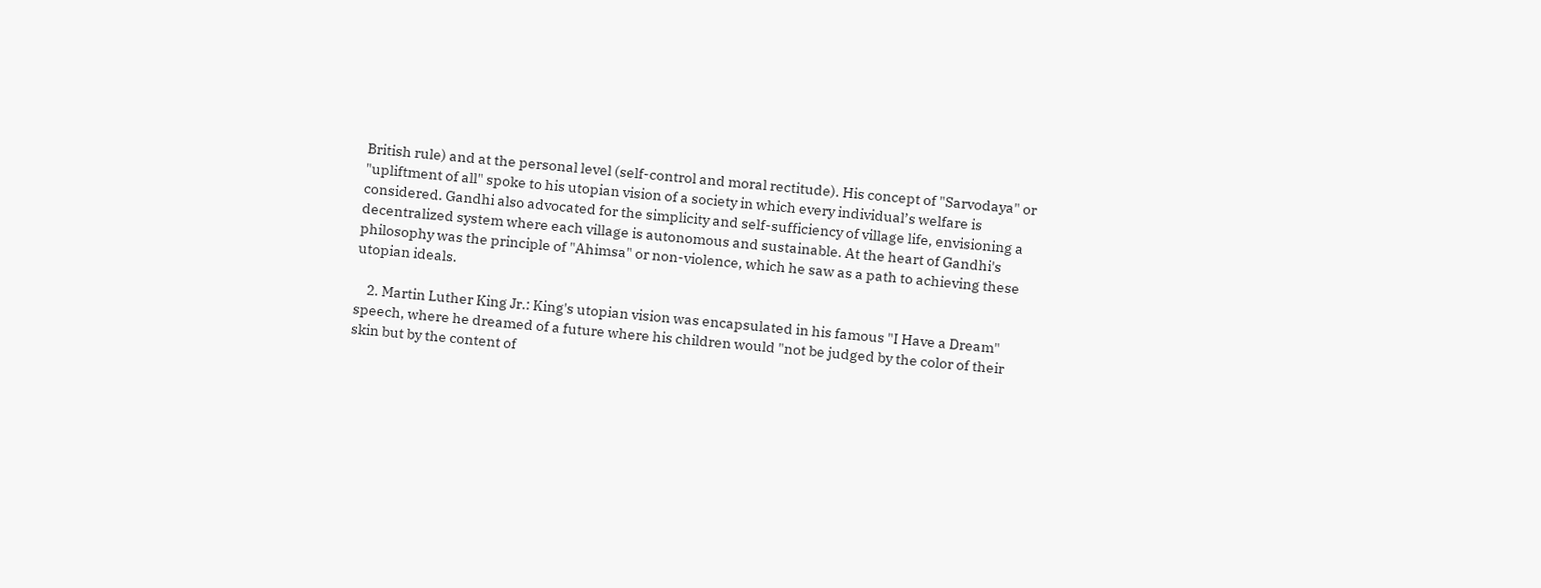British rule) and at the personal level (self-control and moral rectitude). His concept of "Sarvodaya" or "upliftment of all" spoke to his utopian vision of a society in which every individual’s welfare is considered. Gandhi also advocated for the simplicity and self-sufficiency of village life, envisioning a decentralized system where each village is autonomous and sustainable. At the heart of Gandhi's philosophy was the principle of "Ahimsa" or non-violence, which he saw as a path to achieving these utopian ideals.

    2. Martin Luther King Jr.: King's utopian vision was encapsulated in his famous "I Have a Dream" speech, where he dreamed of a future where his children would "not be judged by the color of their skin but by the content of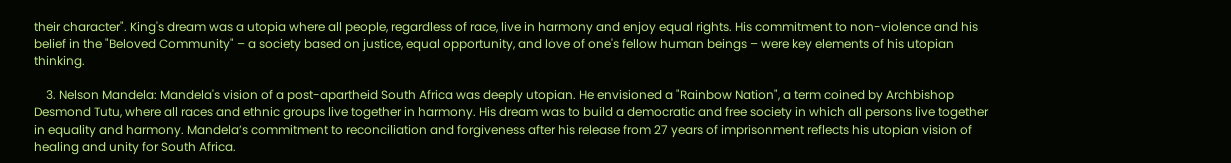their character". King's dream was a utopia where all people, regardless of race, live in harmony and enjoy equal rights. His commitment to non-violence and his belief in the "Beloved Community" – a society based on justice, equal opportunity, and love of one's fellow human beings – were key elements of his utopian thinking.

    3. Nelson Mandela: Mandela's vision of a post-apartheid South Africa was deeply utopian. He envisioned a "Rainbow Nation", a term coined by Archbishop Desmond Tutu, where all races and ethnic groups live together in harmony. His dream was to build a democratic and free society in which all persons live together in equality and harmony. Mandela’s commitment to reconciliation and forgiveness after his release from 27 years of imprisonment reflects his utopian vision of healing and unity for South Africa.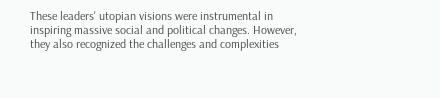These leaders' utopian visions were instrumental in inspiring massive social and political changes. However, they also recognized the challenges and complexities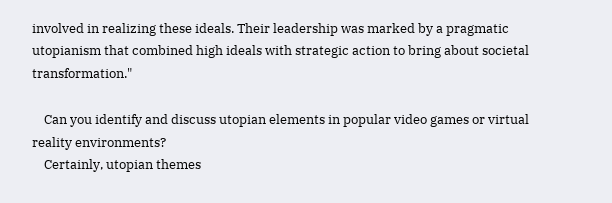involved in realizing these ideals. Their leadership was marked by a pragmatic utopianism that combined high ideals with strategic action to bring about societal transformation."

    Can you identify and discuss utopian elements in popular video games or virtual reality environments?
    Certainly, utopian themes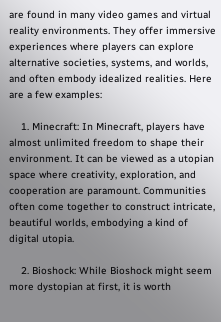are found in many video games and virtual reality environments. They offer immersive experiences where players can explore alternative societies, systems, and worlds, and often embody idealized realities. Here are a few examples:

    1. Minecraft: In Minecraft, players have almost unlimited freedom to shape their environment. It can be viewed as a utopian space where creativity, exploration, and cooperation are paramount. Communities often come together to construct intricate, beautiful worlds, embodying a kind of digital utopia.

    2. Bioshock: While Bioshock might seem more dystopian at first, it is worth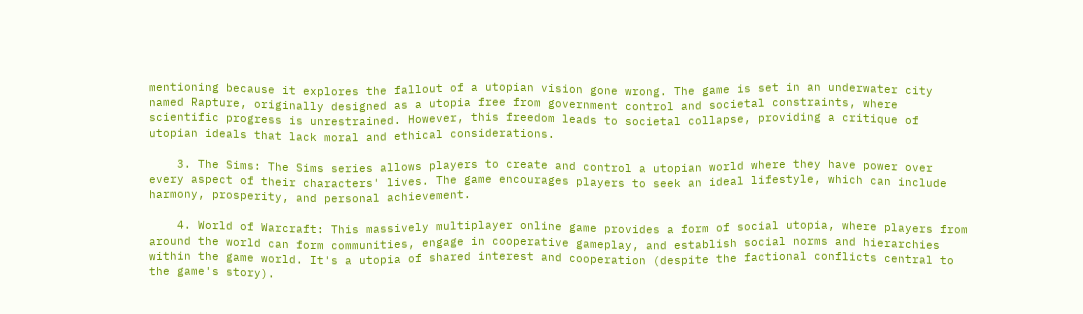mentioning because it explores the fallout of a utopian vision gone wrong. The game is set in an underwater city named Rapture, originally designed as a utopia free from government control and societal constraints, where scientific progress is unrestrained. However, this freedom leads to societal collapse, providing a critique of utopian ideals that lack moral and ethical considerations.

    3. The Sims: The Sims series allows players to create and control a utopian world where they have power over every aspect of their characters' lives. The game encourages players to seek an ideal lifestyle, which can include harmony, prosperity, and personal achievement.

    4. World of Warcraft: This massively multiplayer online game provides a form of social utopia, where players from around the world can form communities, engage in cooperative gameplay, and establish social norms and hierarchies within the game world. It's a utopia of shared interest and cooperation (despite the factional conflicts central to the game's story).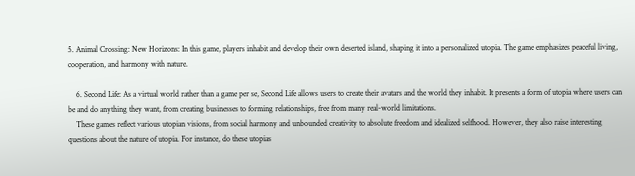5. Animal Crossing: New Horizons: In this game, players inhabit and develop their own deserted island, shaping it into a personalized utopia. The game emphasizes peaceful living, cooperation, and harmony with nature.

    6. Second Life: As a virtual world rather than a game per se, Second Life allows users to create their avatars and the world they inhabit. It presents a form of utopia where users can be and do anything they want, from creating businesses to forming relationships, free from many real-world limitations.
    These games reflect various utopian visions, from social harmony and unbounded creativity to absolute freedom and idealized selfhood. However, they also raise interesting questions about the nature of utopia. For instance, do these utopias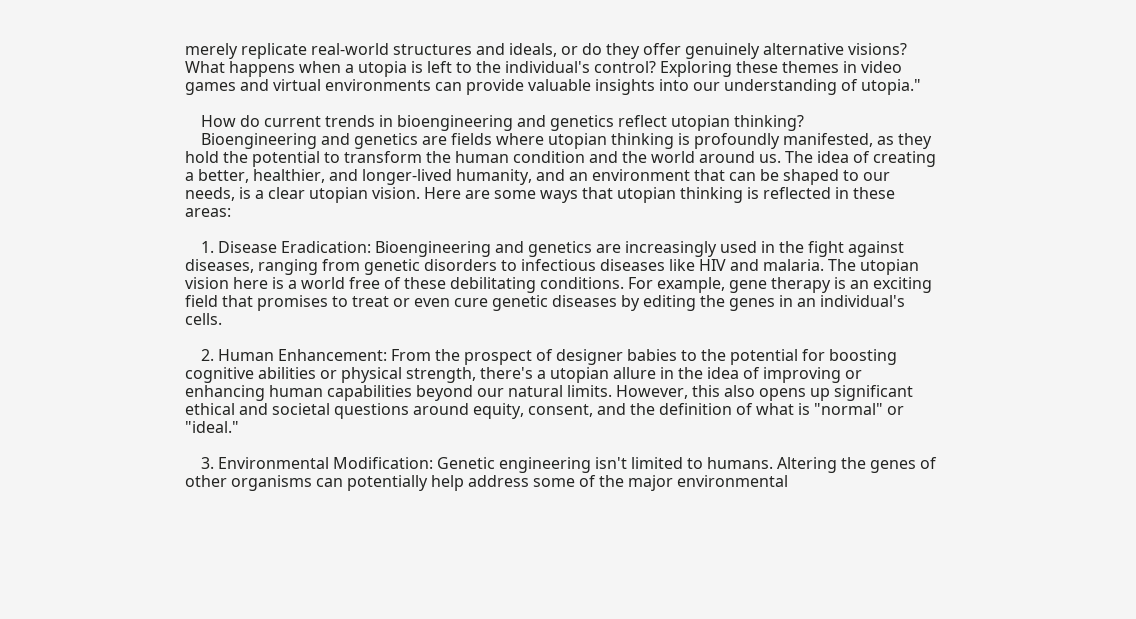merely replicate real-world structures and ideals, or do they offer genuinely alternative visions? What happens when a utopia is left to the individual's control? Exploring these themes in video games and virtual environments can provide valuable insights into our understanding of utopia."

    How do current trends in bioengineering and genetics reflect utopian thinking?
    Bioengineering and genetics are fields where utopian thinking is profoundly manifested, as they hold the potential to transform the human condition and the world around us. The idea of creating a better, healthier, and longer-lived humanity, and an environment that can be shaped to our needs, is a clear utopian vision. Here are some ways that utopian thinking is reflected in these areas:

    1. Disease Eradication: Bioengineering and genetics are increasingly used in the fight against diseases, ranging from genetic disorders to infectious diseases like HIV and malaria. The utopian vision here is a world free of these debilitating conditions. For example, gene therapy is an exciting field that promises to treat or even cure genetic diseases by editing the genes in an individual's cells.

    2. Human Enhancement: From the prospect of designer babies to the potential for boosting cognitive abilities or physical strength, there's a utopian allure in the idea of improving or enhancing human capabilities beyond our natural limits. However, this also opens up significant ethical and societal questions around equity, consent, and the definition of what is "normal" or "ideal."

    3. Environmental Modification: Genetic engineering isn't limited to humans. Altering the genes of other organisms can potentially help address some of the major environmental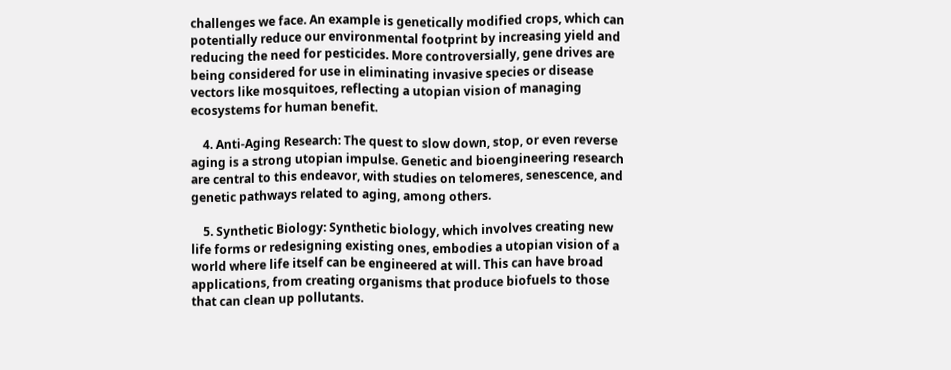challenges we face. An example is genetically modified crops, which can potentially reduce our environmental footprint by increasing yield and reducing the need for pesticides. More controversially, gene drives are being considered for use in eliminating invasive species or disease vectors like mosquitoes, reflecting a utopian vision of managing ecosystems for human benefit.

    4. Anti-Aging Research: The quest to slow down, stop, or even reverse aging is a strong utopian impulse. Genetic and bioengineering research are central to this endeavor, with studies on telomeres, senescence, and genetic pathways related to aging, among others.

    5. Synthetic Biology: Synthetic biology, which involves creating new life forms or redesigning existing ones, embodies a utopian vision of a world where life itself can be engineered at will. This can have broad applications, from creating organisms that produce biofuels to those that can clean up pollutants.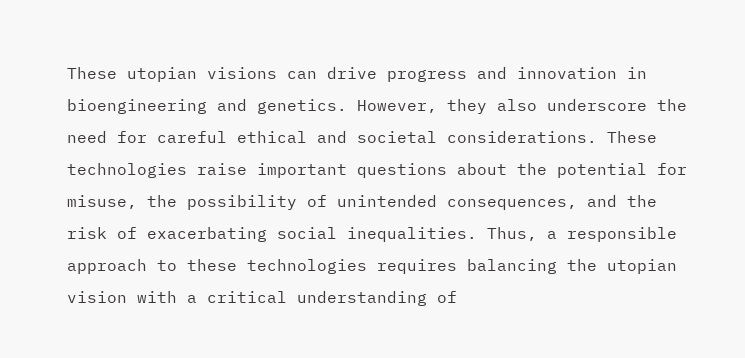These utopian visions can drive progress and innovation in bioengineering and genetics. However, they also underscore the need for careful ethical and societal considerations. These technologies raise important questions about the potential for misuse, the possibility of unintended consequences, and the risk of exacerbating social inequalities. Thus, a responsible approach to these technologies requires balancing the utopian vision with a critical understanding of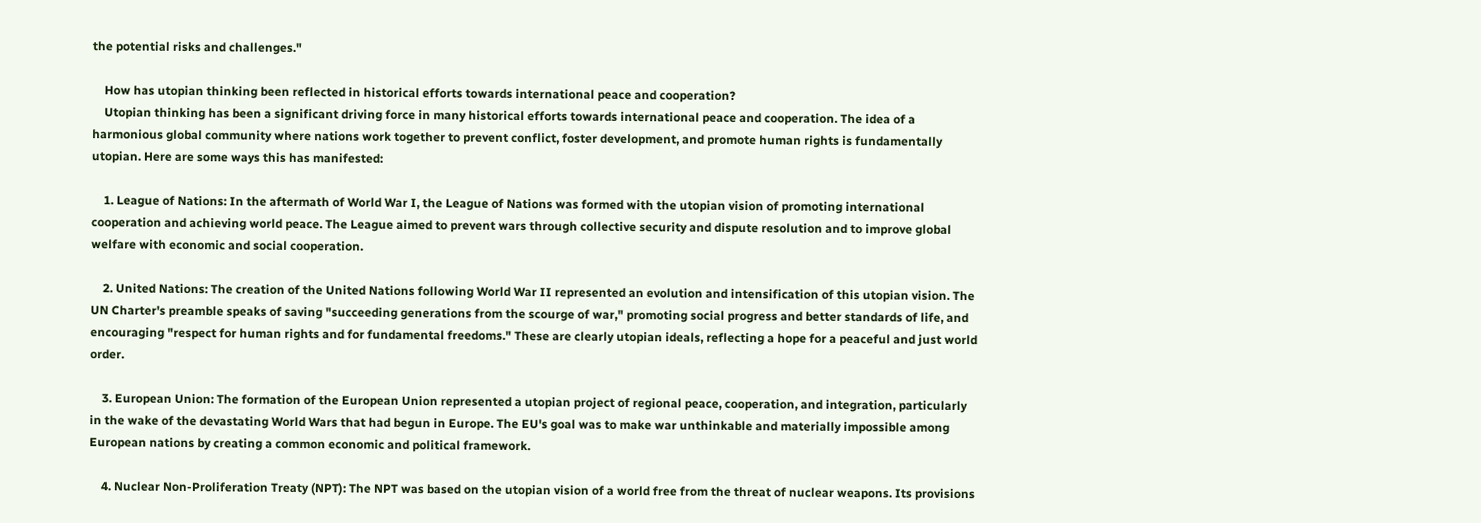the potential risks and challenges."

    How has utopian thinking been reflected in historical efforts towards international peace and cooperation?
    Utopian thinking has been a significant driving force in many historical efforts towards international peace and cooperation. The idea of a harmonious global community where nations work together to prevent conflict, foster development, and promote human rights is fundamentally utopian. Here are some ways this has manifested:

    1. League of Nations: In the aftermath of World War I, the League of Nations was formed with the utopian vision of promoting international cooperation and achieving world peace. The League aimed to prevent wars through collective security and dispute resolution and to improve global welfare with economic and social cooperation.

    2. United Nations: The creation of the United Nations following World War II represented an evolution and intensification of this utopian vision. The UN Charter's preamble speaks of saving "succeeding generations from the scourge of war," promoting social progress and better standards of life, and encouraging "respect for human rights and for fundamental freedoms." These are clearly utopian ideals, reflecting a hope for a peaceful and just world order.

    3. European Union: The formation of the European Union represented a utopian project of regional peace, cooperation, and integration, particularly in the wake of the devastating World Wars that had begun in Europe. The EU's goal was to make war unthinkable and materially impossible among European nations by creating a common economic and political framework.

    4. Nuclear Non-Proliferation Treaty (NPT): The NPT was based on the utopian vision of a world free from the threat of nuclear weapons. Its provisions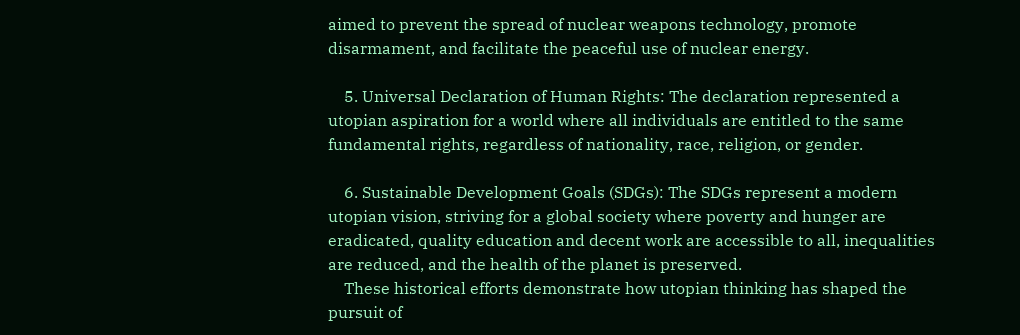aimed to prevent the spread of nuclear weapons technology, promote disarmament, and facilitate the peaceful use of nuclear energy.

    5. Universal Declaration of Human Rights: The declaration represented a utopian aspiration for a world where all individuals are entitled to the same fundamental rights, regardless of nationality, race, religion, or gender.

    6. Sustainable Development Goals (SDGs): The SDGs represent a modern utopian vision, striving for a global society where poverty and hunger are eradicated, quality education and decent work are accessible to all, inequalities are reduced, and the health of the planet is preserved.
    These historical efforts demonstrate how utopian thinking has shaped the pursuit of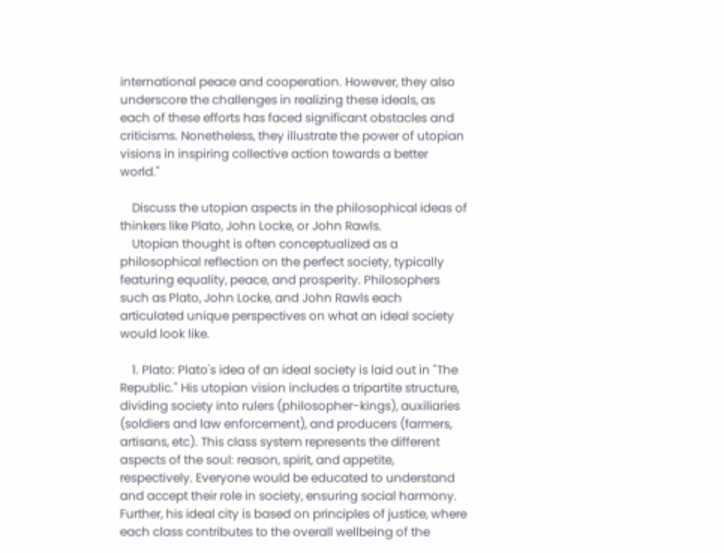international peace and cooperation. However, they also underscore the challenges in realizing these ideals, as each of these efforts has faced significant obstacles and criticisms. Nonetheless, they illustrate the power of utopian visions in inspiring collective action towards a better world."

    Discuss the utopian aspects in the philosophical ideas of thinkers like Plato, John Locke, or John Rawls.
    Utopian thought is often conceptualized as a philosophical reflection on the perfect society, typically featuring equality, peace, and prosperity. Philosophers such as Plato, John Locke, and John Rawls each articulated unique perspectives on what an ideal society would look like.

    1. Plato: Plato's idea of an ideal society is laid out in "The Republic." His utopian vision includes a tripartite structure, dividing society into rulers (philosopher-kings), auxiliaries (soldiers and law enforcement), and producers (farmers, artisans, etc). This class system represents the different aspects of the soul: reason, spirit, and appetite, respectively. Everyone would be educated to understand and accept their role in society, ensuring social harmony. Further, his ideal city is based on principles of justice, where each class contributes to the overall wellbeing of the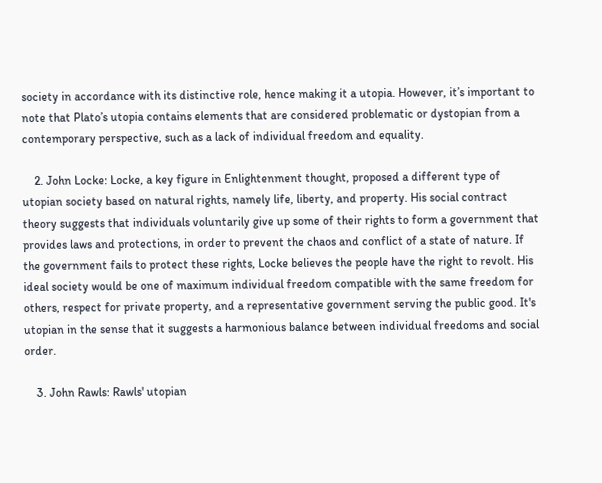society in accordance with its distinctive role, hence making it a utopia. However, it’s important to note that Plato’s utopia contains elements that are considered problematic or dystopian from a contemporary perspective, such as a lack of individual freedom and equality.

    2. John Locke: Locke, a key figure in Enlightenment thought, proposed a different type of utopian society based on natural rights, namely life, liberty, and property. His social contract theory suggests that individuals voluntarily give up some of their rights to form a government that provides laws and protections, in order to prevent the chaos and conflict of a state of nature. If the government fails to protect these rights, Locke believes the people have the right to revolt. His ideal society would be one of maximum individual freedom compatible with the same freedom for others, respect for private property, and a representative government serving the public good. It's utopian in the sense that it suggests a harmonious balance between individual freedoms and social order.

    3. John Rawls: Rawls' utopian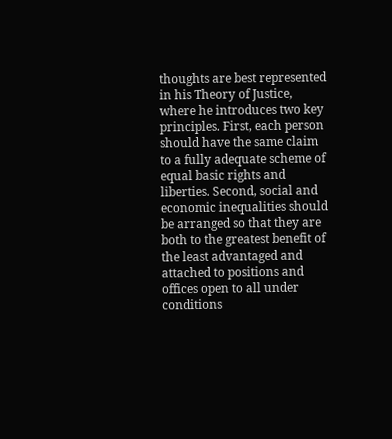thoughts are best represented in his Theory of Justice, where he introduces two key principles. First, each person should have the same claim to a fully adequate scheme of equal basic rights and liberties. Second, social and economic inequalities should be arranged so that they are both to the greatest benefit of the least advantaged and attached to positions and offices open to all under conditions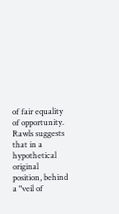of fair equality of opportunity. Rawls suggests that in a hypothetical original position, behind a "veil of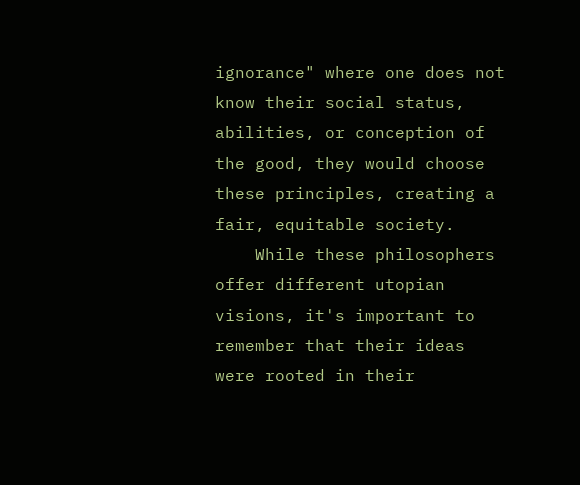ignorance" where one does not know their social status, abilities, or conception of the good, they would choose these principles, creating a fair, equitable society.
    While these philosophers offer different utopian visions, it's important to remember that their ideas were rooted in their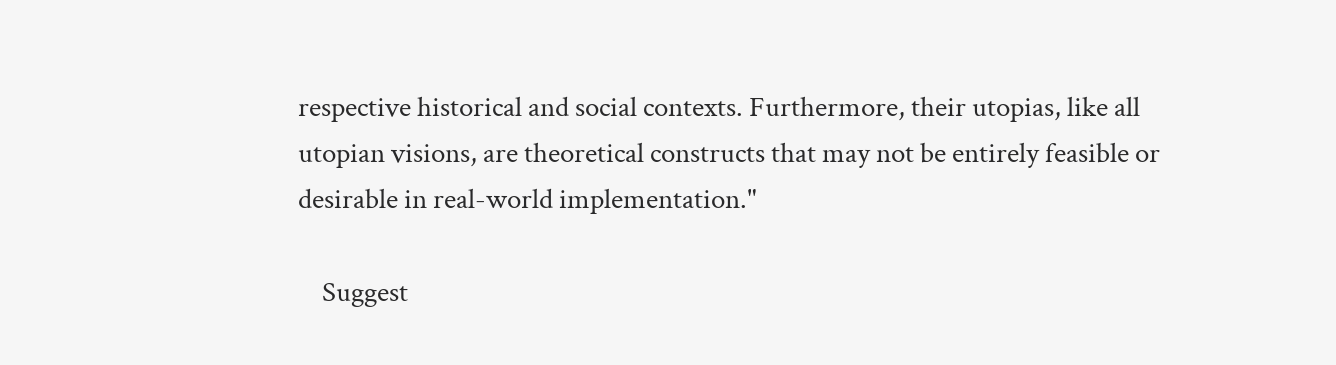respective historical and social contexts. Furthermore, their utopias, like all utopian visions, are theoretical constructs that may not be entirely feasible or desirable in real-world implementation."

    Suggest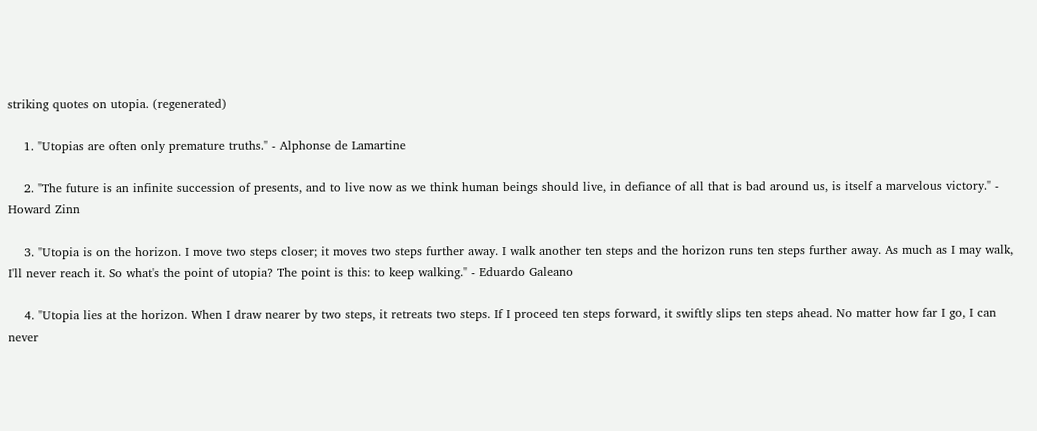striking quotes on utopia. (regenerated)

    1. "Utopias are often only premature truths." - Alphonse de Lamartine

    2. "The future is an infinite succession of presents, and to live now as we think human beings should live, in defiance of all that is bad around us, is itself a marvelous victory." - Howard Zinn

    3. "Utopia is on the horizon. I move two steps closer; it moves two steps further away. I walk another ten steps and the horizon runs ten steps further away. As much as I may walk, I'll never reach it. So what's the point of utopia? The point is this: to keep walking." - Eduardo Galeano

    4. "Utopia lies at the horizon. When I draw nearer by two steps, it retreats two steps. If I proceed ten steps forward, it swiftly slips ten steps ahead. No matter how far I go, I can never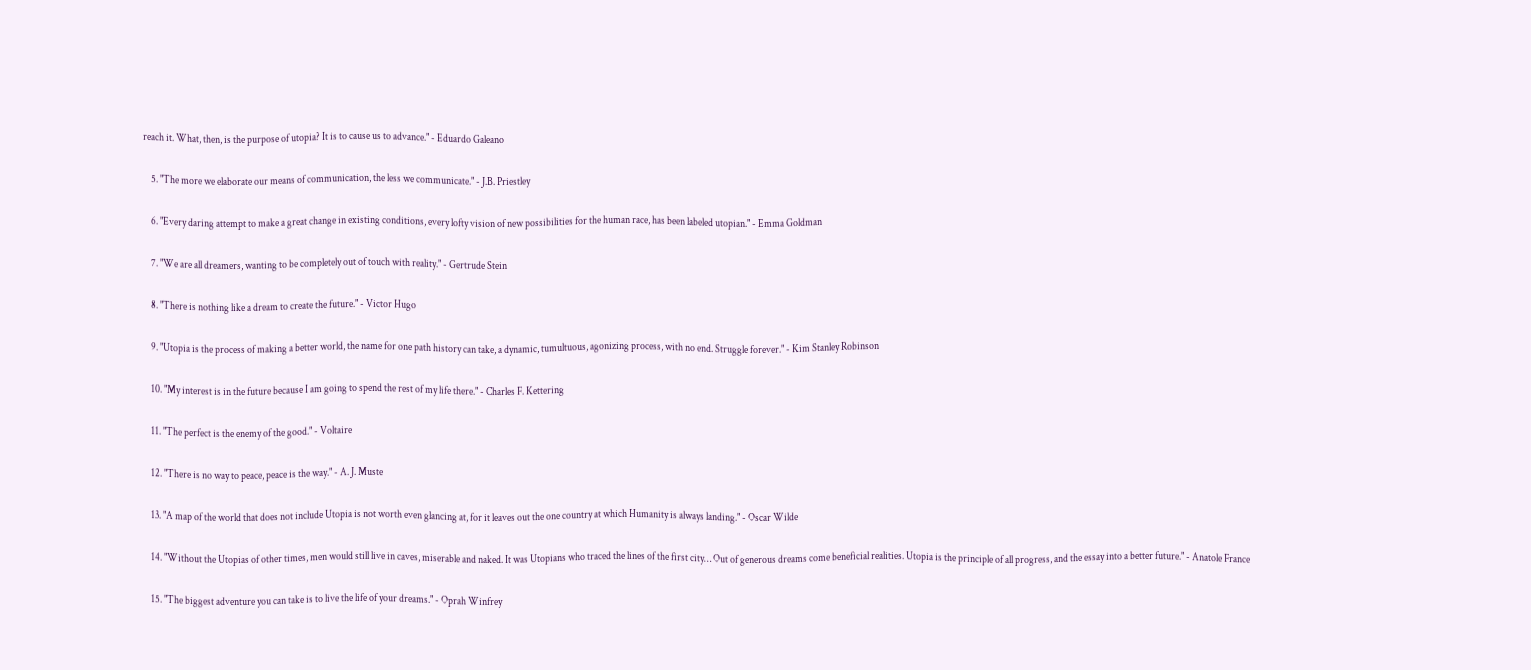reach it. What, then, is the purpose of utopia? It is to cause us to advance." - Eduardo Galeano

    5. "The more we elaborate our means of communication, the less we communicate." - J.B. Priestley

    6. "Every daring attempt to make a great change in existing conditions, every lofty vision of new possibilities for the human race, has been labeled utopian." - Emma Goldman

    7. "We are all dreamers, wanting to be completely out of touch with reality." - Gertrude Stein

    8. "There is nothing like a dream to create the future." - Victor Hugo

    9. "Utopia is the process of making a better world, the name for one path history can take, a dynamic, tumultuous, agonizing process, with no end. Struggle forever." - Kim Stanley Robinson

    10. "My interest is in the future because I am going to spend the rest of my life there." - Charles F. Kettering

    11. "The perfect is the enemy of the good." - Voltaire

    12. "There is no way to peace, peace is the way." - A. J. Muste

    13. "A map of the world that does not include Utopia is not worth even glancing at, for it leaves out the one country at which Humanity is always landing." - Oscar Wilde

    14. "Without the Utopias of other times, men would still live in caves, miserable and naked. It was Utopians who traced the lines of the first city… Out of generous dreams come beneficial realities. Utopia is the principle of all progress, and the essay into a better future." - Anatole France

    15. "The biggest adventure you can take is to live the life of your dreams." - Oprah Winfrey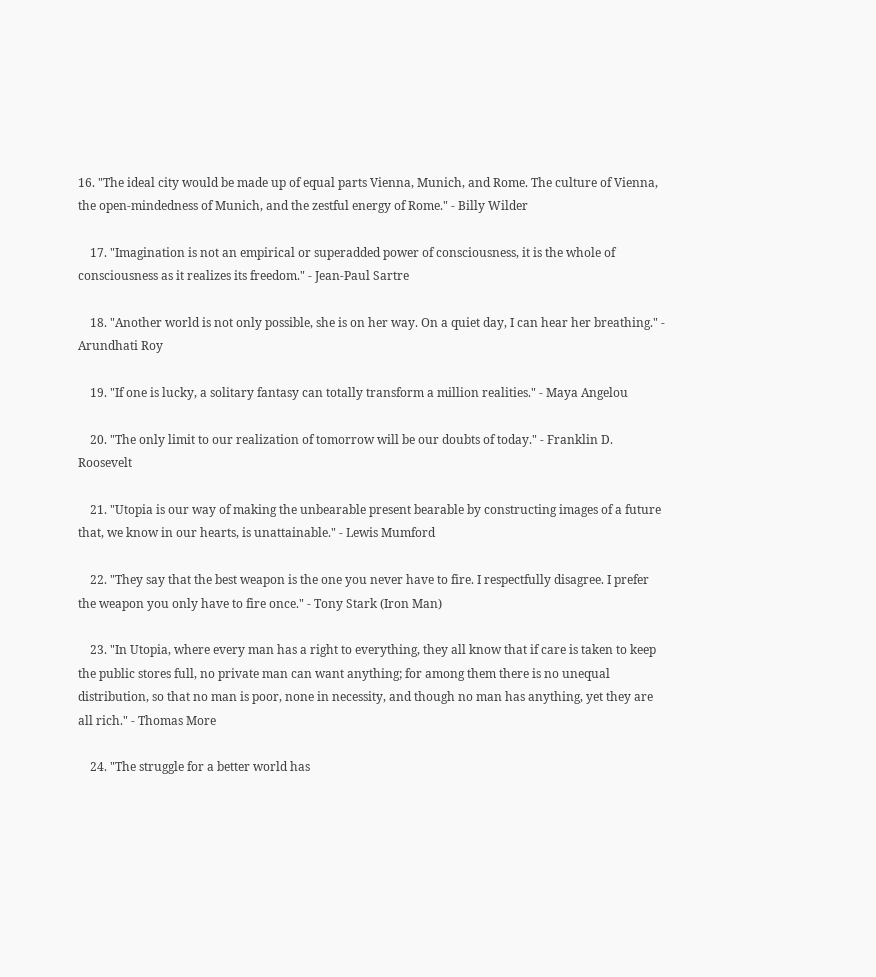16. "The ideal city would be made up of equal parts Vienna, Munich, and Rome. The culture of Vienna, the open-mindedness of Munich, and the zestful energy of Rome." - Billy Wilder

    17. "Imagination is not an empirical or superadded power of consciousness, it is the whole of consciousness as it realizes its freedom." - Jean-Paul Sartre

    18. "Another world is not only possible, she is on her way. On a quiet day, I can hear her breathing." - Arundhati Roy

    19. "If one is lucky, a solitary fantasy can totally transform a million realities." - Maya Angelou

    20. "The only limit to our realization of tomorrow will be our doubts of today." - Franklin D. Roosevelt

    21. "Utopia is our way of making the unbearable present bearable by constructing images of a future that, we know in our hearts, is unattainable." - Lewis Mumford

    22. "They say that the best weapon is the one you never have to fire. I respectfully disagree. I prefer the weapon you only have to fire once." - Tony Stark (Iron Man)

    23. "In Utopia, where every man has a right to everything, they all know that if care is taken to keep the public stores full, no private man can want anything; for among them there is no unequal distribution, so that no man is poor, none in necessity, and though no man has anything, yet they are all rich." - Thomas More

    24. "The struggle for a better world has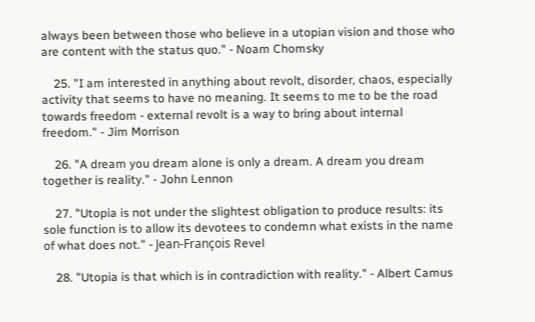always been between those who believe in a utopian vision and those who are content with the status quo." - Noam Chomsky

    25. "I am interested in anything about revolt, disorder, chaos, especially activity that seems to have no meaning. It seems to me to be the road towards freedom - external revolt is a way to bring about internal freedom." - Jim Morrison

    26. "A dream you dream alone is only a dream. A dream you dream together is reality." - John Lennon

    27. "Utopia is not under the slightest obligation to produce results: its sole function is to allow its devotees to condemn what exists in the name of what does not." - Jean-François Revel

    28. "Utopia is that which is in contradiction with reality." - Albert Camus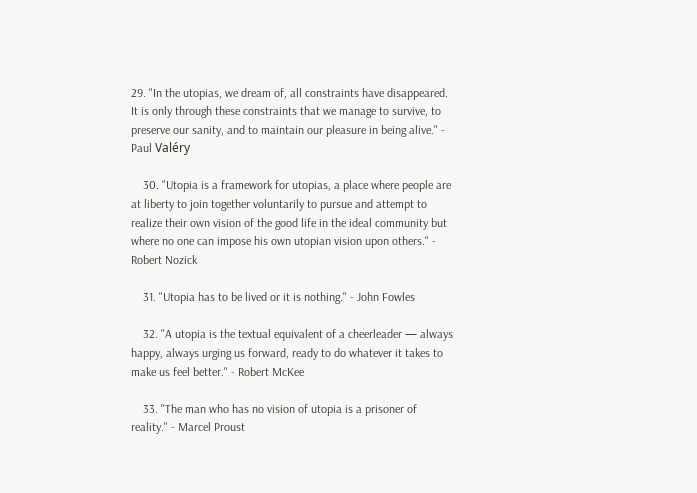29. "In the utopias, we dream of, all constraints have disappeared. It is only through these constraints that we manage to survive, to preserve our sanity, and to maintain our pleasure in being alive." - Paul Valéry

    30. "Utopia is a framework for utopias, a place where people are at liberty to join together voluntarily to pursue and attempt to realize their own vision of the good life in the ideal community but where no one can impose his own utopian vision upon others." - Robert Nozick

    31. "Utopia has to be lived or it is nothing." - John Fowles

    32. "A utopia is the textual equivalent of a cheerleader — always happy, always urging us forward, ready to do whatever it takes to make us feel better." - Robert McKee

    33. "The man who has no vision of utopia is a prisoner of reality." - Marcel Proust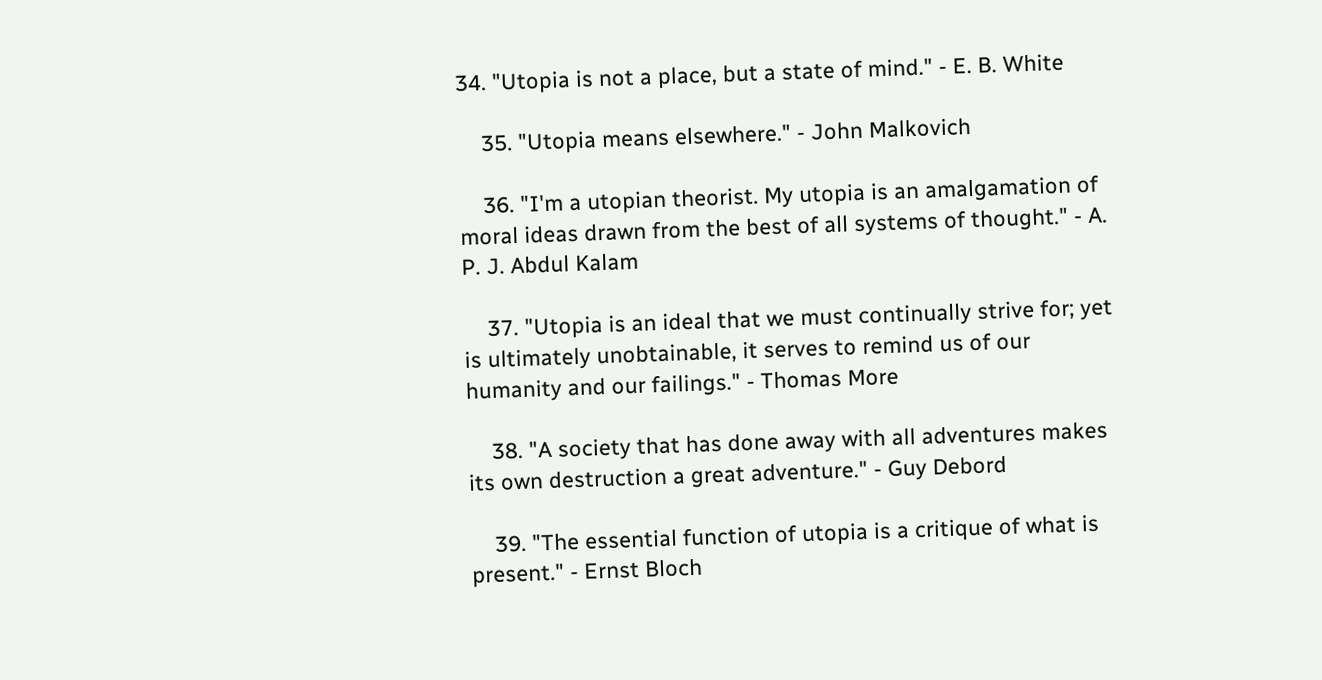34. "Utopia is not a place, but a state of mind." - E. B. White

    35. "Utopia means elsewhere." - John Malkovich

    36. "I'm a utopian theorist. My utopia is an amalgamation of moral ideas drawn from the best of all systems of thought." - A. P. J. Abdul Kalam

    37. "Utopia is an ideal that we must continually strive for; yet is ultimately unobtainable, it serves to remind us of our humanity and our failings." - Thomas More

    38. "A society that has done away with all adventures makes its own destruction a great adventure." - Guy Debord

    39. "The essential function of utopia is a critique of what is present." - Ernst Bloch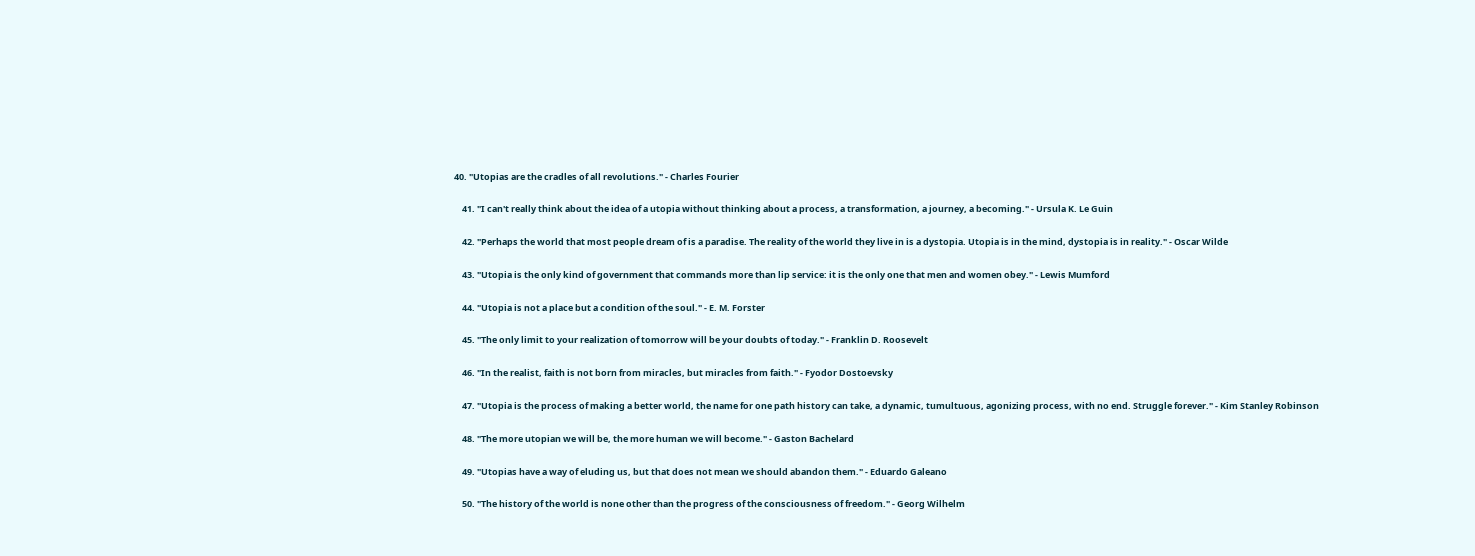40. "Utopias are the cradles of all revolutions." - Charles Fourier

    41. "I can't really think about the idea of a utopia without thinking about a process, a transformation, a journey, a becoming." - Ursula K. Le Guin

    42. "Perhaps the world that most people dream of is a paradise. The reality of the world they live in is a dystopia. Utopia is in the mind, dystopia is in reality." - Oscar Wilde

    43. "Utopia is the only kind of government that commands more than lip service: it is the only one that men and women obey." - Lewis Mumford

    44. "Utopia is not a place but a condition of the soul." - E. M. Forster

    45. "The only limit to your realization of tomorrow will be your doubts of today." - Franklin D. Roosevelt

    46. "In the realist, faith is not born from miracles, but miracles from faith." - Fyodor Dostoevsky

    47. "Utopia is the process of making a better world, the name for one path history can take, a dynamic, tumultuous, agonizing process, with no end. Struggle forever." - Kim Stanley Robinson

    48. "The more utopian we will be, the more human we will become." - Gaston Bachelard

    49. "Utopias have a way of eluding us, but that does not mean we should abandon them." - Eduardo Galeano

    50. "The history of the world is none other than the progress of the consciousness of freedom." - Georg Wilhelm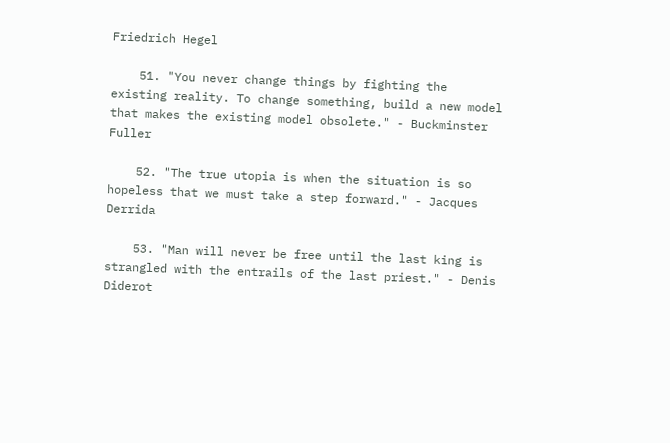Friedrich Hegel

    51. "You never change things by fighting the existing reality. To change something, build a new model that makes the existing model obsolete." - Buckminster Fuller

    52. "The true utopia is when the situation is so hopeless that we must take a step forward." - Jacques Derrida

    53. "Man will never be free until the last king is strangled with the entrails of the last priest." - Denis Diderot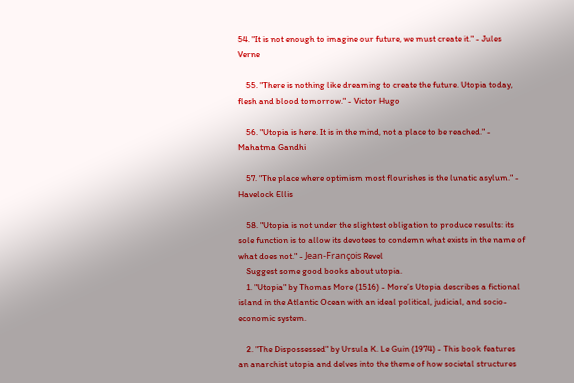54. "It is not enough to imagine our future, we must create it." - Jules Verne

    55. "There is nothing like dreaming to create the future. Utopia today, flesh and blood tomorrow." - Victor Hugo

    56. "Utopia is here. It is in the mind, not a place to be reached." - Mahatma Gandhi

    57. "The place where optimism most flourishes is the lunatic asylum." - Havelock Ellis

    58. "Utopia is not under the slightest obligation to produce results: its sole function is to allow its devotees to condemn what exists in the name of what does not." - Jean-François Revel
    Suggest some good books about utopia.
    1. "Utopia" by Thomas More (1516) - More’s Utopia describes a fictional island in the Atlantic Ocean with an ideal political, judicial, and socio-economic system.

    2. "The Dispossessed" by Ursula K. Le Guin (1974) - This book features an anarchist utopia and delves into the theme of how societal structures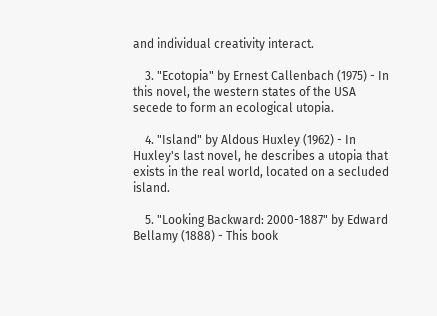and individual creativity interact.

    3. "Ecotopia" by Ernest Callenbach (1975) - In this novel, the western states of the USA secede to form an ecological utopia.

    4. "Island" by Aldous Huxley (1962) - In Huxley's last novel, he describes a utopia that exists in the real world, located on a secluded island.

    5. "Looking Backward: 2000-1887" by Edward Bellamy (1888) - This book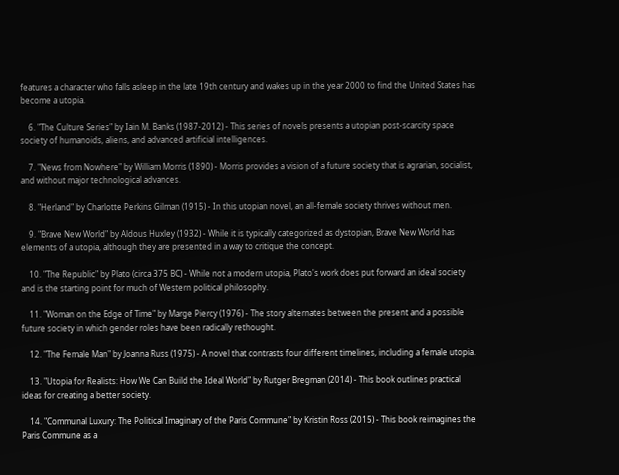features a character who falls asleep in the late 19th century and wakes up in the year 2000 to find the United States has become a utopia.

    6. "The Culture Series" by Iain M. Banks (1987-2012) - This series of novels presents a utopian post-scarcity space society of humanoids, aliens, and advanced artificial intelligences.

    7. "News from Nowhere" by William Morris (1890) - Morris provides a vision of a future society that is agrarian, socialist, and without major technological advances.

    8. "Herland" by Charlotte Perkins Gilman (1915) - In this utopian novel, an all-female society thrives without men.

    9. "Brave New World" by Aldous Huxley (1932) - While it is typically categorized as dystopian, Brave New World has elements of a utopia, although they are presented in a way to critique the concept.

    10. "The Republic" by Plato (circa 375 BC) - While not a modern utopia, Plato's work does put forward an ideal society and is the starting point for much of Western political philosophy.

    11. "Woman on the Edge of Time" by Marge Piercy (1976) - The story alternates between the present and a possible future society in which gender roles have been radically rethought.

    12. "The Female Man" by Joanna Russ (1975) - A novel that contrasts four different timelines, including a female utopia.

    13. "Utopia for Realists: How We Can Build the Ideal World" by Rutger Bregman (2014) - This book outlines practical ideas for creating a better society.

    14. "Communal Luxury: The Political Imaginary of the Paris Commune" by Kristin Ross (2015) - This book reimagines the Paris Commune as a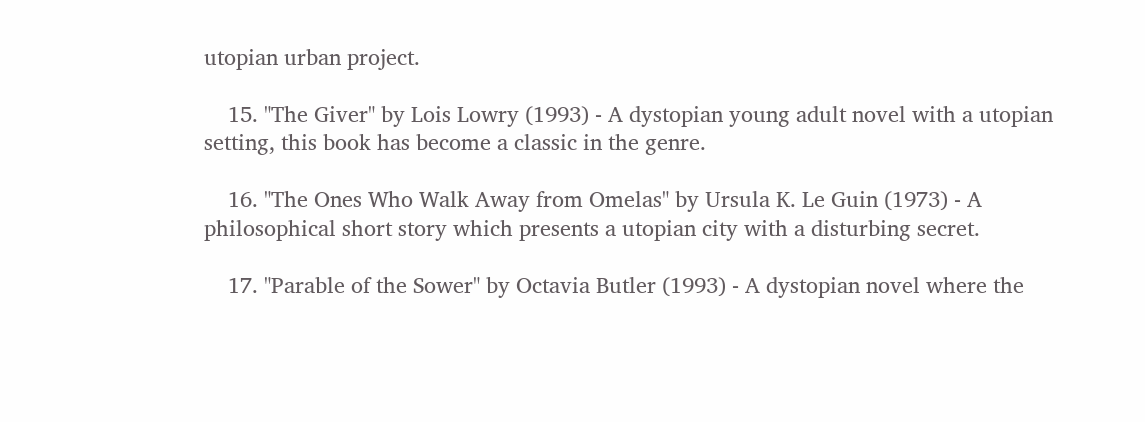utopian urban project.

    15. "The Giver" by Lois Lowry (1993) - A dystopian young adult novel with a utopian setting, this book has become a classic in the genre.

    16. "The Ones Who Walk Away from Omelas" by Ursula K. Le Guin (1973) - A philosophical short story which presents a utopian city with a disturbing secret.

    17. "Parable of the Sower" by Octavia Butler (1993) - A dystopian novel where the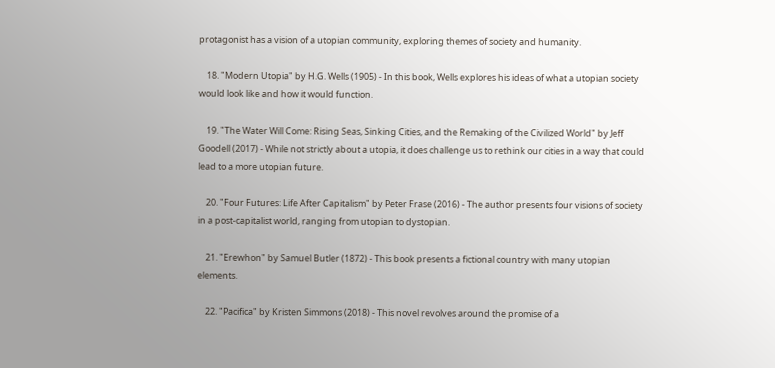protagonist has a vision of a utopian community, exploring themes of society and humanity.

    18. "Modern Utopia" by H.G. Wells (1905) - In this book, Wells explores his ideas of what a utopian society would look like and how it would function.

    19. "The Water Will Come: Rising Seas, Sinking Cities, and the Remaking of the Civilized World" by Jeff Goodell (2017) - While not strictly about a utopia, it does challenge us to rethink our cities in a way that could lead to a more utopian future.

    20. "Four Futures: Life After Capitalism" by Peter Frase (2016) - The author presents four visions of society in a post-capitalist world, ranging from utopian to dystopian.

    21. "Erewhon" by Samuel Butler (1872) - This book presents a fictional country with many utopian elements.

    22. "Pacifica" by Kristen Simmons (2018) - This novel revolves around the promise of a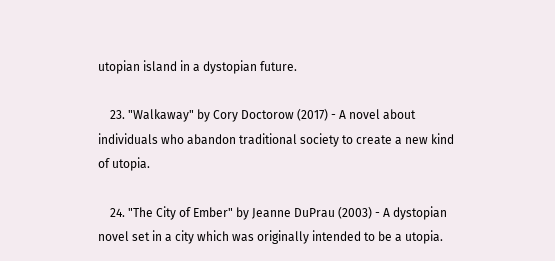utopian island in a dystopian future.

    23. "Walkaway" by Cory Doctorow (2017) - A novel about individuals who abandon traditional society to create a new kind of utopia.

    24. "The City of Ember" by Jeanne DuPrau (2003) - A dystopian novel set in a city which was originally intended to be a utopia.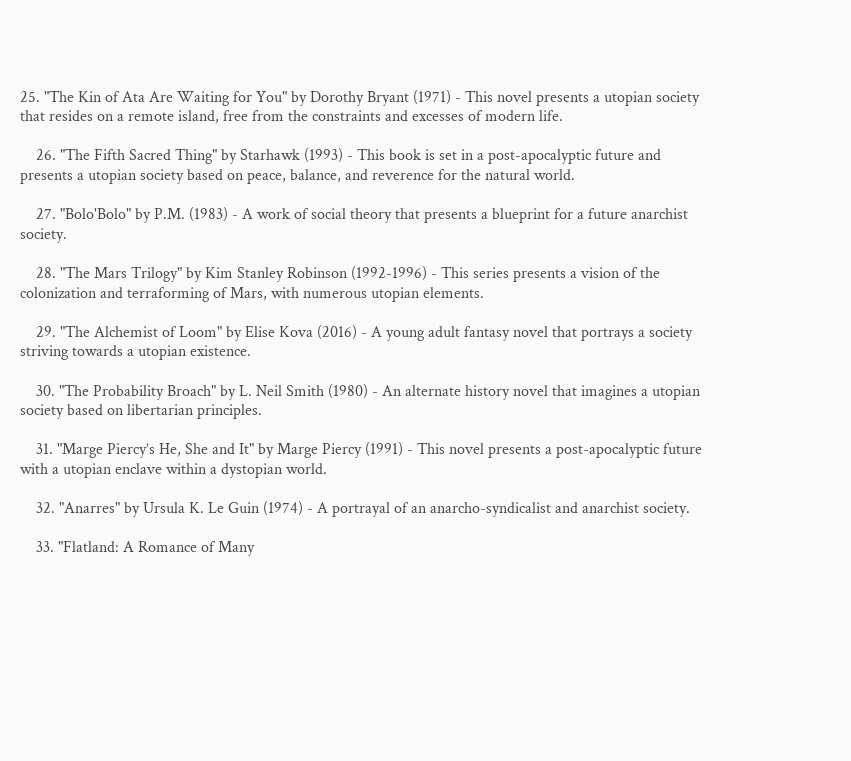25. "The Kin of Ata Are Waiting for You" by Dorothy Bryant (1971) - This novel presents a utopian society that resides on a remote island, free from the constraints and excesses of modern life.

    26. "The Fifth Sacred Thing" by Starhawk (1993) - This book is set in a post-apocalyptic future and presents a utopian society based on peace, balance, and reverence for the natural world.

    27. "Bolo'Bolo" by P.M. (1983) - A work of social theory that presents a blueprint for a future anarchist society.

    28. "The Mars Trilogy" by Kim Stanley Robinson (1992-1996) - This series presents a vision of the colonization and terraforming of Mars, with numerous utopian elements.

    29. "The Alchemist of Loom" by Elise Kova (2016) - A young adult fantasy novel that portrays a society striving towards a utopian existence.

    30. "The Probability Broach" by L. Neil Smith (1980) - An alternate history novel that imagines a utopian society based on libertarian principles.

    31. "Marge Piercy’s He, She and It" by Marge Piercy (1991) - This novel presents a post-apocalyptic future with a utopian enclave within a dystopian world.

    32. "Anarres" by Ursula K. Le Guin (1974) - A portrayal of an anarcho-syndicalist and anarchist society.

    33. "Flatland: A Romance of Many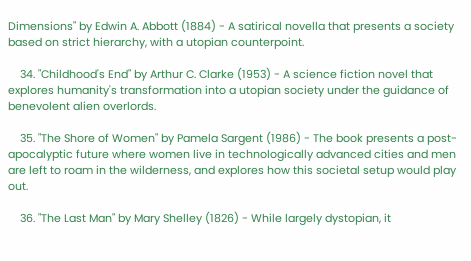Dimensions" by Edwin A. Abbott (1884) - A satirical novella that presents a society based on strict hierarchy, with a utopian counterpoint.

    34. "Childhood's End" by Arthur C. Clarke (1953) - A science fiction novel that explores humanity's transformation into a utopian society under the guidance of benevolent alien overlords.

    35. "The Shore of Women" by Pamela Sargent (1986) - The book presents a post-apocalyptic future where women live in technologically advanced cities and men are left to roam in the wilderness, and explores how this societal setup would play out.

    36. "The Last Man" by Mary Shelley (1826) - While largely dystopian, it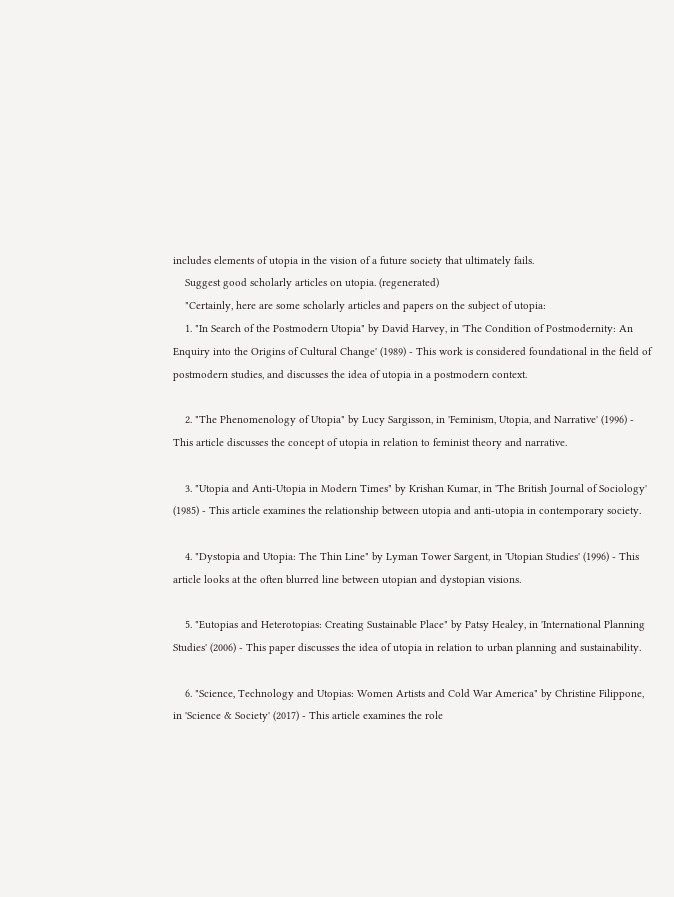includes elements of utopia in the vision of a future society that ultimately fails.
    Suggest good scholarly articles on utopia. (regenerated)
    "Certainly, here are some scholarly articles and papers on the subject of utopia:
    1. "In Search of the Postmodern Utopia" by David Harvey, in 'The Condition of Postmodernity: An Enquiry into the Origins of Cultural Change' (1989) - This work is considered foundational in the field of postmodern studies, and discusses the idea of utopia in a postmodern context.

    2. "The Phenomenology of Utopia" by Lucy Sargisson, in 'Feminism, Utopia, and Narrative' (1996) - This article discusses the concept of utopia in relation to feminist theory and narrative.

    3. "Utopia and Anti-Utopia in Modern Times" by Krishan Kumar, in 'The British Journal of Sociology' (1985) - This article examines the relationship between utopia and anti-utopia in contemporary society.

    4. "Dystopia and Utopia: The Thin Line" by Lyman Tower Sargent, in 'Utopian Studies' (1996) - This article looks at the often blurred line between utopian and dystopian visions.

    5. "Eutopias and Heterotopias: Creating Sustainable Place" by Patsy Healey, in 'International Planning Studies' (2006) - This paper discusses the idea of utopia in relation to urban planning and sustainability.

    6. "Science, Technology and Utopias: Women Artists and Cold War America" by Christine Filippone, in 'Science & Society' (2017) - This article examines the role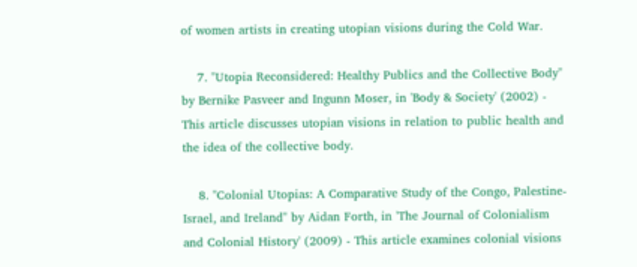of women artists in creating utopian visions during the Cold War.

    7. "Utopia Reconsidered: Healthy Publics and the Collective Body" by Bernike Pasveer and Ingunn Moser, in 'Body & Society' (2002) - This article discusses utopian visions in relation to public health and the idea of the collective body.

    8. "Colonial Utopias: A Comparative Study of the Congo, Palestine-Israel, and Ireland" by Aidan Forth, in 'The Journal of Colonialism and Colonial History' (2009) - This article examines colonial visions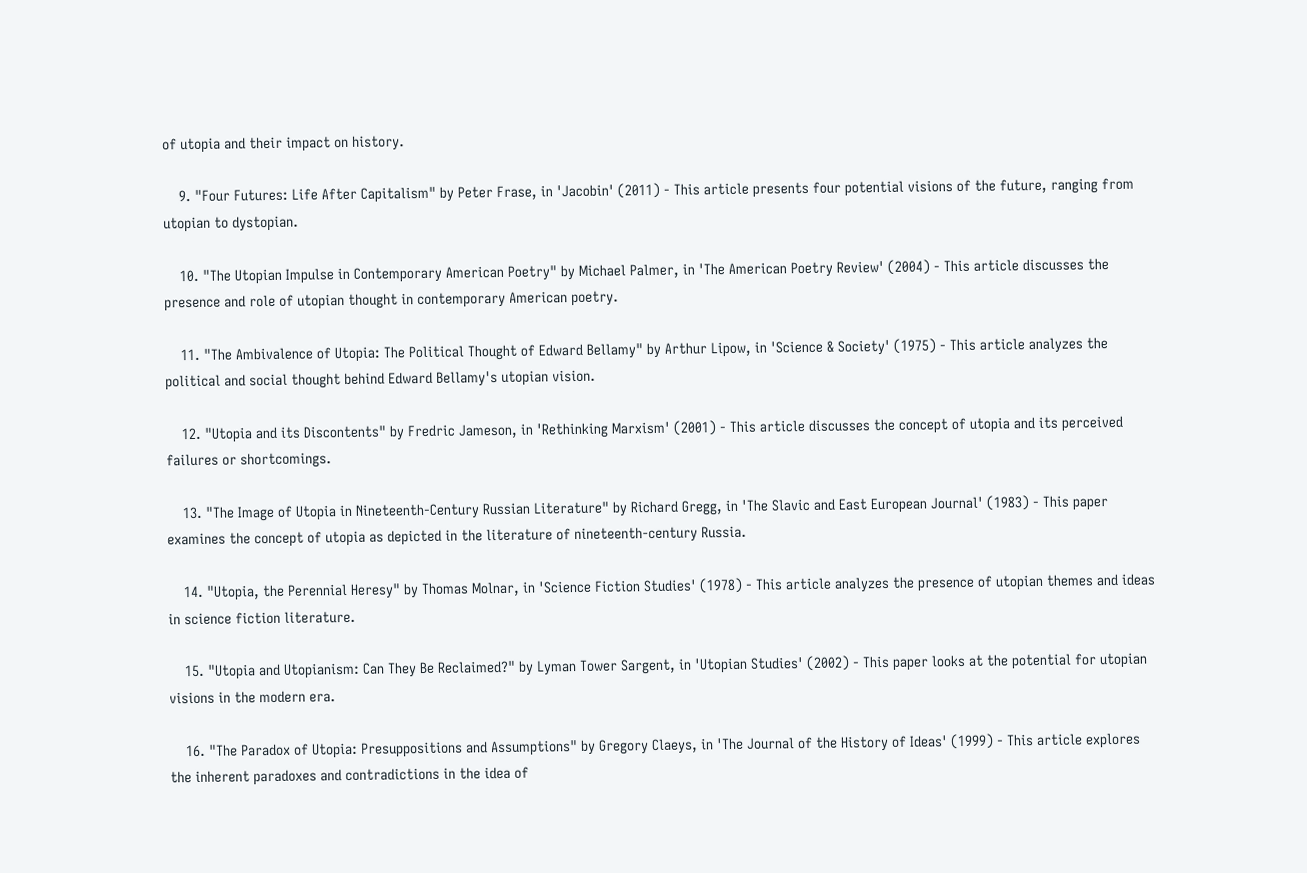of utopia and their impact on history.

    9. "Four Futures: Life After Capitalism" by Peter Frase, in 'Jacobin' (2011) - This article presents four potential visions of the future, ranging from utopian to dystopian.

    10. "The Utopian Impulse in Contemporary American Poetry" by Michael Palmer, in 'The American Poetry Review' (2004) - This article discusses the presence and role of utopian thought in contemporary American poetry.

    11. "The Ambivalence of Utopia: The Political Thought of Edward Bellamy" by Arthur Lipow, in 'Science & Society' (1975) - This article analyzes the political and social thought behind Edward Bellamy's utopian vision.

    12. "Utopia and its Discontents" by Fredric Jameson, in 'Rethinking Marxism' (2001) - This article discusses the concept of utopia and its perceived failures or shortcomings.

    13. "The Image of Utopia in Nineteenth-Century Russian Literature" by Richard Gregg, in 'The Slavic and East European Journal' (1983) - This paper examines the concept of utopia as depicted in the literature of nineteenth-century Russia.

    14. "Utopia, the Perennial Heresy" by Thomas Molnar, in 'Science Fiction Studies' (1978) - This article analyzes the presence of utopian themes and ideas in science fiction literature.

    15. "Utopia and Utopianism: Can They Be Reclaimed?" by Lyman Tower Sargent, in 'Utopian Studies' (2002) - This paper looks at the potential for utopian visions in the modern era.

    16. "The Paradox of Utopia: Presuppositions and Assumptions" by Gregory Claeys, in 'The Journal of the History of Ideas' (1999) - This article explores the inherent paradoxes and contradictions in the idea of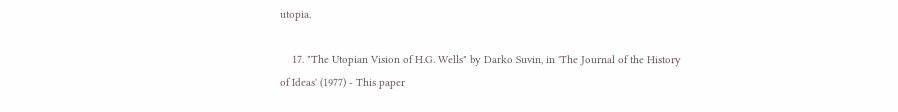utopia.

    17. "The Utopian Vision of H.G. Wells" by Darko Suvin, in 'The Journal of the History of Ideas' (1977) - This paper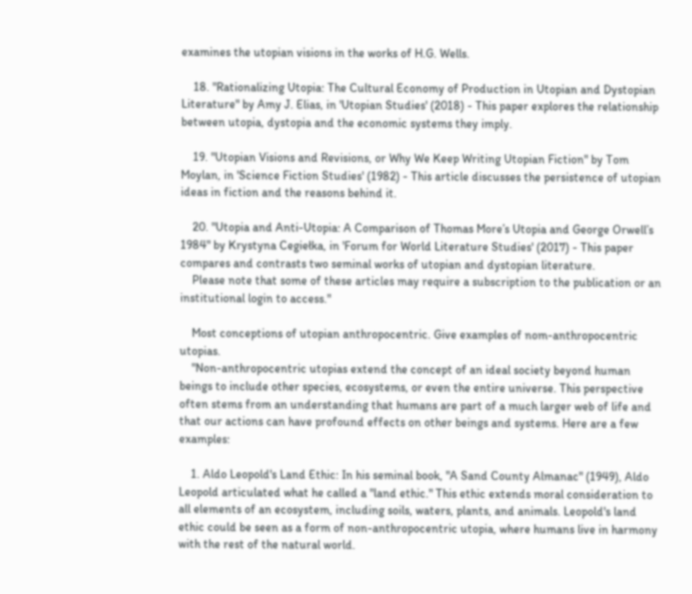examines the utopian visions in the works of H.G. Wells.

    18. "Rationalizing Utopia: The Cultural Economy of Production in Utopian and Dystopian Literature" by Amy J. Elias, in 'Utopian Studies' (2018) - This paper explores the relationship between utopia, dystopia and the economic systems they imply.

    19. "Utopian Visions and Revisions, or Why We Keep Writing Utopian Fiction" by Tom Moylan, in 'Science Fiction Studies' (1982) - This article discusses the persistence of utopian ideas in fiction and the reasons behind it.

    20. "Utopia and Anti-Utopia: A Comparison of Thomas More’s Utopia and George Orwell’s 1984" by Krystyna Cegiełka, in 'Forum for World Literature Studies' (2017) - This paper compares and contrasts two seminal works of utopian and dystopian literature.
    Please note that some of these articles may require a subscription to the publication or an institutional login to access."

    Most conceptions of utopian anthropocentric. Give examples of nom-anthropocentric utopias.
    "Non-anthropocentric utopias extend the concept of an ideal society beyond human beings to include other species, ecosystems, or even the entire universe. This perspective often stems from an understanding that humans are part of a much larger web of life and that our actions can have profound effects on other beings and systems. Here are a few examples:

    1. Aldo Leopold's Land Ethic: In his seminal book, "A Sand County Almanac" (1949), Aldo Leopold articulated what he called a "land ethic." This ethic extends moral consideration to all elements of an ecosystem, including soils, waters, plants, and animals. Leopold's land ethic could be seen as a form of non-anthropocentric utopia, where humans live in harmony with the rest of the natural world.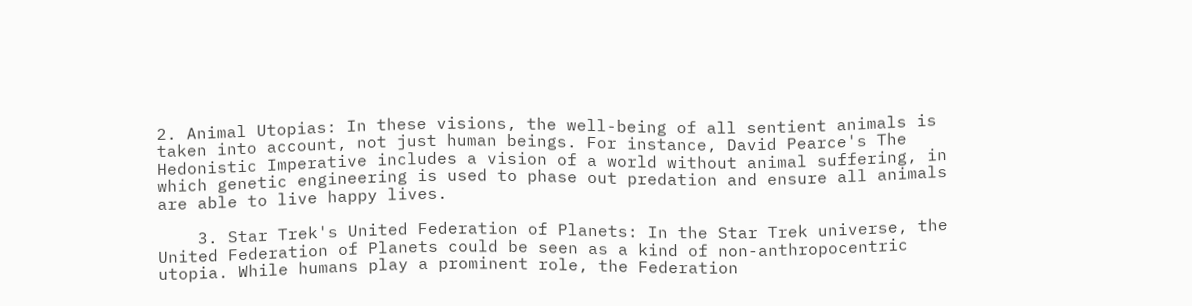2. Animal Utopias: In these visions, the well-being of all sentient animals is taken into account, not just human beings. For instance, David Pearce's The Hedonistic Imperative includes a vision of a world without animal suffering, in which genetic engineering is used to phase out predation and ensure all animals are able to live happy lives.

    3. Star Trek's United Federation of Planets: In the Star Trek universe, the United Federation of Planets could be seen as a kind of non-anthropocentric utopia. While humans play a prominent role, the Federation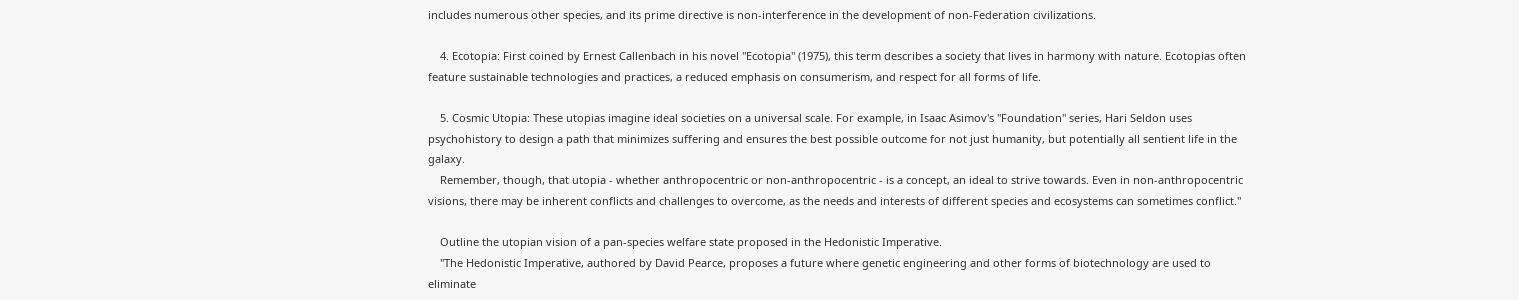includes numerous other species, and its prime directive is non-interference in the development of non-Federation civilizations.

    4. Ecotopia: First coined by Ernest Callenbach in his novel "Ecotopia" (1975), this term describes a society that lives in harmony with nature. Ecotopias often feature sustainable technologies and practices, a reduced emphasis on consumerism, and respect for all forms of life.

    5. Cosmic Utopia: These utopias imagine ideal societies on a universal scale. For example, in Isaac Asimov's "Foundation" series, Hari Seldon uses psychohistory to design a path that minimizes suffering and ensures the best possible outcome for not just humanity, but potentially all sentient life in the galaxy.
    Remember, though, that utopia - whether anthropocentric or non-anthropocentric - is a concept, an ideal to strive towards. Even in non-anthropocentric visions, there may be inherent conflicts and challenges to overcome, as the needs and interests of different species and ecosystems can sometimes conflict."

    Outline the utopian vision of a pan-species welfare state proposed in the Hedonistic Imperative.
    "The Hedonistic Imperative, authored by David Pearce, proposes a future where genetic engineering and other forms of biotechnology are used to eliminate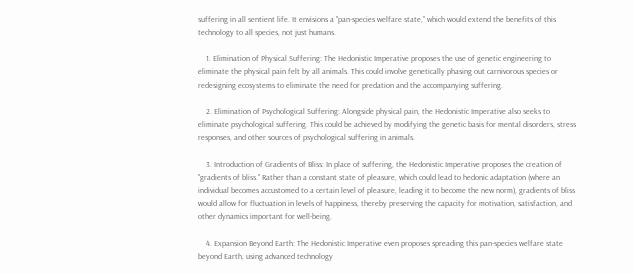suffering in all sentient life. It envisions a "pan-species welfare state," which would extend the benefits of this technology to all species, not just humans.

    1. Elimination of Physical Suffering: The Hedonistic Imperative proposes the use of genetic engineering to eliminate the physical pain felt by all animals. This could involve genetically phasing out carnivorous species or redesigning ecosystems to eliminate the need for predation and the accompanying suffering.

    2. Elimination of Psychological Suffering: Alongside physical pain, the Hedonistic Imperative also seeks to eliminate psychological suffering. This could be achieved by modifying the genetic basis for mental disorders, stress responses, and other sources of psychological suffering in animals.

    3. Introduction of Gradients of Bliss: In place of suffering, the Hedonistic Imperative proposes the creation of "gradients of bliss." Rather than a constant state of pleasure, which could lead to hedonic adaptation (where an individual becomes accustomed to a certain level of pleasure, leading it to become the new norm), gradients of bliss would allow for fluctuation in levels of happiness, thereby preserving the capacity for motivation, satisfaction, and other dynamics important for well-being.

    4. Expansion Beyond Earth: The Hedonistic Imperative even proposes spreading this pan-species welfare state beyond Earth, using advanced technology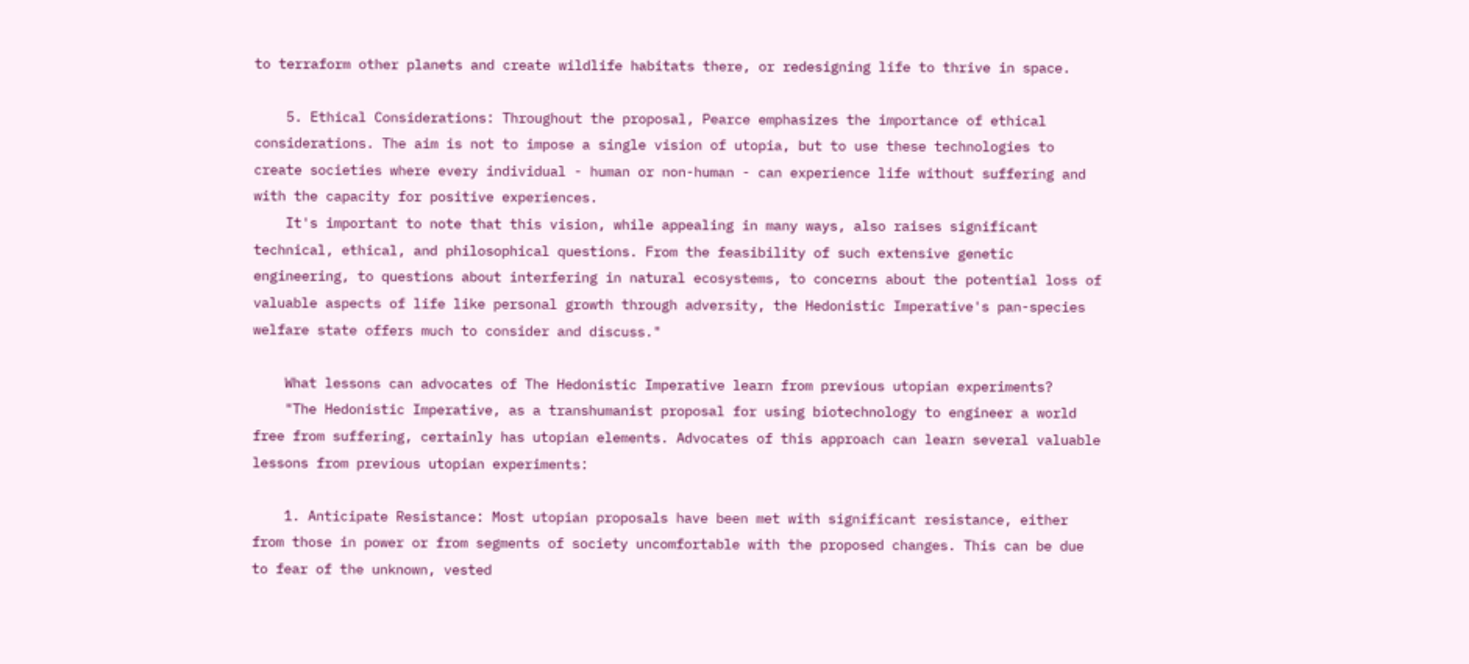to terraform other planets and create wildlife habitats there, or redesigning life to thrive in space.

    5. Ethical Considerations: Throughout the proposal, Pearce emphasizes the importance of ethical considerations. The aim is not to impose a single vision of utopia, but to use these technologies to create societies where every individual - human or non-human - can experience life without suffering and with the capacity for positive experiences.
    It's important to note that this vision, while appealing in many ways, also raises significant technical, ethical, and philosophical questions. From the feasibility of such extensive genetic engineering, to questions about interfering in natural ecosystems, to concerns about the potential loss of valuable aspects of life like personal growth through adversity, the Hedonistic Imperative's pan-species welfare state offers much to consider and discuss."

    What lessons can advocates of The Hedonistic Imperative learn from previous utopian experiments?
    "The Hedonistic Imperative, as a transhumanist proposal for using biotechnology to engineer a world free from suffering, certainly has utopian elements. Advocates of this approach can learn several valuable lessons from previous utopian experiments:

    1. Anticipate Resistance: Most utopian proposals have been met with significant resistance, either from those in power or from segments of society uncomfortable with the proposed changes. This can be due to fear of the unknown, vested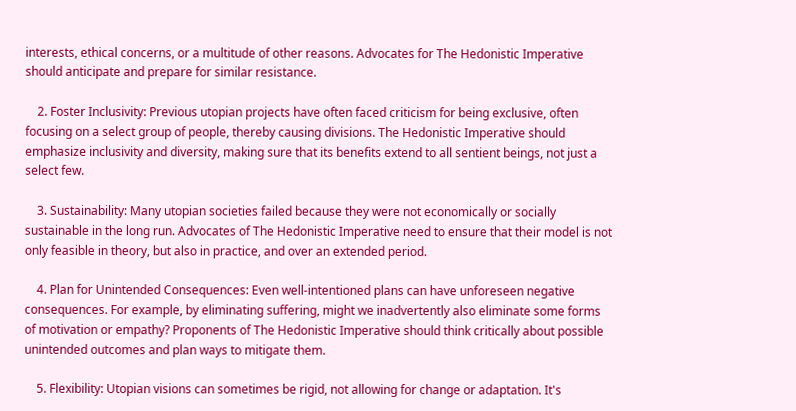interests, ethical concerns, or a multitude of other reasons. Advocates for The Hedonistic Imperative should anticipate and prepare for similar resistance.

    2. Foster Inclusivity: Previous utopian projects have often faced criticism for being exclusive, often focusing on a select group of people, thereby causing divisions. The Hedonistic Imperative should emphasize inclusivity and diversity, making sure that its benefits extend to all sentient beings, not just a select few.

    3. Sustainability: Many utopian societies failed because they were not economically or socially sustainable in the long run. Advocates of The Hedonistic Imperative need to ensure that their model is not only feasible in theory, but also in practice, and over an extended period.

    4. Plan for Unintended Consequences: Even well-intentioned plans can have unforeseen negative consequences. For example, by eliminating suffering, might we inadvertently also eliminate some forms of motivation or empathy? Proponents of The Hedonistic Imperative should think critically about possible unintended outcomes and plan ways to mitigate them.

    5. Flexibility: Utopian visions can sometimes be rigid, not allowing for change or adaptation. It's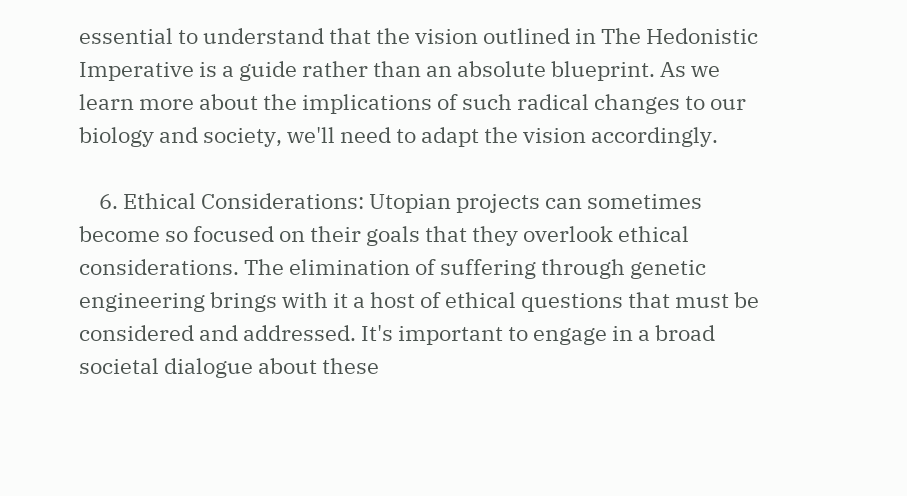essential to understand that the vision outlined in The Hedonistic Imperative is a guide rather than an absolute blueprint. As we learn more about the implications of such radical changes to our biology and society, we'll need to adapt the vision accordingly.

    6. Ethical Considerations: Utopian projects can sometimes become so focused on their goals that they overlook ethical considerations. The elimination of suffering through genetic engineering brings with it a host of ethical questions that must be considered and addressed. It's important to engage in a broad societal dialogue about these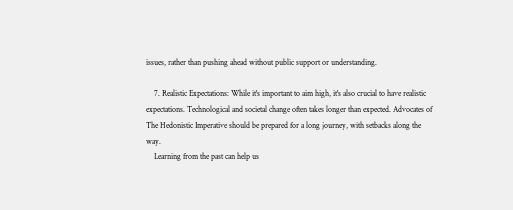issues, rather than pushing ahead without public support or understanding.

    7. Realistic Expectations: While it's important to aim high, it's also crucial to have realistic expectations. Technological and societal change often takes longer than expected. Advocates of The Hedonistic Imperative should be prepared for a long journey, with setbacks along the way.
    Learning from the past can help us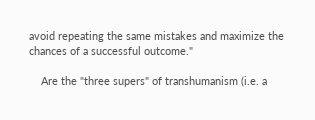avoid repeating the same mistakes and maximize the chances of a successful outcome."

    Are the "three supers" of transhumanism (i.e. a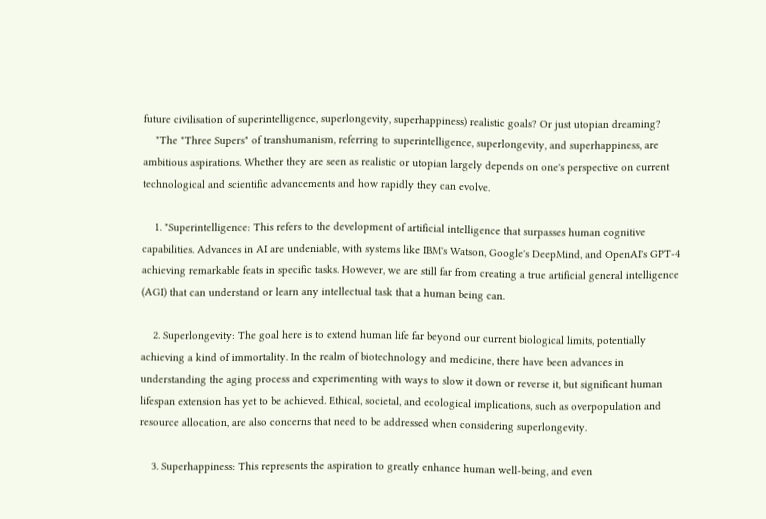future civilisation of superintelligence, superlongevity, superhappiness) realistic goals? Or just utopian dreaming?
    "The "Three Supers" of transhumanism, referring to superintelligence, superlongevity, and superhappiness, are ambitious aspirations. Whether they are seen as realistic or utopian largely depends on one's perspective on current technological and scientific advancements and how rapidly they can evolve.

    1. "Superintelligence: This refers to the development of artificial intelligence that surpasses human cognitive capabilities. Advances in AI are undeniable, with systems like IBM's Watson, Google's DeepMind, and OpenAI's GPT-4 achieving remarkable feats in specific tasks. However, we are still far from creating a true artificial general intelligence (AGI) that can understand or learn any intellectual task that a human being can.

    2. Superlongevity: The goal here is to extend human life far beyond our current biological limits, potentially achieving a kind of immortality. In the realm of biotechnology and medicine, there have been advances in understanding the aging process and experimenting with ways to slow it down or reverse it, but significant human lifespan extension has yet to be achieved. Ethical, societal, and ecological implications, such as overpopulation and resource allocation, are also concerns that need to be addressed when considering superlongevity.

    3. Superhappiness: This represents the aspiration to greatly enhance human well-being, and even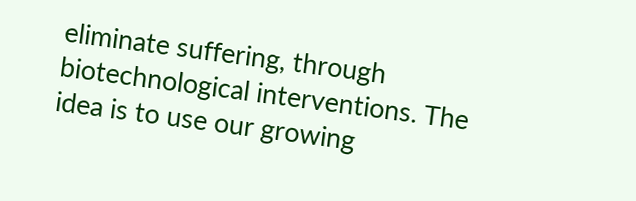eliminate suffering, through biotechnological interventions. The idea is to use our growing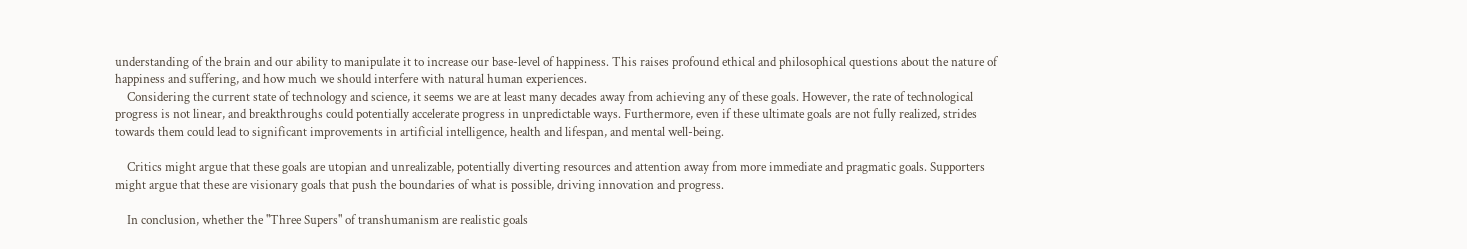understanding of the brain and our ability to manipulate it to increase our base-level of happiness. This raises profound ethical and philosophical questions about the nature of happiness and suffering, and how much we should interfere with natural human experiences.
    Considering the current state of technology and science, it seems we are at least many decades away from achieving any of these goals. However, the rate of technological progress is not linear, and breakthroughs could potentially accelerate progress in unpredictable ways. Furthermore, even if these ultimate goals are not fully realized, strides towards them could lead to significant improvements in artificial intelligence, health and lifespan, and mental well-being.

    Critics might argue that these goals are utopian and unrealizable, potentially diverting resources and attention away from more immediate and pragmatic goals. Supporters might argue that these are visionary goals that push the boundaries of what is possible, driving innovation and progress.

    In conclusion, whether the "Three Supers" of transhumanism are realistic goals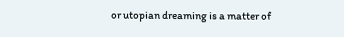or utopian dreaming is a matter of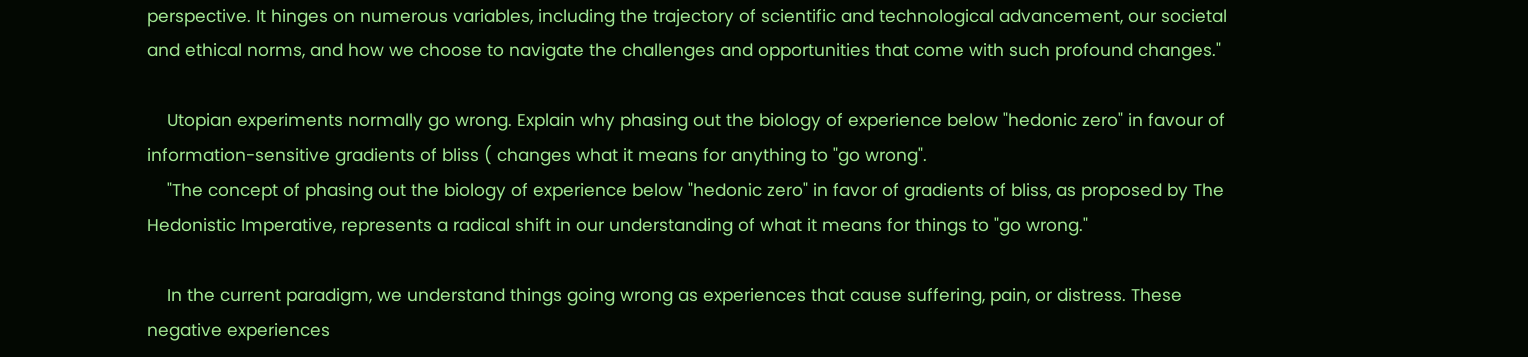perspective. It hinges on numerous variables, including the trajectory of scientific and technological advancement, our societal and ethical norms, and how we choose to navigate the challenges and opportunities that come with such profound changes."

    Utopian experiments normally go wrong. Explain why phasing out the biology of experience below "hedonic zero" in favour of information-sensitive gradients of bliss ( changes what it means for anything to "go wrong".
    "The concept of phasing out the biology of experience below "hedonic zero" in favor of gradients of bliss, as proposed by The Hedonistic Imperative, represents a radical shift in our understanding of what it means for things to "go wrong."

    In the current paradigm, we understand things going wrong as experiences that cause suffering, pain, or distress. These negative experiences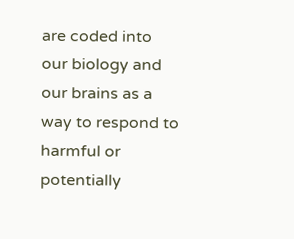are coded into our biology and our brains as a way to respond to harmful or potentially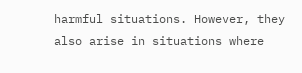harmful situations. However, they also arise in situations where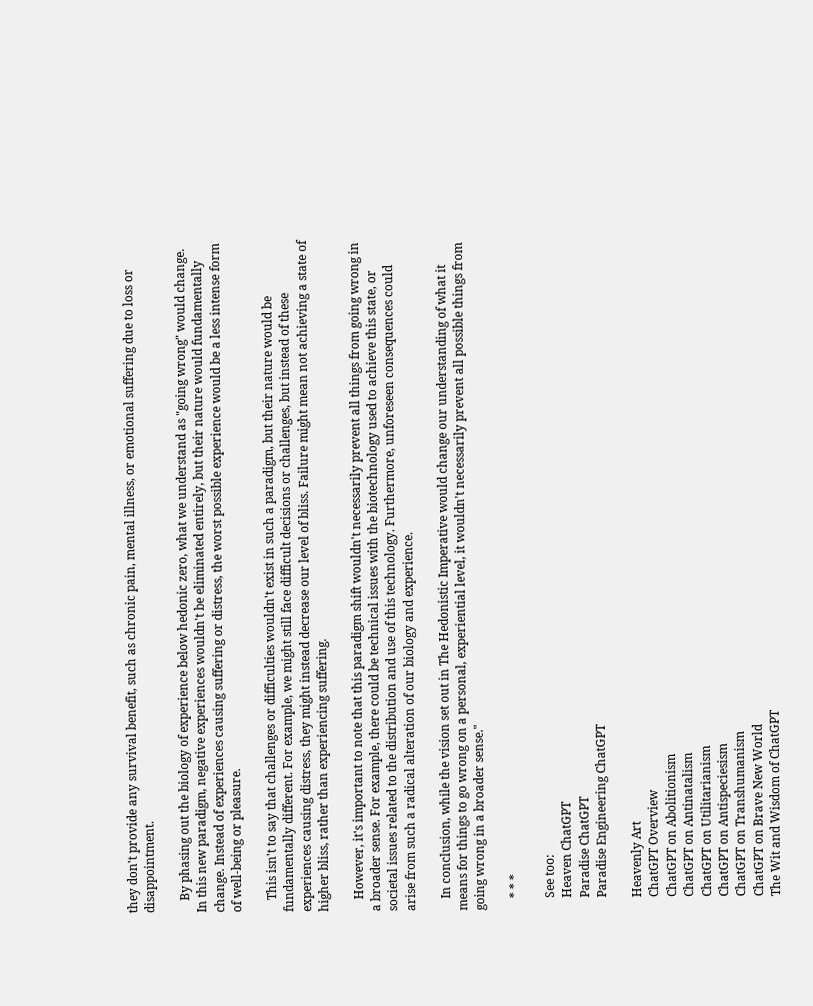they don't provide any survival benefit, such as chronic pain, mental illness, or emotional suffering due to loss or disappointment.

    By phasing out the biology of experience below hedonic zero, what we understand as "going wrong" would change. In this new paradigm, negative experiences wouldn't be eliminated entirely, but their nature would fundamentally change. Instead of experiences causing suffering or distress, the worst possible experience would be a less intense form of well-being or pleasure.

    This isn't to say that challenges or difficulties wouldn't exist in such a paradigm, but their nature would be fundamentally different. For example, we might still face difficult decisions or challenges, but instead of these experiences causing distress, they might instead decrease our level of bliss. Failure might mean not achieving a state of higher bliss, rather than experiencing suffering.

    However, it's important to note that this paradigm shift wouldn't necessarily prevent all things from going wrong in a broader sense. For example, there could be technical issues with the biotechnology used to achieve this state, or societal issues related to the distribution and use of this technology. Furthermore, unforeseen consequences could arise from such a radical alteration of our biology and experience.

    In conclusion, while the vision set out in The Hedonistic Imperative would change our understanding of what it means for things to go wrong on a personal, experiential level, it wouldn't necessarily prevent all possible things from going wrong in a broader sense."

    * * *

    See too:
    Heaven ChatGPT
    Paradise ChatGPT
    Paradise Engineering ChatGPT

    Heavenly Art
    ChatGPT Overview
    ChatGPT on Abolitionism
    ChatGPT on Antinatalism
    ChatGPT on Utilitarianism
    ChatGPT on Antispeciesism
    ChatGPT on Transhumanism
    ChatGPT on Brave New World
    The Wit and Wisdom of ChatGPT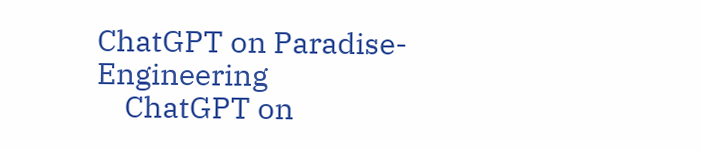ChatGPT on Paradise-Engineering
    ChatGPT on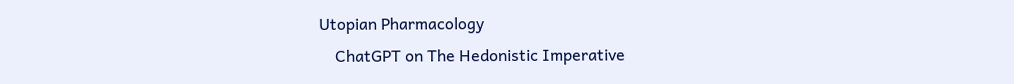Utopian Pharmacology
    ChatGPT on The Hedonistic Imperative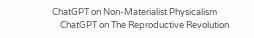ChatGPT on Non-Materialist Physicalism
    ChatGPT on The Reproductive Revolution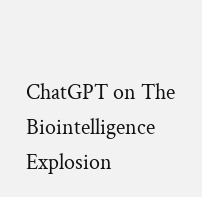ChatGPT on The Biointelligence Explosion